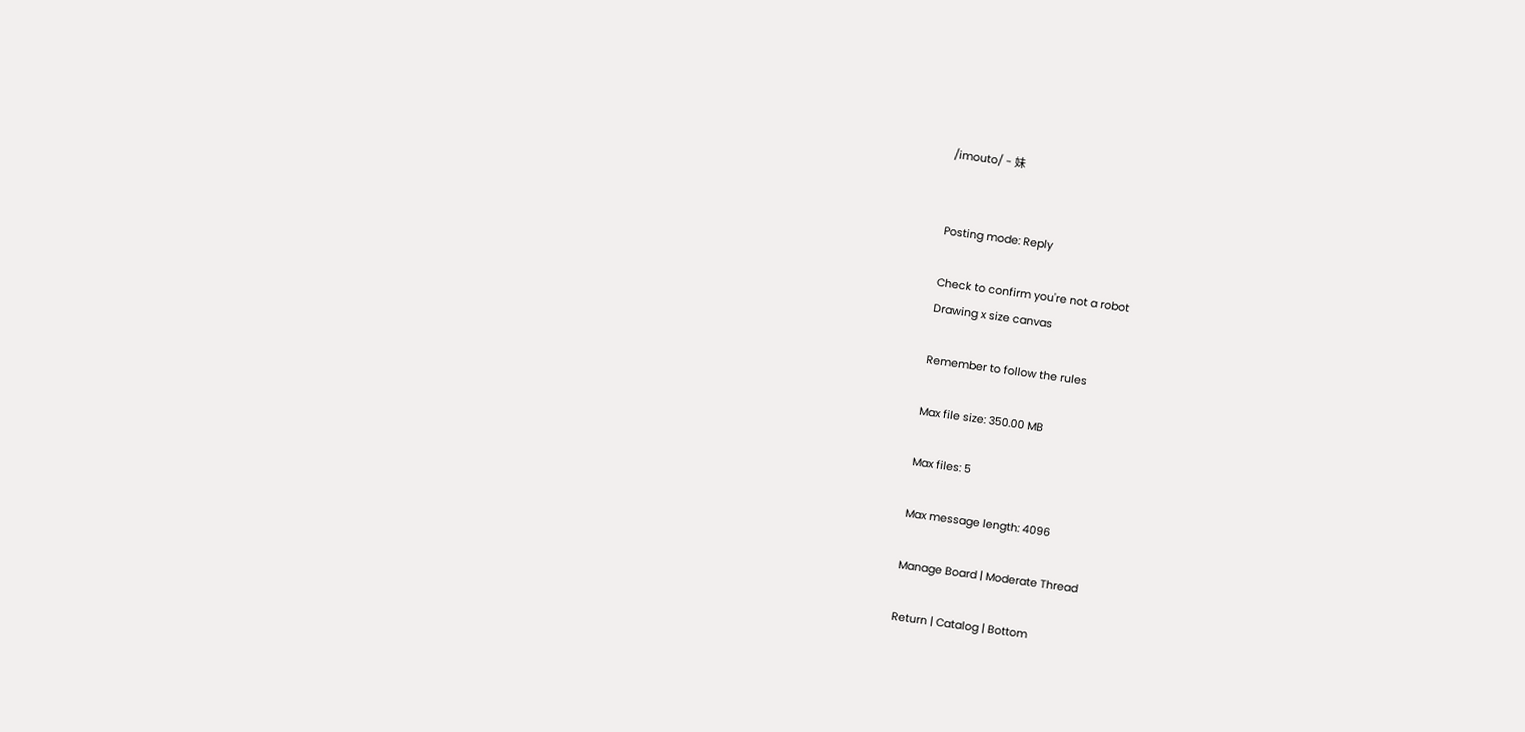/imouto/ - 妹


Posting mode: Reply

Check to confirm you're not a robot
Drawing x size canvas

Remember to follow the rules

Max file size: 350.00 MB

Max files: 5

Max message length: 4096

Manage Board | Moderate Thread

Return | Catalog | Bottom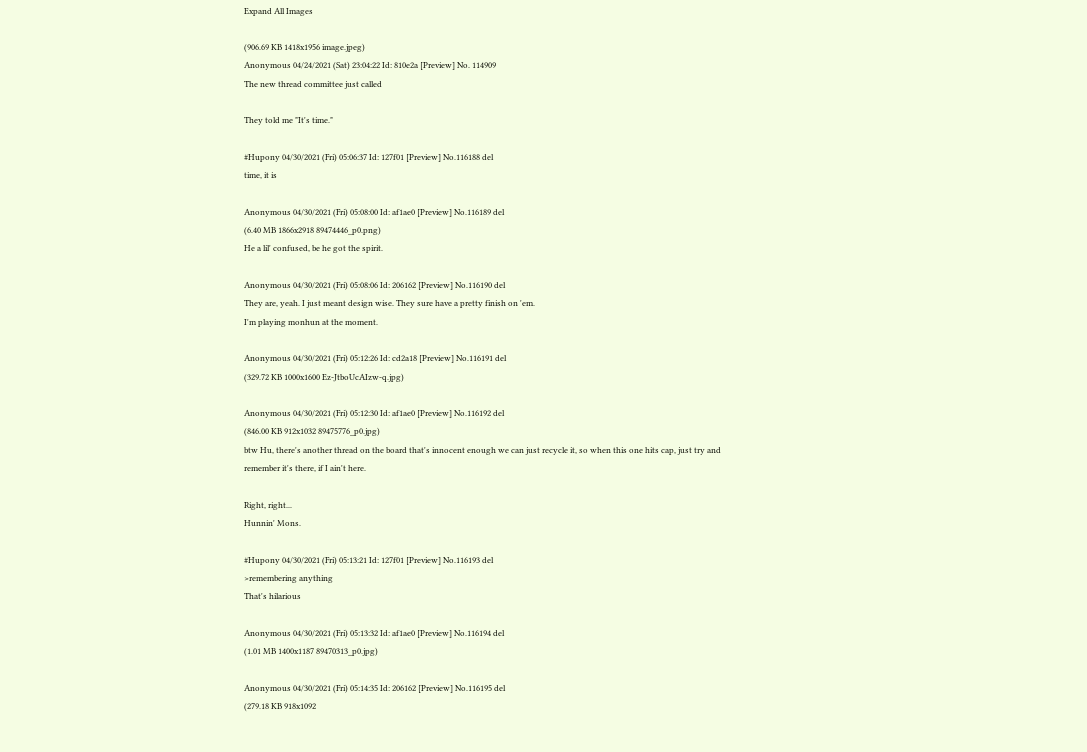Expand All Images

(906.69 KB 1418x1956 image.jpeg)
Anonymous 04/24/2021 (Sat) 23:04:22 Id: 810e2a [Preview] No. 114909
The new thread committee just called

They told me "It's time."

#Hupony 04/30/2021 (Fri) 05:06:37 Id: 127f01 [Preview] No.116188 del
time, it is

Anonymous 04/30/2021 (Fri) 05:08:00 Id: af1ae0 [Preview] No.116189 del
(6.40 MB 1866x2918 89474446_p0.png)
He a lil' confused, be he got the spirit.

Anonymous 04/30/2021 (Fri) 05:08:06 Id: 206162 [Preview] No.116190 del
They are, yeah. I just meant design wise. They sure have a pretty finish on 'em.
I'm playing monhun at the moment.

Anonymous 04/30/2021 (Fri) 05:12:26 Id: cd2a18 [Preview] No.116191 del
(329.72 KB 1000x1600 Ez-JtboUcAIzw-q.jpg)

Anonymous 04/30/2021 (Fri) 05:12:30 Id: af1ae0 [Preview] No.116192 del
(846.00 KB 912x1032 89475776_p0.jpg)
btw Hu, there's another thread on the board that's innocent enough we can just recycle it, so when this one hits cap, just try and remember it's there, if I ain't here.

Right, right...
Hunnin' Mons.

#Hupony 04/30/2021 (Fri) 05:13:21 Id: 127f01 [Preview] No.116193 del
>remembering anything
That's hilarious

Anonymous 04/30/2021 (Fri) 05:13:32 Id: af1ae0 [Preview] No.116194 del
(1.01 MB 1400x1187 89470313_p0.jpg)

Anonymous 04/30/2021 (Fri) 05:14:35 Id: 206162 [Preview] No.116195 del
(279.18 KB 918x1092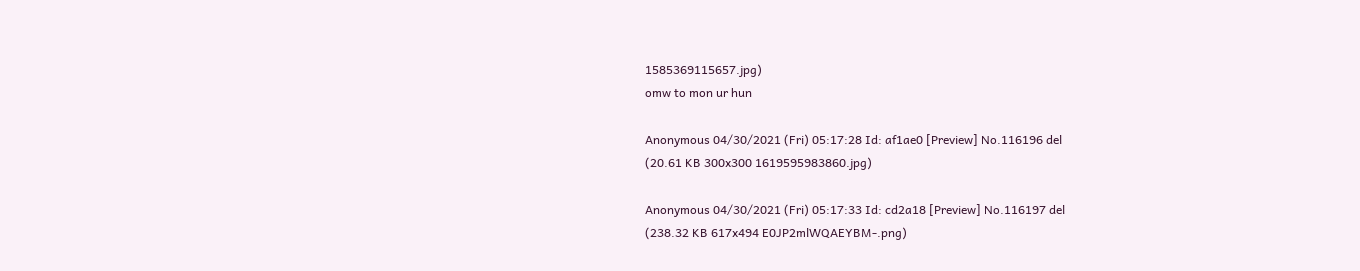1585369115657.jpg)
omw to mon ur hun

Anonymous 04/30/2021 (Fri) 05:17:28 Id: af1ae0 [Preview] No.116196 del
(20.61 KB 300x300 1619595983860.jpg)

Anonymous 04/30/2021 (Fri) 05:17:33 Id: cd2a18 [Preview] No.116197 del
(238.32 KB 617x494 E0JP2mlWQAEYBM-.png)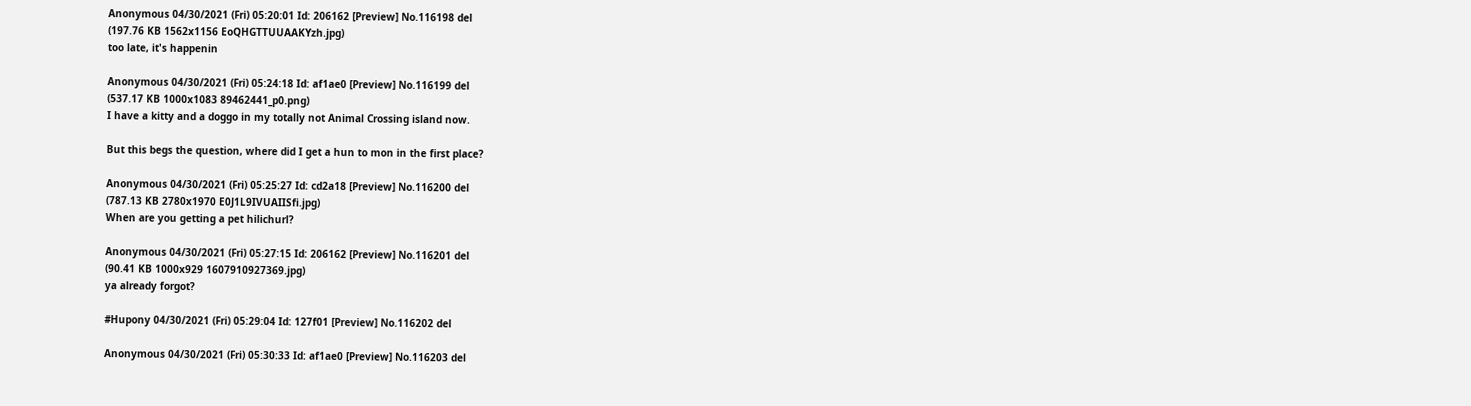Anonymous 04/30/2021 (Fri) 05:20:01 Id: 206162 [Preview] No.116198 del
(197.76 KB 1562x1156 EoQHGTTUUAAKYzh.jpg)
too late, it's happenin

Anonymous 04/30/2021 (Fri) 05:24:18 Id: af1ae0 [Preview] No.116199 del
(537.17 KB 1000x1083 89462441_p0.png)
I have a kitty and a doggo in my totally not Animal Crossing island now.

But this begs the question, where did I get a hun to mon in the first place?

Anonymous 04/30/2021 (Fri) 05:25:27 Id: cd2a18 [Preview] No.116200 del
(787.13 KB 2780x1970 E0J1L9IVUAIISfi.jpg)
When are you getting a pet hilichurl?

Anonymous 04/30/2021 (Fri) 05:27:15 Id: 206162 [Preview] No.116201 del
(90.41 KB 1000x929 1607910927369.jpg)
ya already forgot?

#Hupony 04/30/2021 (Fri) 05:29:04 Id: 127f01 [Preview] No.116202 del

Anonymous 04/30/2021 (Fri) 05:30:33 Id: af1ae0 [Preview] No.116203 del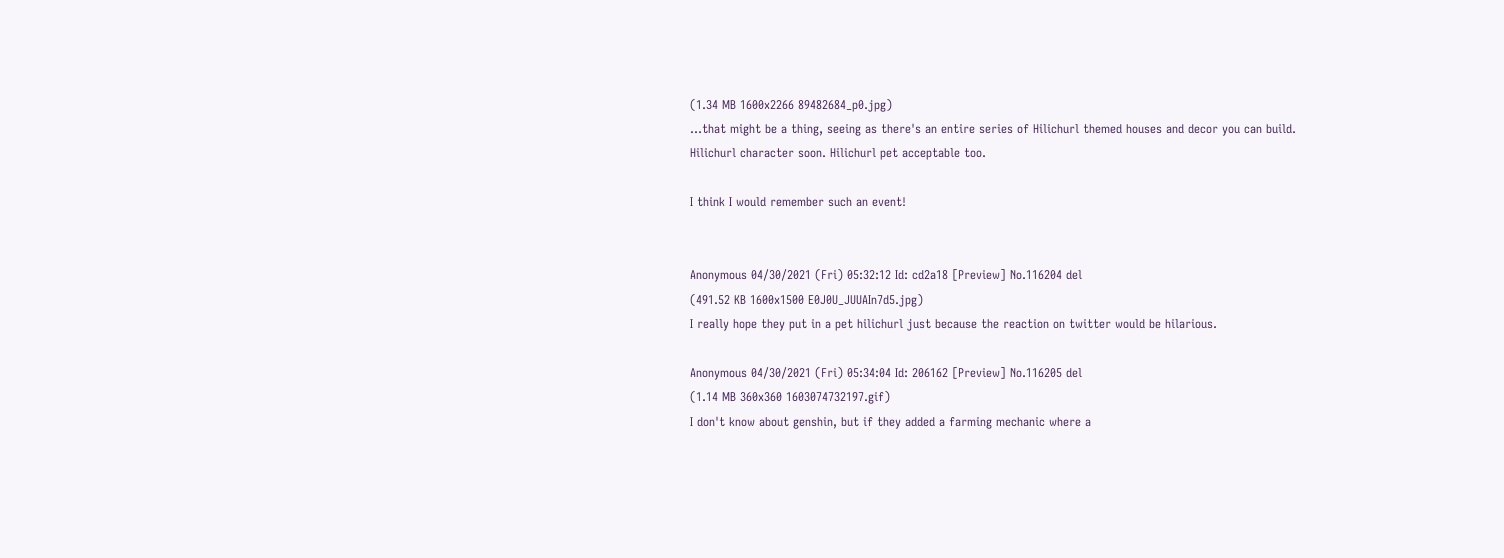(1.34 MB 1600x2266 89482684_p0.jpg)
...that might be a thing, seeing as there's an entire series of Hilichurl themed houses and decor you can build.
Hilichurl character soon. Hilichurl pet acceptable too.

I think I would remember such an event!


Anonymous 04/30/2021 (Fri) 05:32:12 Id: cd2a18 [Preview] No.116204 del
(491.52 KB 1600x1500 E0J0U_JUUAIn7d5.jpg)
I really hope they put in a pet hilichurl just because the reaction on twitter would be hilarious.

Anonymous 04/30/2021 (Fri) 05:34:04 Id: 206162 [Preview] No.116205 del
(1.14 MB 360x360 1603074732197.gif)
I don't know about genshin, but if they added a farming mechanic where a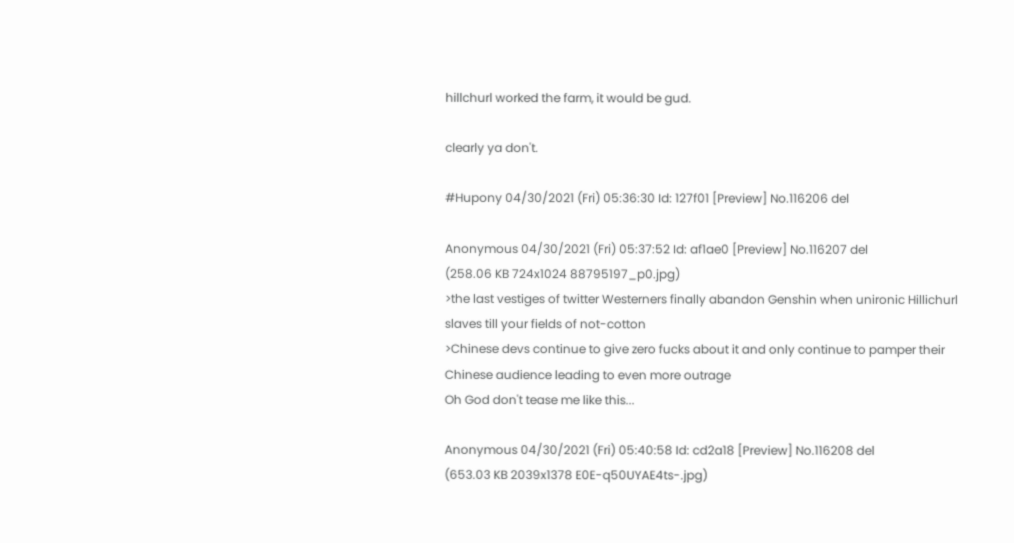hillchurl worked the farm, it would be gud.

clearly ya don't.

#Hupony 04/30/2021 (Fri) 05:36:30 Id: 127f01 [Preview] No.116206 del

Anonymous 04/30/2021 (Fri) 05:37:52 Id: af1ae0 [Preview] No.116207 del
(258.06 KB 724x1024 88795197_p0.jpg)
>the last vestiges of twitter Westerners finally abandon Genshin when unironic Hillichurl slaves till your fields of not-cotton
>Chinese devs continue to give zero fucks about it and only continue to pamper their Chinese audience leading to even more outrage
Oh God don't tease me like this...

Anonymous 04/30/2021 (Fri) 05:40:58 Id: cd2a18 [Preview] No.116208 del
(653.03 KB 2039x1378 E0E-q50UYAE4ts-.jpg)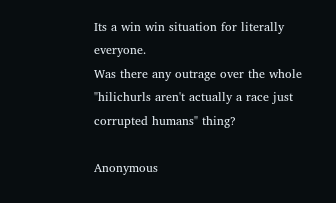Its a win win situation for literally everyone.
Was there any outrage over the whole "hilichurls aren't actually a race just corrupted humans" thing?

Anonymous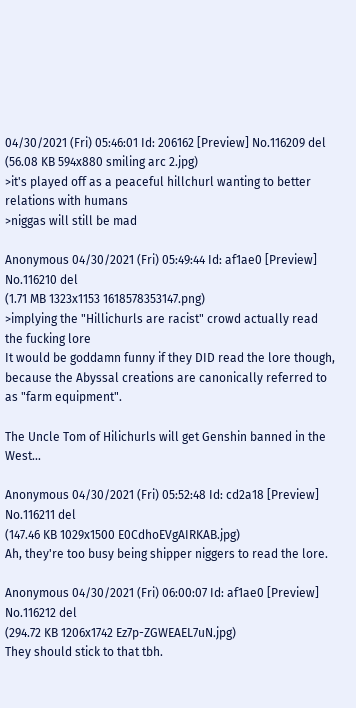04/30/2021 (Fri) 05:46:01 Id: 206162 [Preview] No.116209 del
(56.08 KB 594x880 smiling arc 2.jpg)
>it's played off as a peaceful hillchurl wanting to better relations with humans
>niggas will still be mad

Anonymous 04/30/2021 (Fri) 05:49:44 Id: af1ae0 [Preview] No.116210 del
(1.71 MB 1323x1153 1618578353147.png)
>implying the "Hillichurls are racist" crowd actually read the fucking lore
It would be goddamn funny if they DID read the lore though, because the Abyssal creations are canonically referred to as "farm equipment".

The Uncle Tom of Hilichurls will get Genshin banned in the West...

Anonymous 04/30/2021 (Fri) 05:52:48 Id: cd2a18 [Preview] No.116211 del
(147.46 KB 1029x1500 E0CdhoEVgAIRKAB.jpg)
Ah, they're too busy being shipper niggers to read the lore.

Anonymous 04/30/2021 (Fri) 06:00:07 Id: af1ae0 [Preview] No.116212 del
(294.72 KB 1206x1742 Ez7p-ZGWEAEL7uN.jpg)
They should stick to that tbh.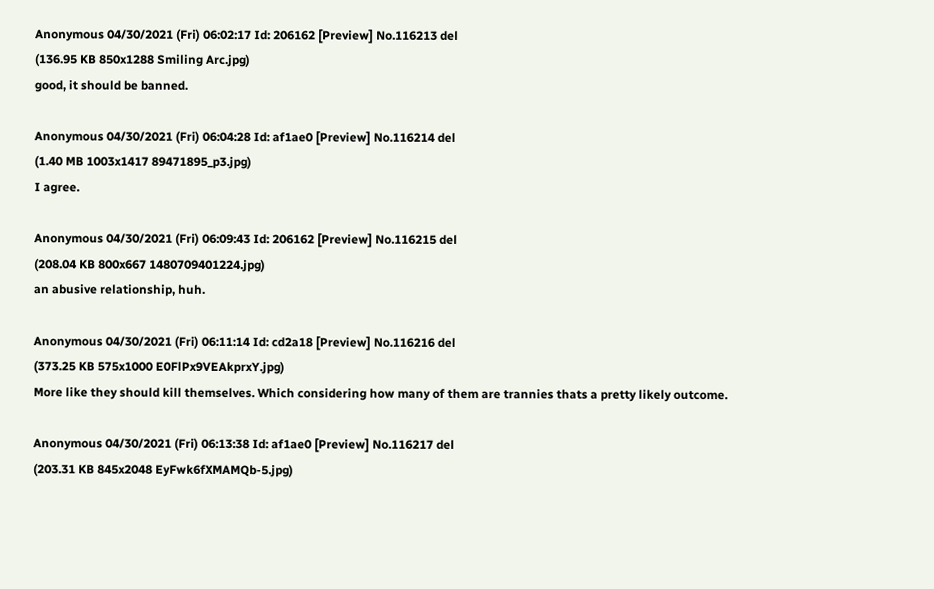Anonymous 04/30/2021 (Fri) 06:02:17 Id: 206162 [Preview] No.116213 del
(136.95 KB 850x1288 Smiling Arc.jpg)
good, it should be banned.

Anonymous 04/30/2021 (Fri) 06:04:28 Id: af1ae0 [Preview] No.116214 del
(1.40 MB 1003x1417 89471895_p3.jpg)
I agree.

Anonymous 04/30/2021 (Fri) 06:09:43 Id: 206162 [Preview] No.116215 del
(208.04 KB 800x667 1480709401224.jpg)
an abusive relationship, huh.

Anonymous 04/30/2021 (Fri) 06:11:14 Id: cd2a18 [Preview] No.116216 del
(373.25 KB 575x1000 E0FlPx9VEAkprxY.jpg)
More like they should kill themselves. Which considering how many of them are trannies thats a pretty likely outcome.

Anonymous 04/30/2021 (Fri) 06:13:38 Id: af1ae0 [Preview] No.116217 del
(203.31 KB 845x2048 EyFwk6fXMAMQb-5.jpg)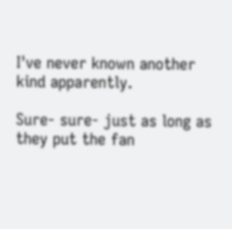I've never known another kind apparently.

Sure- sure- just as long as they put the fan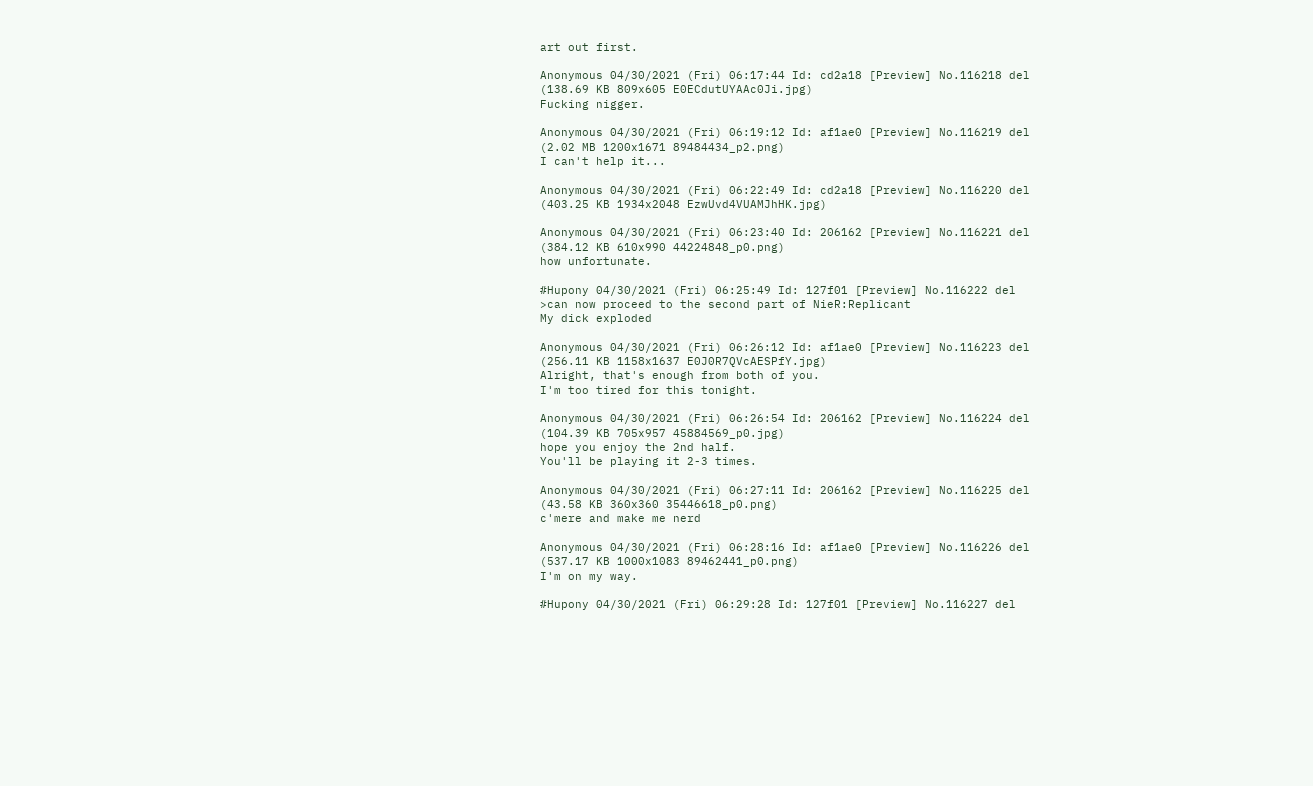art out first.

Anonymous 04/30/2021 (Fri) 06:17:44 Id: cd2a18 [Preview] No.116218 del
(138.69 KB 809x605 E0ECdutUYAAc0Ji.jpg)
Fucking nigger.

Anonymous 04/30/2021 (Fri) 06:19:12 Id: af1ae0 [Preview] No.116219 del
(2.02 MB 1200x1671 89484434_p2.png)
I can't help it...

Anonymous 04/30/2021 (Fri) 06:22:49 Id: cd2a18 [Preview] No.116220 del
(403.25 KB 1934x2048 EzwUvd4VUAMJhHK.jpg)

Anonymous 04/30/2021 (Fri) 06:23:40 Id: 206162 [Preview] No.116221 del
(384.12 KB 610x990 44224848_p0.png)
how unfortunate.

#Hupony 04/30/2021 (Fri) 06:25:49 Id: 127f01 [Preview] No.116222 del
>can now proceed to the second part of NieR:Replicant
My dick exploded

Anonymous 04/30/2021 (Fri) 06:26:12 Id: af1ae0 [Preview] No.116223 del
(256.11 KB 1158x1637 E0J0R7QVcAESPfY.jpg)
Alright, that's enough from both of you.
I'm too tired for this tonight.

Anonymous 04/30/2021 (Fri) 06:26:54 Id: 206162 [Preview] No.116224 del
(104.39 KB 705x957 45884569_p0.jpg)
hope you enjoy the 2nd half.
You'll be playing it 2-3 times.

Anonymous 04/30/2021 (Fri) 06:27:11 Id: 206162 [Preview] No.116225 del
(43.58 KB 360x360 35446618_p0.png)
c'mere and make me nerd

Anonymous 04/30/2021 (Fri) 06:28:16 Id: af1ae0 [Preview] No.116226 del
(537.17 KB 1000x1083 89462441_p0.png)
I'm on my way.

#Hupony 04/30/2021 (Fri) 06:29:28 Id: 127f01 [Preview] No.116227 del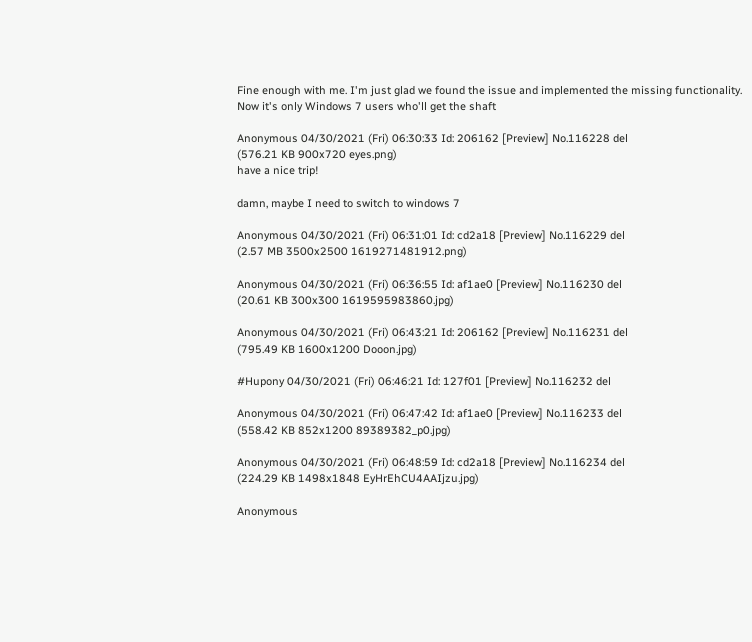Fine enough with me. I'm just glad we found the issue and implemented the missing functionality.
Now it's only Windows 7 users who'll get the shaft

Anonymous 04/30/2021 (Fri) 06:30:33 Id: 206162 [Preview] No.116228 del
(576.21 KB 900x720 eyes.png)
have a nice trip!

damn, maybe I need to switch to windows 7

Anonymous 04/30/2021 (Fri) 06:31:01 Id: cd2a18 [Preview] No.116229 del
(2.57 MB 3500x2500 1619271481912.png)

Anonymous 04/30/2021 (Fri) 06:36:55 Id: af1ae0 [Preview] No.116230 del
(20.61 KB 300x300 1619595983860.jpg)

Anonymous 04/30/2021 (Fri) 06:43:21 Id: 206162 [Preview] No.116231 del
(795.49 KB 1600x1200 Dooon.jpg)

#Hupony 04/30/2021 (Fri) 06:46:21 Id: 127f01 [Preview] No.116232 del

Anonymous 04/30/2021 (Fri) 06:47:42 Id: af1ae0 [Preview] No.116233 del
(558.42 KB 852x1200 89389382_p0.jpg)

Anonymous 04/30/2021 (Fri) 06:48:59 Id: cd2a18 [Preview] No.116234 del
(224.29 KB 1498x1848 EyHrEhCU4AAIjzu.jpg)

Anonymous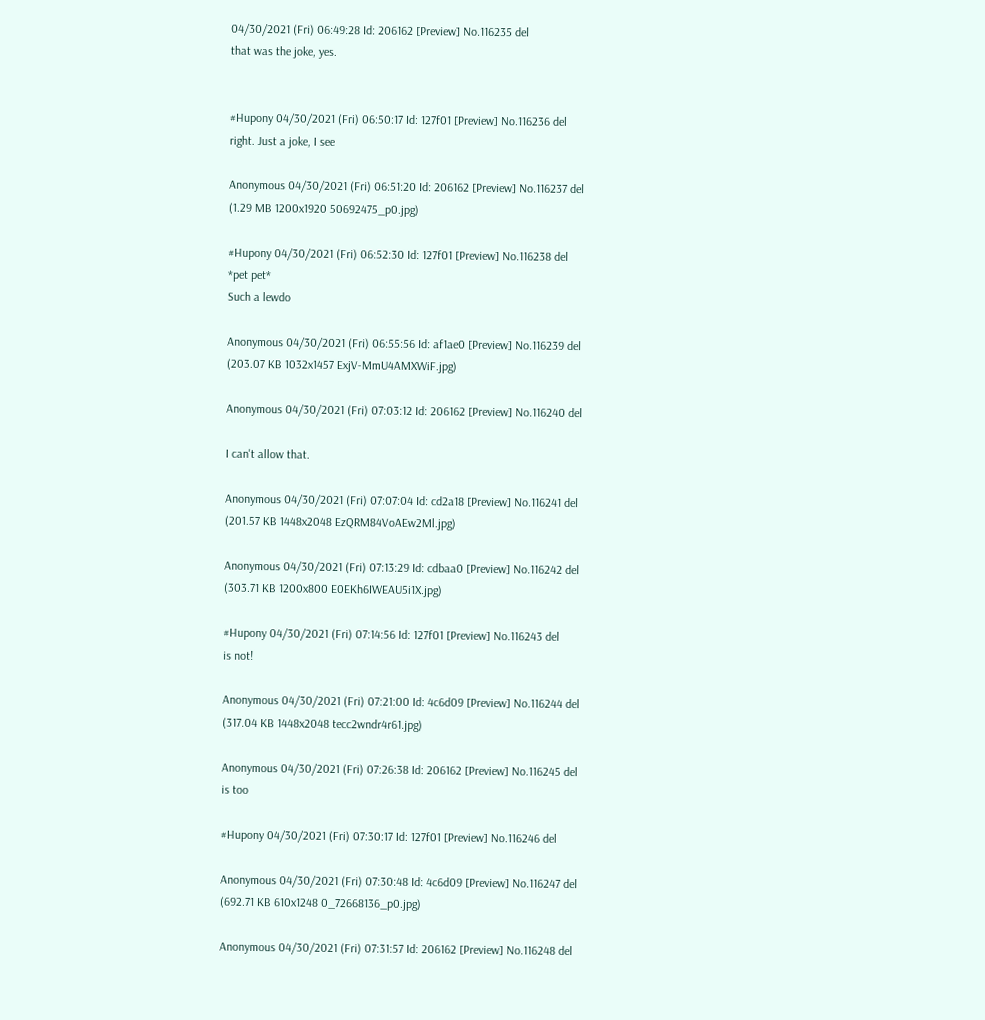04/30/2021 (Fri) 06:49:28 Id: 206162 [Preview] No.116235 del
that was the joke, yes.


#Hupony 04/30/2021 (Fri) 06:50:17 Id: 127f01 [Preview] No.116236 del
right. Just a joke, I see

Anonymous 04/30/2021 (Fri) 06:51:20 Id: 206162 [Preview] No.116237 del
(1.29 MB 1200x1920 50692475_p0.jpg)

#Hupony 04/30/2021 (Fri) 06:52:30 Id: 127f01 [Preview] No.116238 del
*pet pet*
Such a lewdo

Anonymous 04/30/2021 (Fri) 06:55:56 Id: af1ae0 [Preview] No.116239 del
(203.07 KB 1032x1457 ExjV-MmU4AMXWiF.jpg)

Anonymous 04/30/2021 (Fri) 07:03:12 Id: 206162 [Preview] No.116240 del

I can't allow that.

Anonymous 04/30/2021 (Fri) 07:07:04 Id: cd2a18 [Preview] No.116241 del
(201.57 KB 1448x2048 EzQRM84VoAEw2Ml.jpg)

Anonymous 04/30/2021 (Fri) 07:13:29 Id: cdbaa0 [Preview] No.116242 del
(303.71 KB 1200x800 E0EKh6IWEAU5i1X.jpg)

#Hupony 04/30/2021 (Fri) 07:14:56 Id: 127f01 [Preview] No.116243 del
is not!

Anonymous 04/30/2021 (Fri) 07:21:00 Id: 4c6d09 [Preview] No.116244 del
(317.04 KB 1448x2048 tecc2wndr4r61.jpg)

Anonymous 04/30/2021 (Fri) 07:26:38 Id: 206162 [Preview] No.116245 del
is too

#Hupony 04/30/2021 (Fri) 07:30:17 Id: 127f01 [Preview] No.116246 del

Anonymous 04/30/2021 (Fri) 07:30:48 Id: 4c6d09 [Preview] No.116247 del
(692.71 KB 610x1248 0_72668136_p0.jpg)

Anonymous 04/30/2021 (Fri) 07:31:57 Id: 206162 [Preview] No.116248 del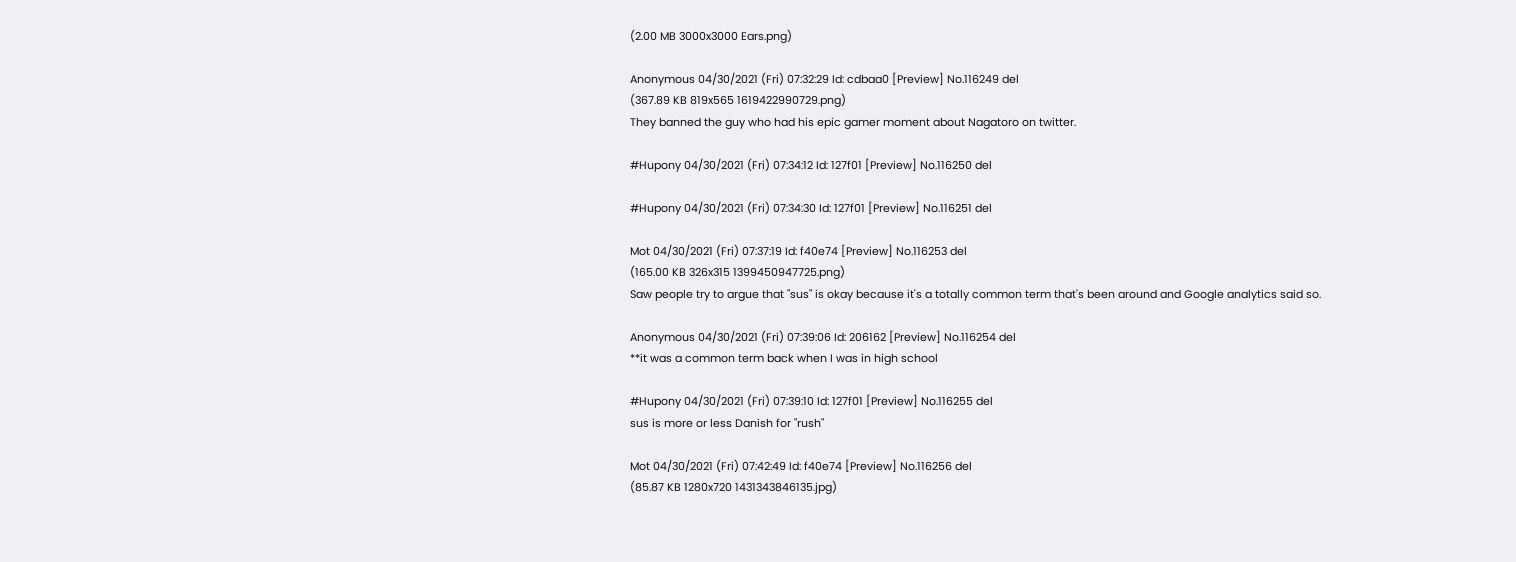(2.00 MB 3000x3000 Ears.png)

Anonymous 04/30/2021 (Fri) 07:32:29 Id: cdbaa0 [Preview] No.116249 del
(367.89 KB 819x565 1619422990729.png)
They banned the guy who had his epic gamer moment about Nagatoro on twitter.

#Hupony 04/30/2021 (Fri) 07:34:12 Id: 127f01 [Preview] No.116250 del

#Hupony 04/30/2021 (Fri) 07:34:30 Id: 127f01 [Preview] No.116251 del

Mot 04/30/2021 (Fri) 07:37:19 Id: f40e74 [Preview] No.116253 del
(165.00 KB 326x315 1399450947725.png)
Saw people try to argue that "sus" is okay because it's a totally common term that's been around and Google analytics said so.

Anonymous 04/30/2021 (Fri) 07:39:06 Id: 206162 [Preview] No.116254 del
**it was a common term back when I was in high school

#Hupony 04/30/2021 (Fri) 07:39:10 Id: 127f01 [Preview] No.116255 del
sus is more or less Danish for "rush"

Mot 04/30/2021 (Fri) 07:42:49 Id: f40e74 [Preview] No.116256 del
(85.87 KB 1280x720 1431343846135.jpg)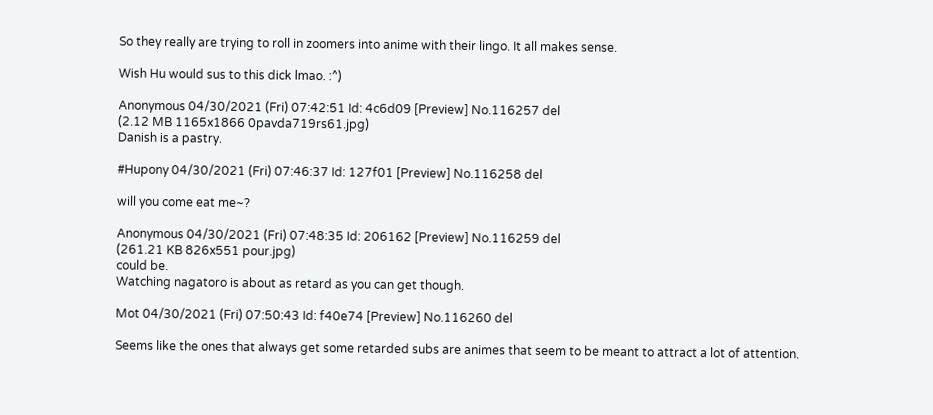So they really are trying to roll in zoomers into anime with their lingo. It all makes sense.

Wish Hu would sus to this dick lmao. :^)

Anonymous 04/30/2021 (Fri) 07:42:51 Id: 4c6d09 [Preview] No.116257 del
(2.12 MB 1165x1866 0pavda719rs61.jpg)
Danish is a pastry.

#Hupony 04/30/2021 (Fri) 07:46:37 Id: 127f01 [Preview] No.116258 del

will you come eat me~?

Anonymous 04/30/2021 (Fri) 07:48:35 Id: 206162 [Preview] No.116259 del
(261.21 KB 826x551 pour.jpg)
could be.
Watching nagatoro is about as retard as you can get though.

Mot 04/30/2021 (Fri) 07:50:43 Id: f40e74 [Preview] No.116260 del

Seems like the ones that always get some retarded subs are animes that seem to be meant to attract a lot of attention.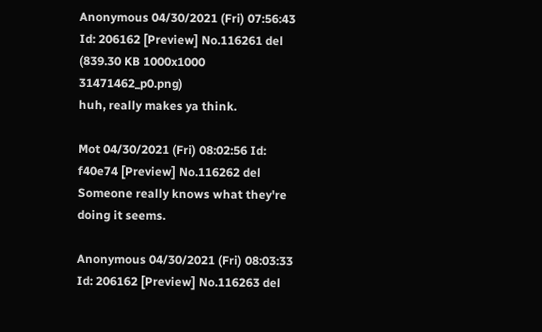Anonymous 04/30/2021 (Fri) 07:56:43 Id: 206162 [Preview] No.116261 del
(839.30 KB 1000x1000 31471462_p0.png)
huh, really makes ya think.

Mot 04/30/2021 (Fri) 08:02:56 Id: f40e74 [Preview] No.116262 del
Someone really knows what they're doing it seems.

Anonymous 04/30/2021 (Fri) 08:03:33 Id: 206162 [Preview] No.116263 del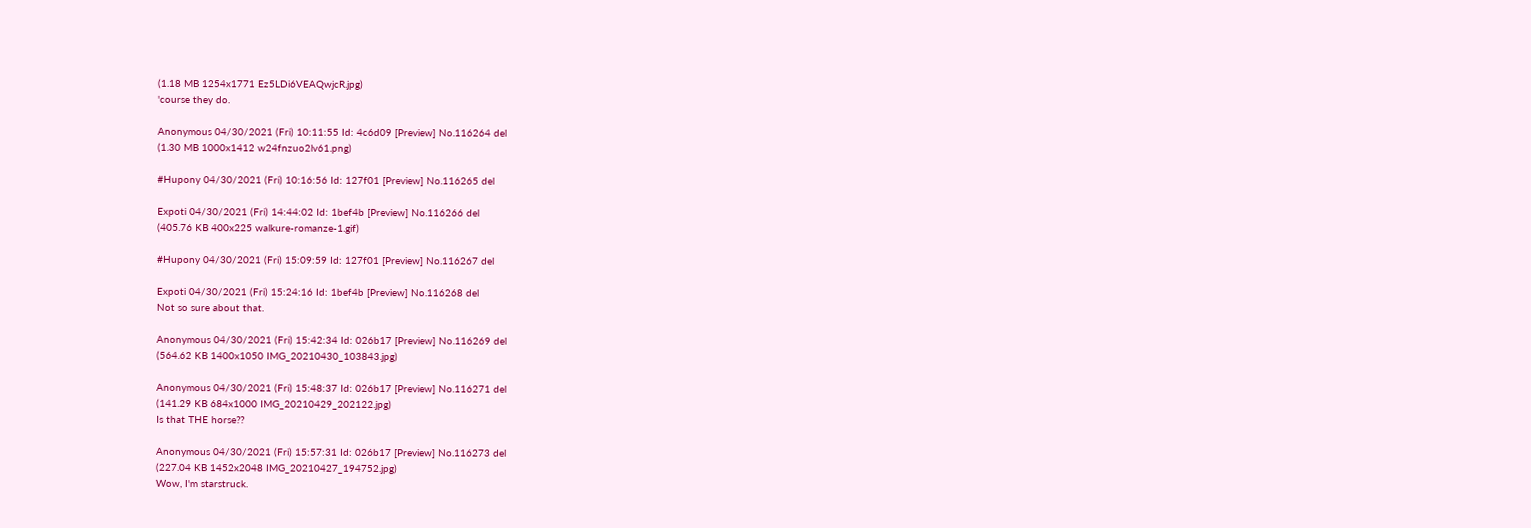(1.18 MB 1254x1771 Ez5LDi6VEAQwjcR.jpg)
'course they do.

Anonymous 04/30/2021 (Fri) 10:11:55 Id: 4c6d09 [Preview] No.116264 del
(1.30 MB 1000x1412 w24fnzuo2lv61.png)

#Hupony 04/30/2021 (Fri) 10:16:56 Id: 127f01 [Preview] No.116265 del

Expoti 04/30/2021 (Fri) 14:44:02 Id: 1bef4b [Preview] No.116266 del
(405.76 KB 400x225 walkure-romanze-1.gif)

#Hupony 04/30/2021 (Fri) 15:09:59 Id: 127f01 [Preview] No.116267 del

Expoti 04/30/2021 (Fri) 15:24:16 Id: 1bef4b [Preview] No.116268 del
Not so sure about that.

Anonymous 04/30/2021 (Fri) 15:42:34 Id: 026b17 [Preview] No.116269 del
(564.62 KB 1400x1050 IMG_20210430_103843.jpg)

Anonymous 04/30/2021 (Fri) 15:48:37 Id: 026b17 [Preview] No.116271 del
(141.29 KB 684x1000 IMG_20210429_202122.jpg)
Is that THE horse??

Anonymous 04/30/2021 (Fri) 15:57:31 Id: 026b17 [Preview] No.116273 del
(227.04 KB 1452x2048 IMG_20210427_194752.jpg)
Wow, I'm starstruck.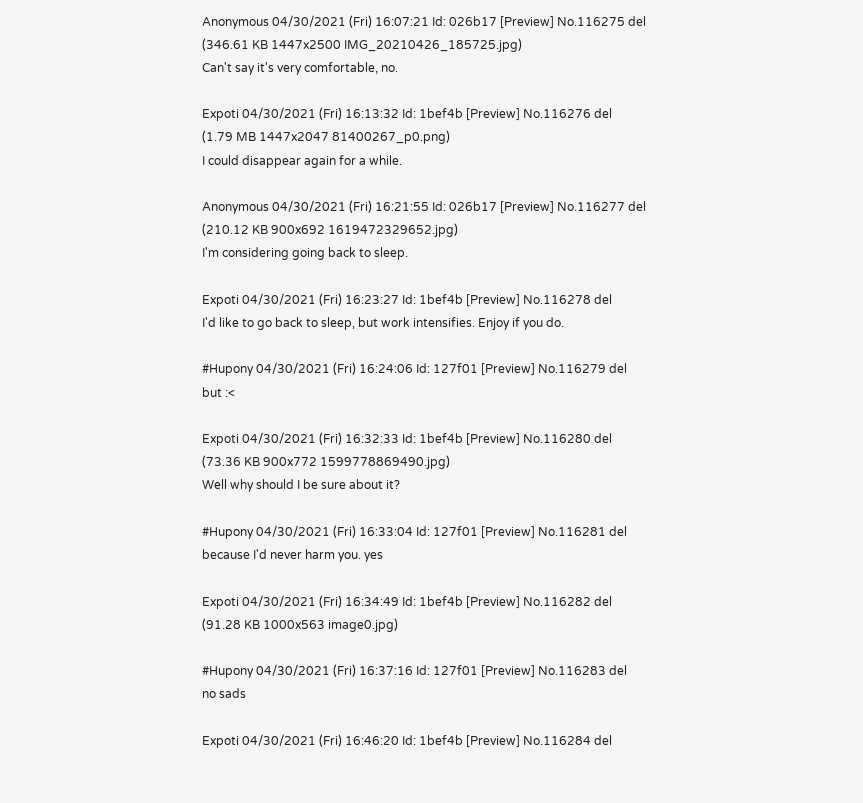Anonymous 04/30/2021 (Fri) 16:07:21 Id: 026b17 [Preview] No.116275 del
(346.61 KB 1447x2500 IMG_20210426_185725.jpg)
Can't say it's very comfortable, no.

Expoti 04/30/2021 (Fri) 16:13:32 Id: 1bef4b [Preview] No.116276 del
(1.79 MB 1447x2047 81400267_p0.png)
I could disappear again for a while.

Anonymous 04/30/2021 (Fri) 16:21:55 Id: 026b17 [Preview] No.116277 del
(210.12 KB 900x692 1619472329652.jpg)
I'm considering going back to sleep.

Expoti 04/30/2021 (Fri) 16:23:27 Id: 1bef4b [Preview] No.116278 del
I'd like to go back to sleep, but work intensifies. Enjoy if you do.

#Hupony 04/30/2021 (Fri) 16:24:06 Id: 127f01 [Preview] No.116279 del
but :<

Expoti 04/30/2021 (Fri) 16:32:33 Id: 1bef4b [Preview] No.116280 del
(73.36 KB 900x772 1599778869490.jpg)
Well why should I be sure about it?

#Hupony 04/30/2021 (Fri) 16:33:04 Id: 127f01 [Preview] No.116281 del
because I'd never harm you. yes

Expoti 04/30/2021 (Fri) 16:34:49 Id: 1bef4b [Preview] No.116282 del
(91.28 KB 1000x563 image0.jpg)

#Hupony 04/30/2021 (Fri) 16:37:16 Id: 127f01 [Preview] No.116283 del
no sads

Expoti 04/30/2021 (Fri) 16:46:20 Id: 1bef4b [Preview] No.116284 del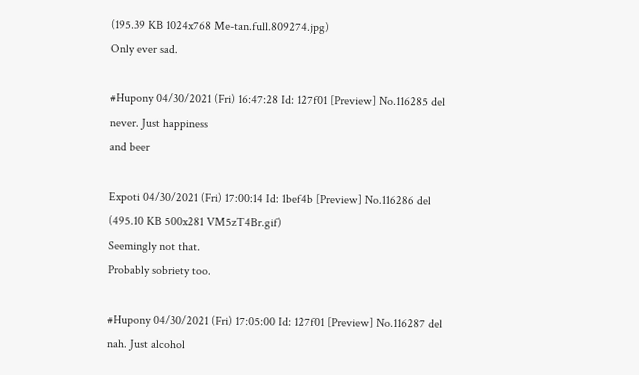(195.39 KB 1024x768 Me-tan.full.809274.jpg)
Only ever sad.

#Hupony 04/30/2021 (Fri) 16:47:28 Id: 127f01 [Preview] No.116285 del
never. Just happiness
and beer

Expoti 04/30/2021 (Fri) 17:00:14 Id: 1bef4b [Preview] No.116286 del
(495.10 KB 500x281 VM5zT4Br.gif)
Seemingly not that.
Probably sobriety too.

#Hupony 04/30/2021 (Fri) 17:05:00 Id: 127f01 [Preview] No.116287 del
nah. Just alcohol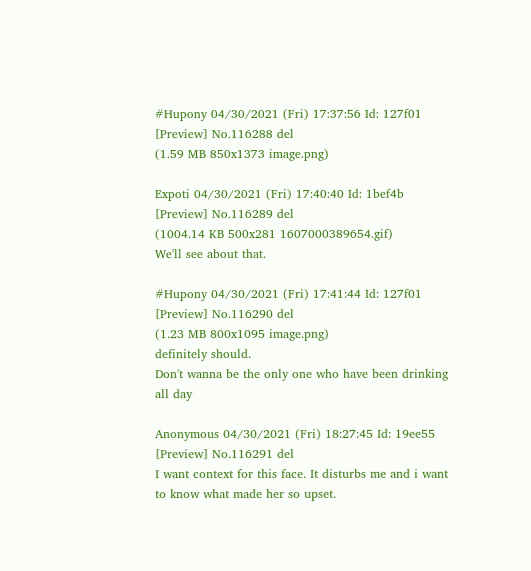#Hupony 04/30/2021 (Fri) 17:37:56 Id: 127f01 [Preview] No.116288 del
(1.59 MB 850x1373 image.png)

Expoti 04/30/2021 (Fri) 17:40:40 Id: 1bef4b [Preview] No.116289 del
(1004.14 KB 500x281 1607000389654.gif)
We'll see about that.

#Hupony 04/30/2021 (Fri) 17:41:44 Id: 127f01 [Preview] No.116290 del
(1.23 MB 800x1095 image.png)
definitely should.
Don't wanna be the only one who have been drinking all day

Anonymous 04/30/2021 (Fri) 18:27:45 Id: 19ee55 [Preview] No.116291 del
I want context for this face. It disturbs me and i want to know what made her so upset.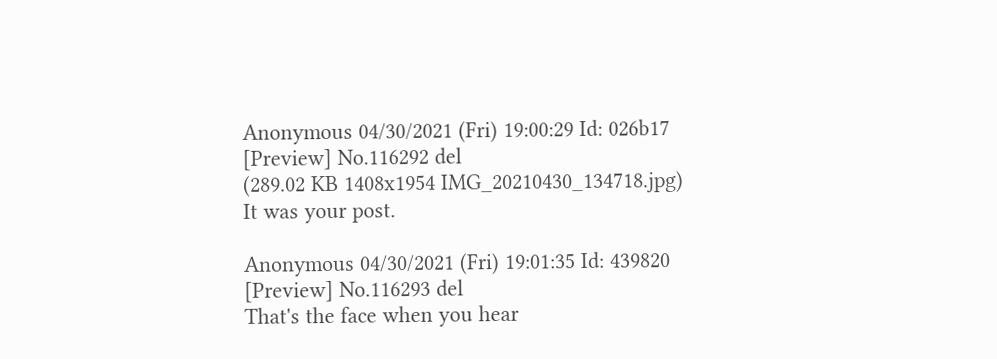Anonymous 04/30/2021 (Fri) 19:00:29 Id: 026b17 [Preview] No.116292 del
(289.02 KB 1408x1954 IMG_20210430_134718.jpg)
It was your post.

Anonymous 04/30/2021 (Fri) 19:01:35 Id: 439820 [Preview] No.116293 del
That's the face when you hear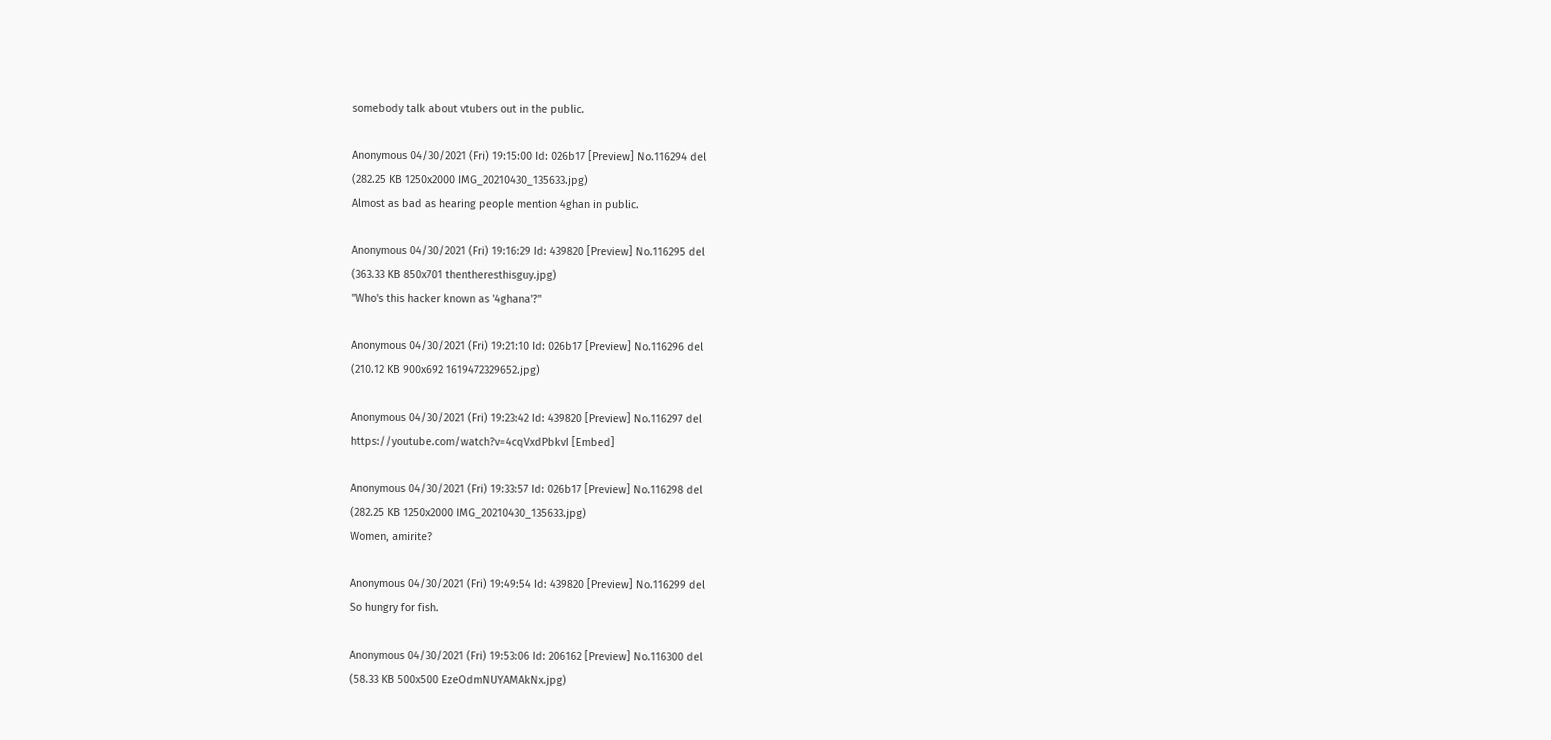somebody talk about vtubers out in the public.

Anonymous 04/30/2021 (Fri) 19:15:00 Id: 026b17 [Preview] No.116294 del
(282.25 KB 1250x2000 IMG_20210430_135633.jpg)
Almost as bad as hearing people mention 4ghan in public.

Anonymous 04/30/2021 (Fri) 19:16:29 Id: 439820 [Preview] No.116295 del
(363.33 KB 850x701 thentheresthisguy.jpg)
"Who's this hacker known as '4ghana'?"

Anonymous 04/30/2021 (Fri) 19:21:10 Id: 026b17 [Preview] No.116296 del
(210.12 KB 900x692 1619472329652.jpg)

Anonymous 04/30/2021 (Fri) 19:23:42 Id: 439820 [Preview] No.116297 del
https://youtube.com/watch?v=4cqVxdPbkvI [Embed]

Anonymous 04/30/2021 (Fri) 19:33:57 Id: 026b17 [Preview] No.116298 del
(282.25 KB 1250x2000 IMG_20210430_135633.jpg)
Women, amirite?

Anonymous 04/30/2021 (Fri) 19:49:54 Id: 439820 [Preview] No.116299 del
So hungry for fish.

Anonymous 04/30/2021 (Fri) 19:53:06 Id: 206162 [Preview] No.116300 del
(58.33 KB 500x500 EzeOdmNUYAMAkNx.jpg)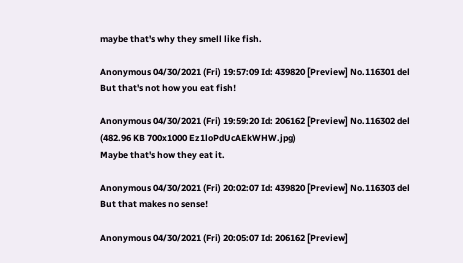maybe that's why they smell like fish.

Anonymous 04/30/2021 (Fri) 19:57:09 Id: 439820 [Preview] No.116301 del
But that's not how you eat fish!

Anonymous 04/30/2021 (Fri) 19:59:20 Id: 206162 [Preview] No.116302 del
(482.96 KB 700x1000 Ez1loPdUcAEkWHW.jpg)
Maybe that's how they eat it.

Anonymous 04/30/2021 (Fri) 20:02:07 Id: 439820 [Preview] No.116303 del
But that makes no sense!

Anonymous 04/30/2021 (Fri) 20:05:07 Id: 206162 [Preview]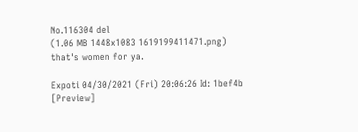No.116304 del
(1.06 MB 1448x1083 1619199411471.png)
that's women for ya.

Expoti 04/30/2021 (Fri) 20:06:26 Id: 1bef4b [Preview]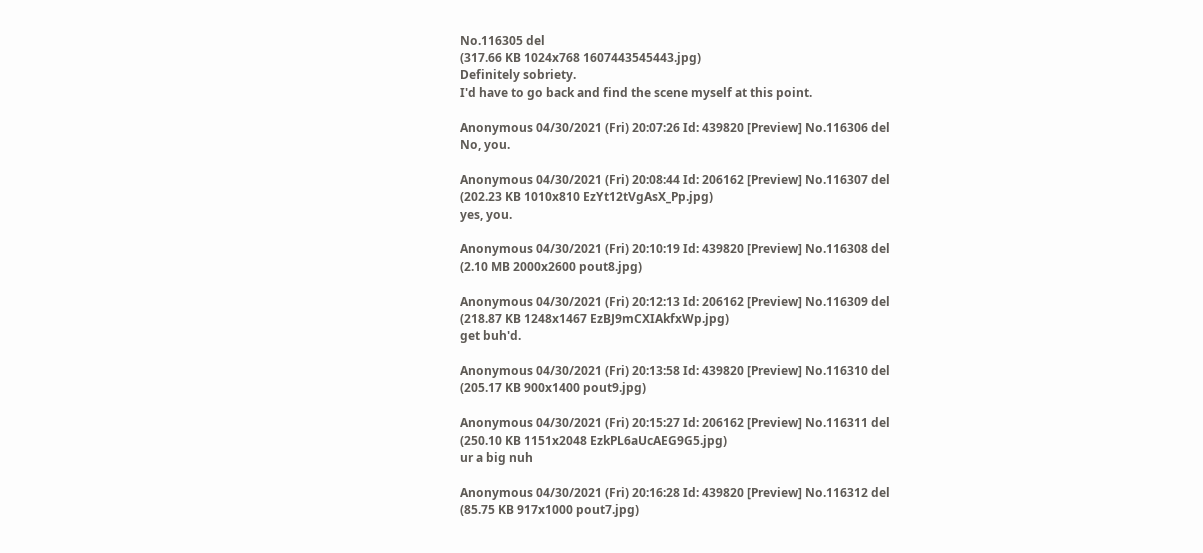No.116305 del
(317.66 KB 1024x768 1607443545443.jpg)
Definitely sobriety.
I'd have to go back and find the scene myself at this point.

Anonymous 04/30/2021 (Fri) 20:07:26 Id: 439820 [Preview] No.116306 del
No, you.

Anonymous 04/30/2021 (Fri) 20:08:44 Id: 206162 [Preview] No.116307 del
(202.23 KB 1010x810 EzYt12tVgAsX_Pp.jpg)
yes, you.

Anonymous 04/30/2021 (Fri) 20:10:19 Id: 439820 [Preview] No.116308 del
(2.10 MB 2000x2600 pout8.jpg)

Anonymous 04/30/2021 (Fri) 20:12:13 Id: 206162 [Preview] No.116309 del
(218.87 KB 1248x1467 EzBJ9mCXIAkfxWp.jpg)
get buh'd.

Anonymous 04/30/2021 (Fri) 20:13:58 Id: 439820 [Preview] No.116310 del
(205.17 KB 900x1400 pout9.jpg)

Anonymous 04/30/2021 (Fri) 20:15:27 Id: 206162 [Preview] No.116311 del
(250.10 KB 1151x2048 EzkPL6aUcAEG9G5.jpg)
ur a big nuh

Anonymous 04/30/2021 (Fri) 20:16:28 Id: 439820 [Preview] No.116312 del
(85.75 KB 917x1000 pout7.jpg)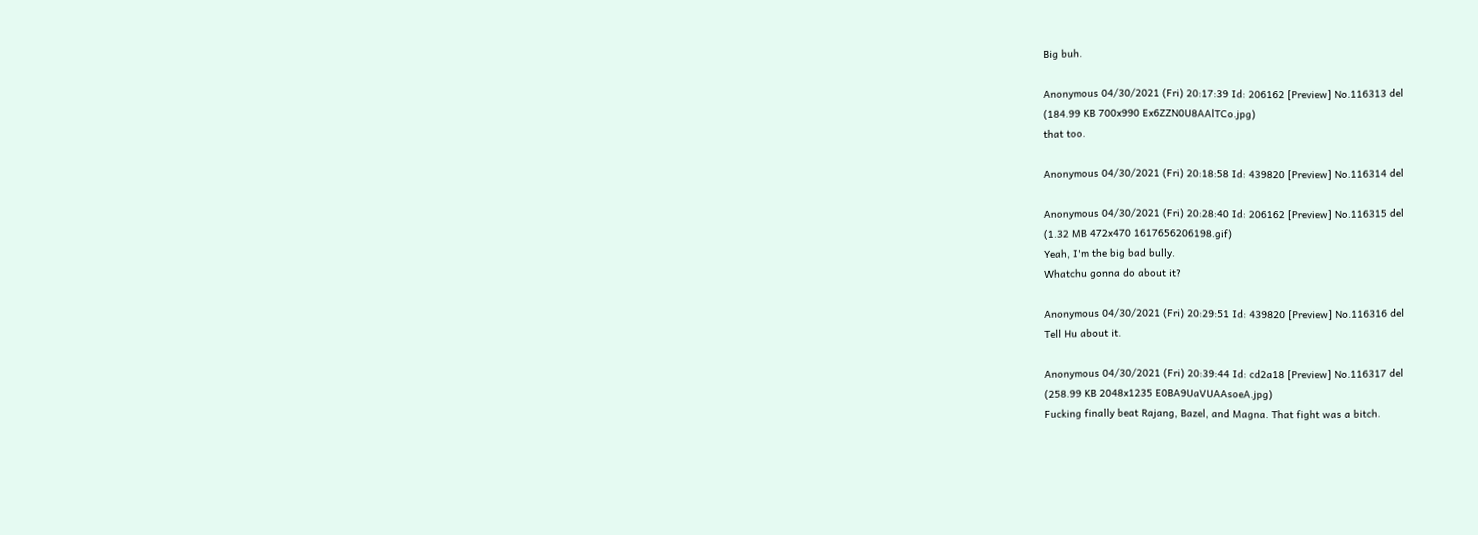Big buh.

Anonymous 04/30/2021 (Fri) 20:17:39 Id: 206162 [Preview] No.116313 del
(184.99 KB 700x990 Ex6ZZN0U8AAlTCo.jpg)
that too.

Anonymous 04/30/2021 (Fri) 20:18:58 Id: 439820 [Preview] No.116314 del

Anonymous 04/30/2021 (Fri) 20:28:40 Id: 206162 [Preview] No.116315 del
(1.32 MB 472x470 1617656206198.gif)
Yeah, I'm the big bad bully.
Whatchu gonna do about it?

Anonymous 04/30/2021 (Fri) 20:29:51 Id: 439820 [Preview] No.116316 del
Tell Hu about it.

Anonymous 04/30/2021 (Fri) 20:39:44 Id: cd2a18 [Preview] No.116317 del
(258.99 KB 2048x1235 E0BA9UaVUAAsoeA.jpg)
Fucking finally beat Rajang, Bazel, and Magna. That fight was a bitch.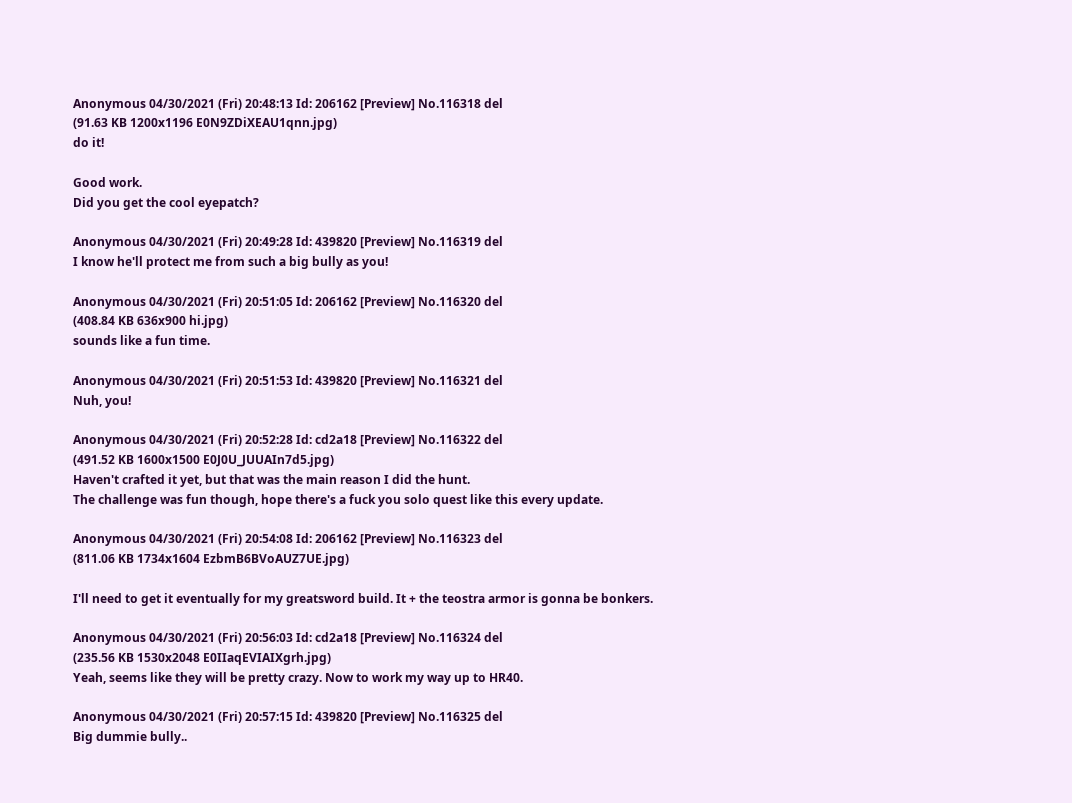Anonymous 04/30/2021 (Fri) 20:48:13 Id: 206162 [Preview] No.116318 del
(91.63 KB 1200x1196 E0N9ZDiXEAU1qnn.jpg)
do it!

Good work.
Did you get the cool eyepatch?

Anonymous 04/30/2021 (Fri) 20:49:28 Id: 439820 [Preview] No.116319 del
I know he'll protect me from such a big bully as you!

Anonymous 04/30/2021 (Fri) 20:51:05 Id: 206162 [Preview] No.116320 del
(408.84 KB 636x900 hi.jpg)
sounds like a fun time.

Anonymous 04/30/2021 (Fri) 20:51:53 Id: 439820 [Preview] No.116321 del
Nuh, you!

Anonymous 04/30/2021 (Fri) 20:52:28 Id: cd2a18 [Preview] No.116322 del
(491.52 KB 1600x1500 E0J0U_JUUAIn7d5.jpg)
Haven't crafted it yet, but that was the main reason I did the hunt.
The challenge was fun though, hope there's a fuck you solo quest like this every update.

Anonymous 04/30/2021 (Fri) 20:54:08 Id: 206162 [Preview] No.116323 del
(811.06 KB 1734x1604 EzbmB6BVoAUZ7UE.jpg)

I'll need to get it eventually for my greatsword build. It + the teostra armor is gonna be bonkers.

Anonymous 04/30/2021 (Fri) 20:56:03 Id: cd2a18 [Preview] No.116324 del
(235.56 KB 1530x2048 E0IIaqEVIAIXgrh.jpg)
Yeah, seems like they will be pretty crazy. Now to work my way up to HR40.

Anonymous 04/30/2021 (Fri) 20:57:15 Id: 439820 [Preview] No.116325 del
Big dummie bully..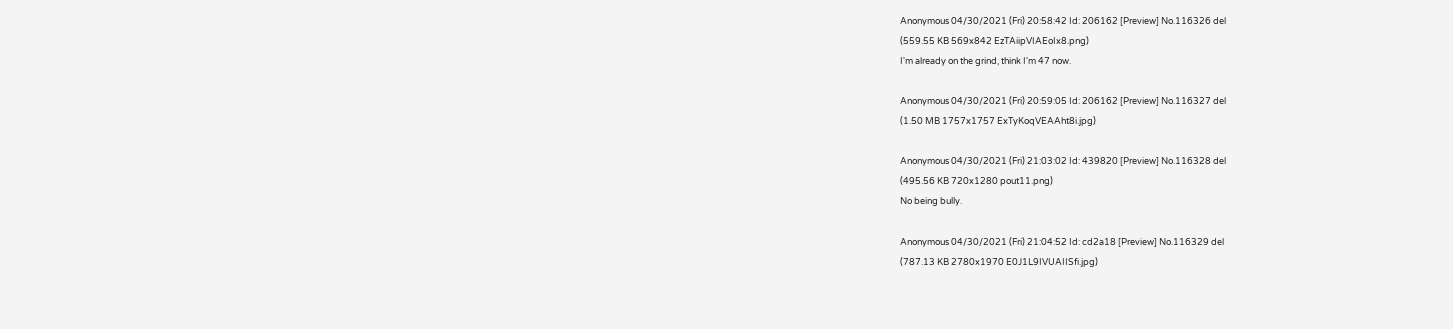Anonymous 04/30/2021 (Fri) 20:58:42 Id: 206162 [Preview] No.116326 del
(559.55 KB 569x842 EzTAiipVIAEoIx8.png)
I'm already on the grind, think I'm 47 now.

Anonymous 04/30/2021 (Fri) 20:59:05 Id: 206162 [Preview] No.116327 del
(1.50 MB 1757x1757 ExTyKoqVEAAht8i.jpg)

Anonymous 04/30/2021 (Fri) 21:03:02 Id: 439820 [Preview] No.116328 del
(495.56 KB 720x1280 pout11.png)
No being bully.

Anonymous 04/30/2021 (Fri) 21:04:52 Id: cd2a18 [Preview] No.116329 del
(787.13 KB 2780x1970 E0J1L9IVUAIISfi.jpg)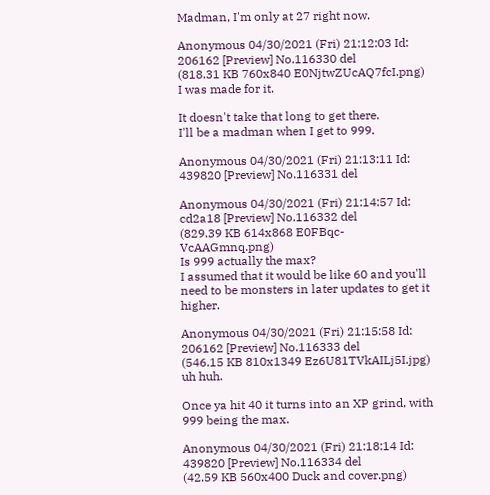Madman, I'm only at 27 right now.

Anonymous 04/30/2021 (Fri) 21:12:03 Id: 206162 [Preview] No.116330 del
(818.31 KB 760x840 E0NjtwZUcAQ7fcI.png)
I was made for it.

It doesn't take that long to get there.
I'll be a madman when I get to 999.

Anonymous 04/30/2021 (Fri) 21:13:11 Id: 439820 [Preview] No.116331 del

Anonymous 04/30/2021 (Fri) 21:14:57 Id: cd2a18 [Preview] No.116332 del
(829.39 KB 614x868 E0FBqc-VcAAGmnq.png)
Is 999 actually the max?
I assumed that it would be like 60 and you'll need to be monsters in later updates to get it higher.

Anonymous 04/30/2021 (Fri) 21:15:58 Id: 206162 [Preview] No.116333 del
(546.15 KB 810x1349 Ez6U81TVkAILj5I.jpg)
uh huh.

Once ya hit 40 it turns into an XP grind, with 999 being the max.

Anonymous 04/30/2021 (Fri) 21:18:14 Id: 439820 [Preview] No.116334 del
(42.59 KB 560x400 Duck and cover.png)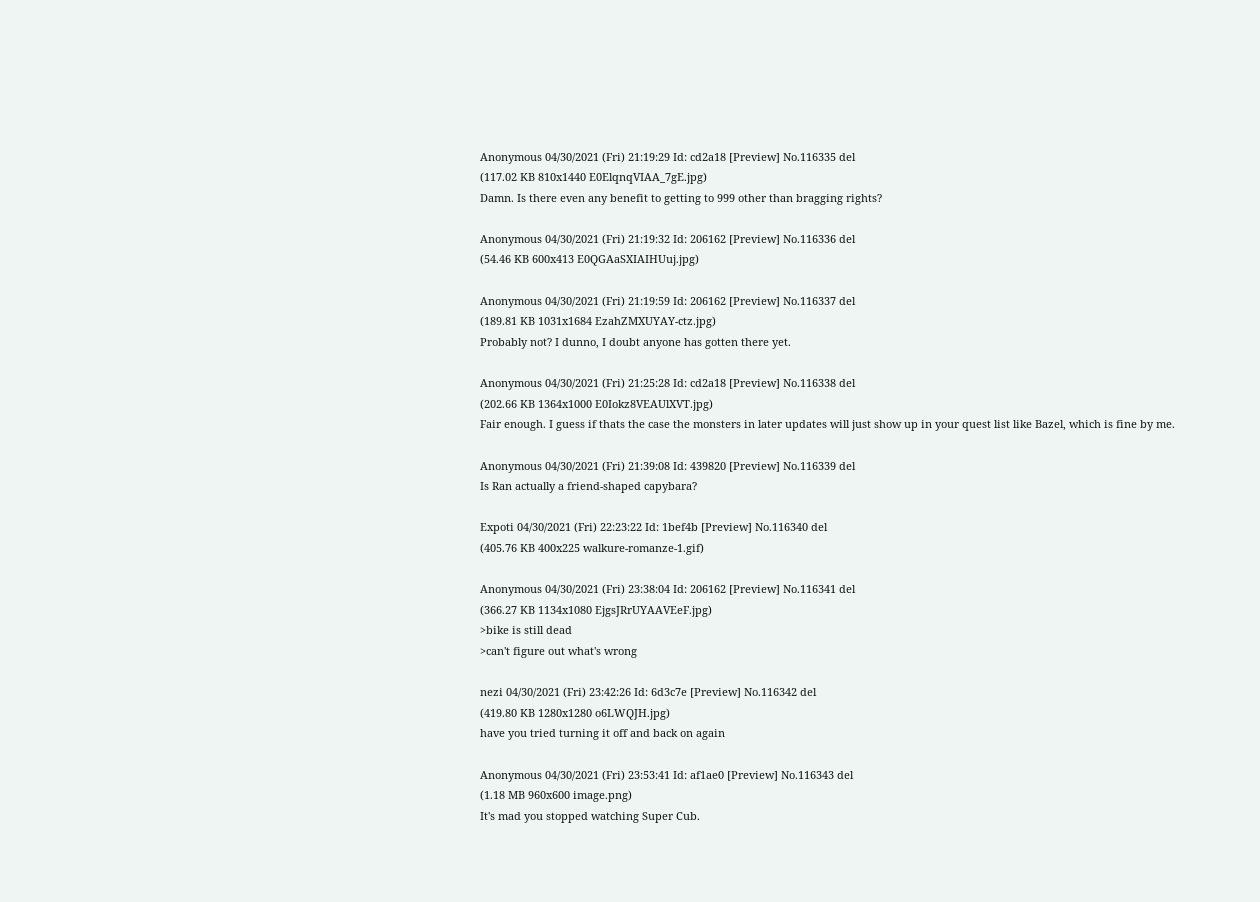Anonymous 04/30/2021 (Fri) 21:19:29 Id: cd2a18 [Preview] No.116335 del
(117.02 KB 810x1440 E0ElqnqVIAA_7gE.jpg)
Damn. Is there even any benefit to getting to 999 other than bragging rights?

Anonymous 04/30/2021 (Fri) 21:19:32 Id: 206162 [Preview] No.116336 del
(54.46 KB 600x413 E0QGAaSXIAIHUuj.jpg)

Anonymous 04/30/2021 (Fri) 21:19:59 Id: 206162 [Preview] No.116337 del
(189.81 KB 1031x1684 EzahZMXUYAY-ctz.jpg)
Probably not? I dunno, I doubt anyone has gotten there yet.

Anonymous 04/30/2021 (Fri) 21:25:28 Id: cd2a18 [Preview] No.116338 del
(202.66 KB 1364x1000 E0Iokz8VEAUlXVT.jpg)
Fair enough. I guess if thats the case the monsters in later updates will just show up in your quest list like Bazel, which is fine by me.

Anonymous 04/30/2021 (Fri) 21:39:08 Id: 439820 [Preview] No.116339 del
Is Ran actually a friend-shaped capybara?

Expoti 04/30/2021 (Fri) 22:23:22 Id: 1bef4b [Preview] No.116340 del
(405.76 KB 400x225 walkure-romanze-1.gif)

Anonymous 04/30/2021 (Fri) 23:38:04 Id: 206162 [Preview] No.116341 del
(366.27 KB 1134x1080 EjgsJRrUYAAVEeF.jpg)
>bike is still dead
>can't figure out what's wrong

nezi 04/30/2021 (Fri) 23:42:26 Id: 6d3c7e [Preview] No.116342 del
(419.80 KB 1280x1280 o6LWQJH.jpg)
have you tried turning it off and back on again

Anonymous 04/30/2021 (Fri) 23:53:41 Id: af1ae0 [Preview] No.116343 del
(1.18 MB 960x600 image.png)
It's mad you stopped watching Super Cub.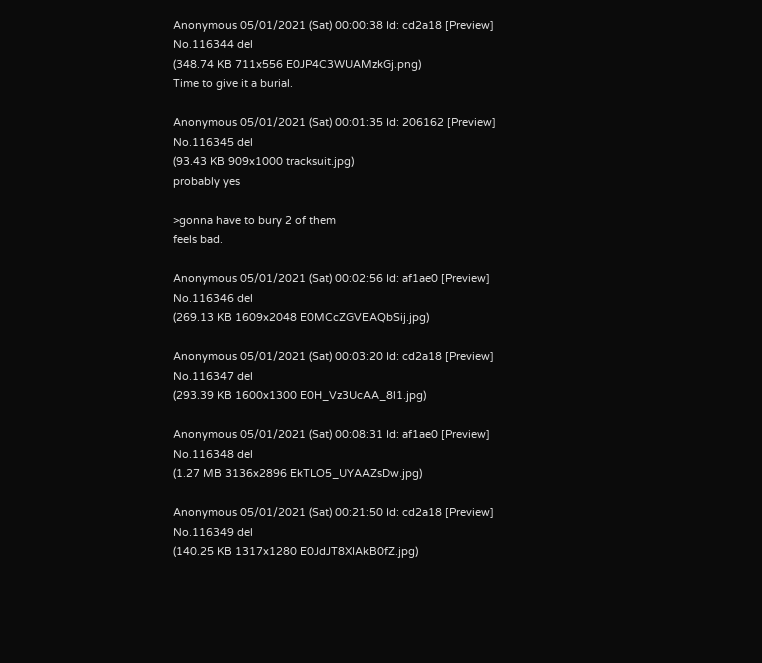Anonymous 05/01/2021 (Sat) 00:00:38 Id: cd2a18 [Preview] No.116344 del
(348.74 KB 711x556 E0JP4C3WUAMzkGj.png)
Time to give it a burial.

Anonymous 05/01/2021 (Sat) 00:01:35 Id: 206162 [Preview] No.116345 del
(93.43 KB 909x1000 tracksuit.jpg)
probably yes

>gonna have to bury 2 of them
feels bad.

Anonymous 05/01/2021 (Sat) 00:02:56 Id: af1ae0 [Preview] No.116346 del
(269.13 KB 1609x2048 E0MCcZGVEAQbSij.jpg)

Anonymous 05/01/2021 (Sat) 00:03:20 Id: cd2a18 [Preview] No.116347 del
(293.39 KB 1600x1300 E0H_Vz3UcAA_8l1.jpg)

Anonymous 05/01/2021 (Sat) 00:08:31 Id: af1ae0 [Preview] No.116348 del
(1.27 MB 3136x2896 EkTLO5_UYAAZsDw.jpg)

Anonymous 05/01/2021 (Sat) 00:21:50 Id: cd2a18 [Preview] No.116349 del
(140.25 KB 1317x1280 E0JdJT8XIAkB0fZ.jpg)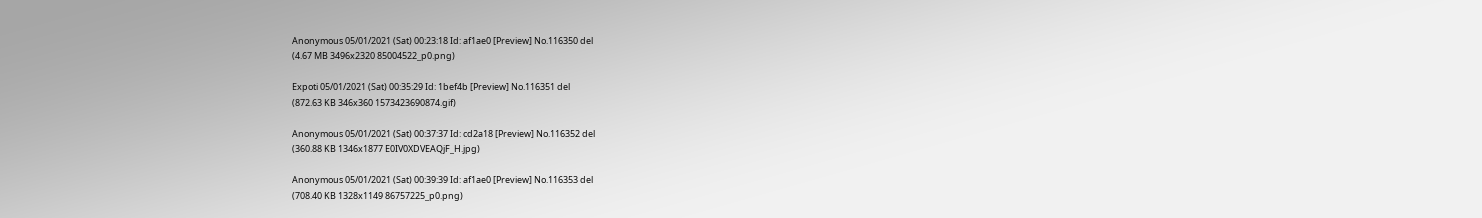Anonymous 05/01/2021 (Sat) 00:23:18 Id: af1ae0 [Preview] No.116350 del
(4.67 MB 3496x2320 85004522_p0.png)

Expoti 05/01/2021 (Sat) 00:35:29 Id: 1bef4b [Preview] No.116351 del
(872.63 KB 346x360 1573423690874.gif)

Anonymous 05/01/2021 (Sat) 00:37:37 Id: cd2a18 [Preview] No.116352 del
(360.88 KB 1346x1877 E0IV0XDVEAQjF_H.jpg)

Anonymous 05/01/2021 (Sat) 00:39:39 Id: af1ae0 [Preview] No.116353 del
(708.40 KB 1328x1149 86757225_p0.png)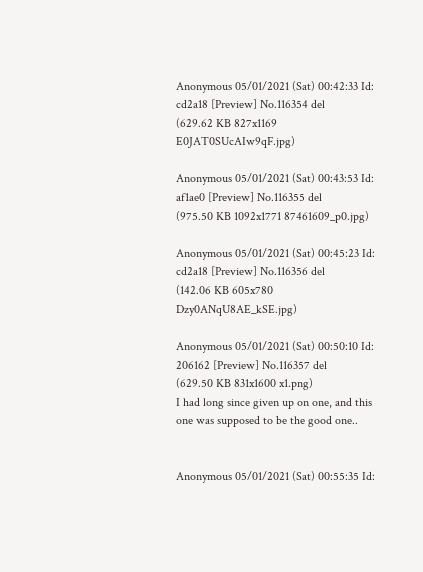Anonymous 05/01/2021 (Sat) 00:42:33 Id: cd2a18 [Preview] No.116354 del
(629.62 KB 827x1169 E0JAT0SUcAIw9qF.jpg)

Anonymous 05/01/2021 (Sat) 00:43:53 Id: af1ae0 [Preview] No.116355 del
(975.50 KB 1092x1771 87461609_p0.jpg)

Anonymous 05/01/2021 (Sat) 00:45:23 Id: cd2a18 [Preview] No.116356 del
(142.06 KB 605x780 Dzy0ANqU8AE_kSE.jpg)

Anonymous 05/01/2021 (Sat) 00:50:10 Id: 206162 [Preview] No.116357 del
(629.50 KB 831x1600 x1.png)
I had long since given up on one, and this one was supposed to be the good one..


Anonymous 05/01/2021 (Sat) 00:55:35 Id: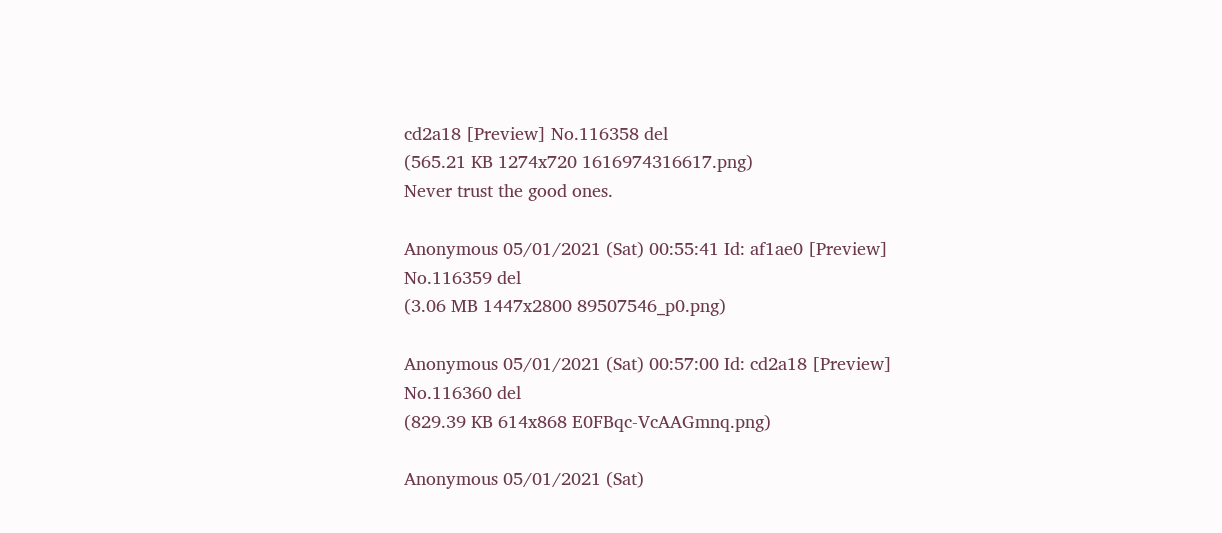cd2a18 [Preview] No.116358 del
(565.21 KB 1274x720 1616974316617.png)
Never trust the good ones.

Anonymous 05/01/2021 (Sat) 00:55:41 Id: af1ae0 [Preview] No.116359 del
(3.06 MB 1447x2800 89507546_p0.png)

Anonymous 05/01/2021 (Sat) 00:57:00 Id: cd2a18 [Preview] No.116360 del
(829.39 KB 614x868 E0FBqc-VcAAGmnq.png)

Anonymous 05/01/2021 (Sat)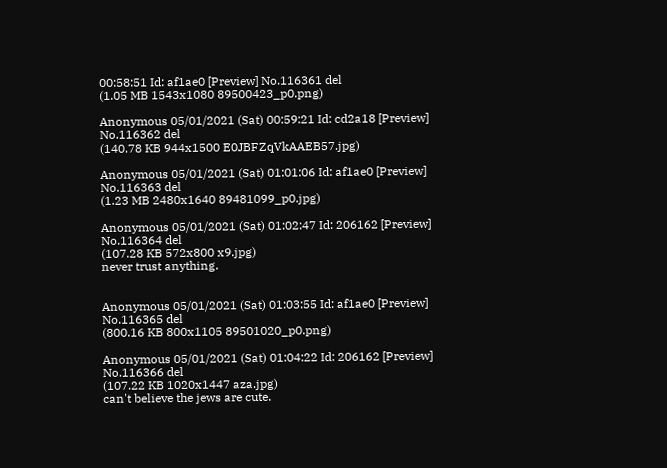00:58:51 Id: af1ae0 [Preview] No.116361 del
(1.05 MB 1543x1080 89500423_p0.png)

Anonymous 05/01/2021 (Sat) 00:59:21 Id: cd2a18 [Preview] No.116362 del
(140.78 KB 944x1500 E0JBFZqVkAAEB57.jpg)

Anonymous 05/01/2021 (Sat) 01:01:06 Id: af1ae0 [Preview] No.116363 del
(1.23 MB 2480x1640 89481099_p0.jpg)

Anonymous 05/01/2021 (Sat) 01:02:47 Id: 206162 [Preview] No.116364 del
(107.28 KB 572x800 x9.jpg)
never trust anything.


Anonymous 05/01/2021 (Sat) 01:03:55 Id: af1ae0 [Preview] No.116365 del
(800.16 KB 800x1105 89501020_p0.png)

Anonymous 05/01/2021 (Sat) 01:04:22 Id: 206162 [Preview] No.116366 del
(107.22 KB 1020x1447 aza.jpg)
can't believe the jews are cute.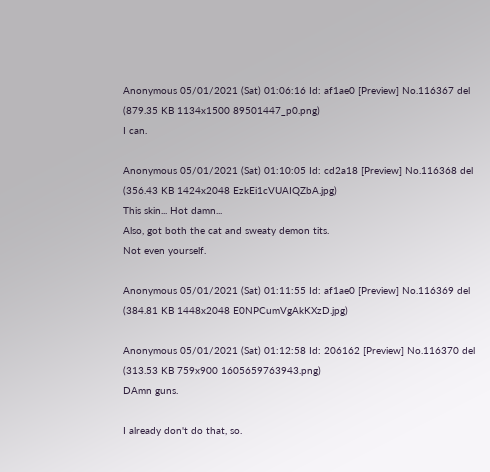Anonymous 05/01/2021 (Sat) 01:06:16 Id: af1ae0 [Preview] No.116367 del
(879.35 KB 1134x1500 89501447_p0.png)
I can.

Anonymous 05/01/2021 (Sat) 01:10:05 Id: cd2a18 [Preview] No.116368 del
(356.43 KB 1424x2048 EzkEi1cVUAIQZbA.jpg)
This skin... Hot damn...
Also, got both the cat and sweaty demon tits.
Not even yourself.

Anonymous 05/01/2021 (Sat) 01:11:55 Id: af1ae0 [Preview] No.116369 del
(384.81 KB 1448x2048 E0NPCumVgAkKXzD.jpg)

Anonymous 05/01/2021 (Sat) 01:12:58 Id: 206162 [Preview] No.116370 del
(313.53 KB 759x900 1605659763943.png)
DAmn guns.

I already don't do that, so.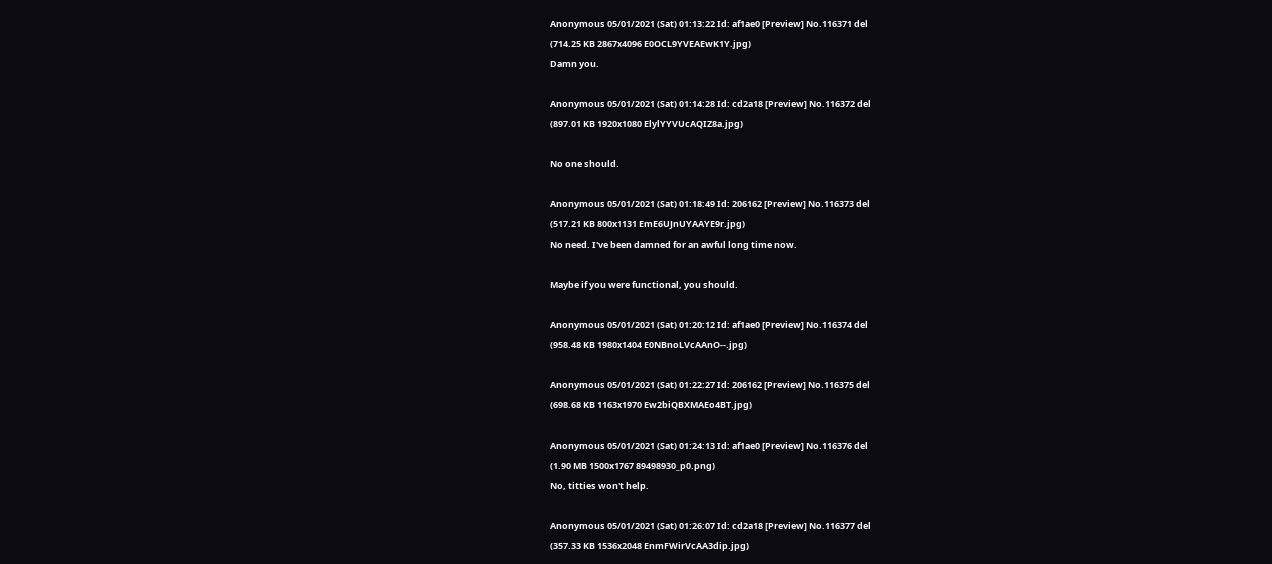Anonymous 05/01/2021 (Sat) 01:13:22 Id: af1ae0 [Preview] No.116371 del
(714.25 KB 2867x4096 E0OCL9YVEAEwK1Y.jpg)
Damn you.

Anonymous 05/01/2021 (Sat) 01:14:28 Id: cd2a18 [Preview] No.116372 del
(897.01 KB 1920x1080 ElylYYVUcAQIZ8a.jpg)

No one should.

Anonymous 05/01/2021 (Sat) 01:18:49 Id: 206162 [Preview] No.116373 del
(517.21 KB 800x1131 EmE6UJnUYAAYE9r.jpg)
No need. I've been damned for an awful long time now.

Maybe if you were functional, you should.

Anonymous 05/01/2021 (Sat) 01:20:12 Id: af1ae0 [Preview] No.116374 del
(958.48 KB 1980x1404 E0NBnoLVcAAnO--.jpg)

Anonymous 05/01/2021 (Sat) 01:22:27 Id: 206162 [Preview] No.116375 del
(698.68 KB 1163x1970 Ew2biQBXMAEo4BT.jpg)

Anonymous 05/01/2021 (Sat) 01:24:13 Id: af1ae0 [Preview] No.116376 del
(1.90 MB 1500x1767 89498930_p0.png)
No, titties won't help.

Anonymous 05/01/2021 (Sat) 01:26:07 Id: cd2a18 [Preview] No.116377 del
(357.33 KB 1536x2048 EnmFWirVcAA3dip.jpg)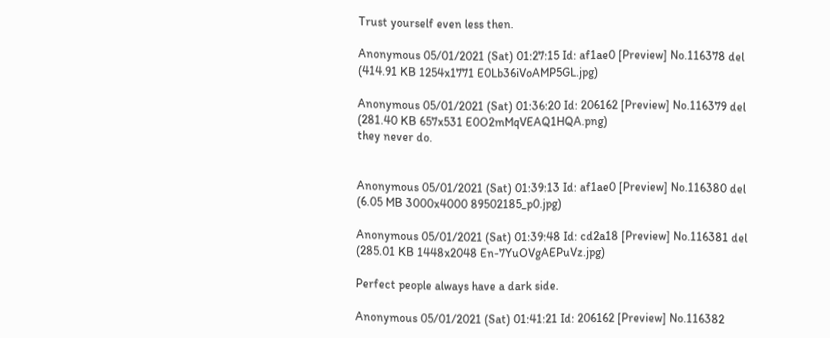Trust yourself even less then.

Anonymous 05/01/2021 (Sat) 01:27:15 Id: af1ae0 [Preview] No.116378 del
(414.91 KB 1254x1771 E0Lb36iVoAMP5GL.jpg)

Anonymous 05/01/2021 (Sat) 01:36:20 Id: 206162 [Preview] No.116379 del
(281.40 KB 657x531 E0O2mMqVEAQ1HQA.png)
they never do.


Anonymous 05/01/2021 (Sat) 01:39:13 Id: af1ae0 [Preview] No.116380 del
(6.05 MB 3000x4000 89502185_p0.jpg)

Anonymous 05/01/2021 (Sat) 01:39:48 Id: cd2a18 [Preview] No.116381 del
(285.01 KB 1448x2048 En-7YuOVgAEPuVz.jpg)

Perfect people always have a dark side.

Anonymous 05/01/2021 (Sat) 01:41:21 Id: 206162 [Preview] No.116382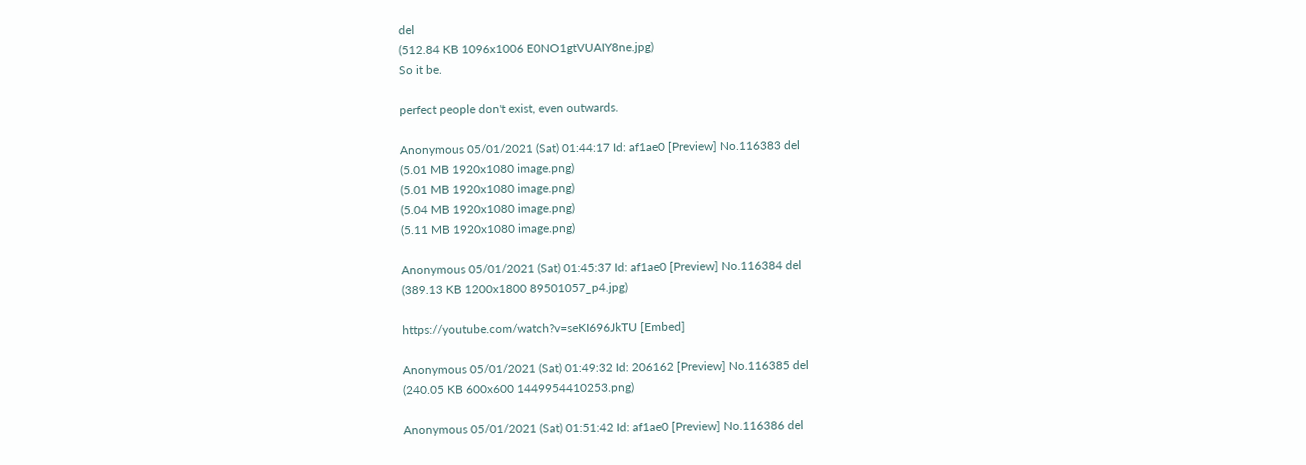del
(512.84 KB 1096x1006 E0NO1gtVUAIY8ne.jpg)
So it be.

perfect people don't exist, even outwards.

Anonymous 05/01/2021 (Sat) 01:44:17 Id: af1ae0 [Preview] No.116383 del
(5.01 MB 1920x1080 image.png)
(5.01 MB 1920x1080 image.png)
(5.04 MB 1920x1080 image.png)
(5.11 MB 1920x1080 image.png)

Anonymous 05/01/2021 (Sat) 01:45:37 Id: af1ae0 [Preview] No.116384 del
(389.13 KB 1200x1800 89501057_p4.jpg)

https://youtube.com/watch?v=seKI696JkTU [Embed]

Anonymous 05/01/2021 (Sat) 01:49:32 Id: 206162 [Preview] No.116385 del
(240.05 KB 600x600 1449954410253.png)

Anonymous 05/01/2021 (Sat) 01:51:42 Id: af1ae0 [Preview] No.116386 del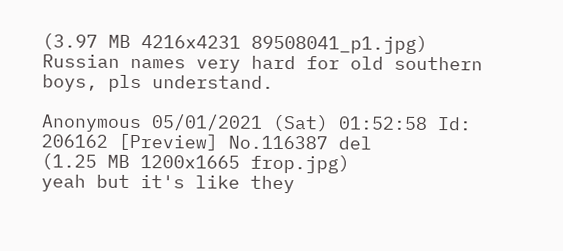(3.97 MB 4216x4231 89508041_p1.jpg)
Russian names very hard for old southern boys, pls understand.

Anonymous 05/01/2021 (Sat) 01:52:58 Id: 206162 [Preview] No.116387 del
(1.25 MB 1200x1665 frop.jpg)
yeah but it's like they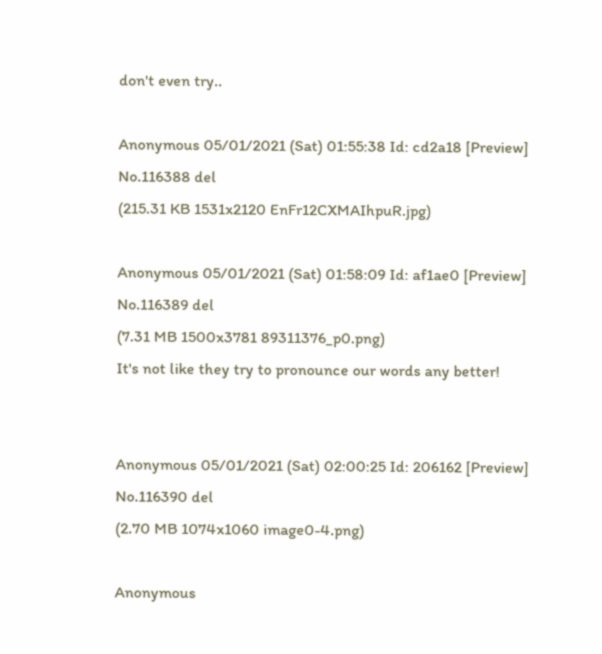don't even try..

Anonymous 05/01/2021 (Sat) 01:55:38 Id: cd2a18 [Preview] No.116388 del
(215.31 KB 1531x2120 EnFr12CXMAIhpuR.jpg)

Anonymous 05/01/2021 (Sat) 01:58:09 Id: af1ae0 [Preview] No.116389 del
(7.31 MB 1500x3781 89311376_p0.png)
It's not like they try to pronounce our words any better!


Anonymous 05/01/2021 (Sat) 02:00:25 Id: 206162 [Preview] No.116390 del
(2.70 MB 1074x1060 image0-4.png)

Anonymous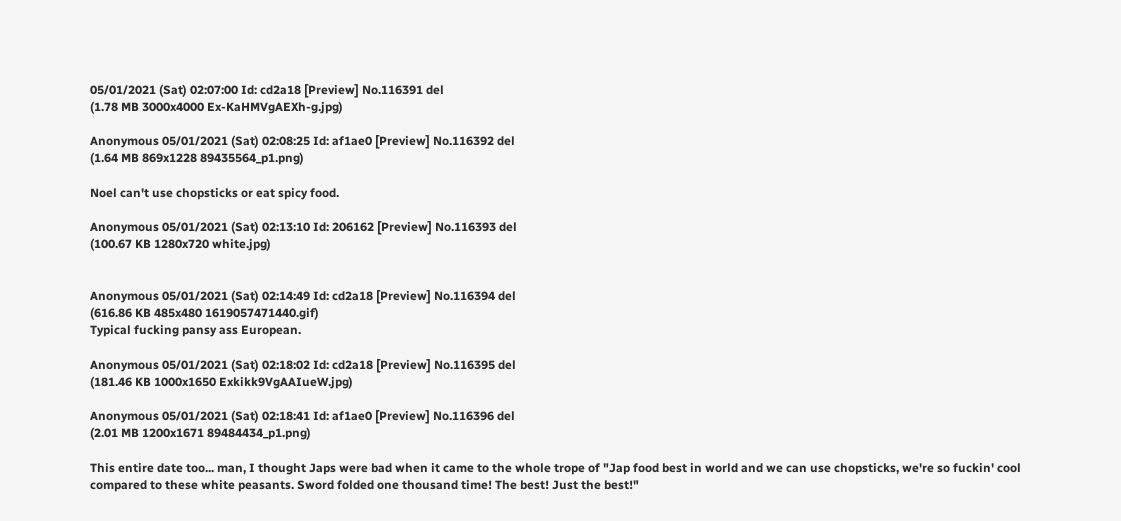05/01/2021 (Sat) 02:07:00 Id: cd2a18 [Preview] No.116391 del
(1.78 MB 3000x4000 Ex-KaHMVgAEXh-g.jpg)

Anonymous 05/01/2021 (Sat) 02:08:25 Id: af1ae0 [Preview] No.116392 del
(1.64 MB 869x1228 89435564_p1.png)

Noel can't use chopsticks or eat spicy food.

Anonymous 05/01/2021 (Sat) 02:13:10 Id: 206162 [Preview] No.116393 del
(100.67 KB 1280x720 white.jpg)


Anonymous 05/01/2021 (Sat) 02:14:49 Id: cd2a18 [Preview] No.116394 del
(616.86 KB 485x480 1619057471440.gif)
Typical fucking pansy ass European.

Anonymous 05/01/2021 (Sat) 02:18:02 Id: cd2a18 [Preview] No.116395 del
(181.46 KB 1000x1650 Exkikk9VgAAIueW.jpg)

Anonymous 05/01/2021 (Sat) 02:18:41 Id: af1ae0 [Preview] No.116396 del
(2.01 MB 1200x1671 89484434_p1.png)

This entire date too... man, I thought Japs were bad when it came to the whole trope of "Jap food best in world and we can use chopsticks, we're so fuckin' cool compared to these white peasants. Sword folded one thousand time! The best! Just the best!"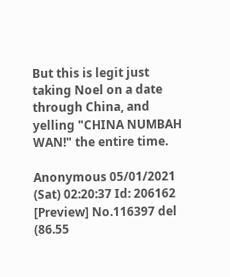But this is legit just taking Noel on a date through China, and yelling "CHINA NUMBAH WAN!" the entire time.

Anonymous 05/01/2021 (Sat) 02:20:37 Id: 206162 [Preview] No.116397 del
(86.55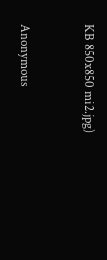KB 850x850 mi2.jpg)


Anonymous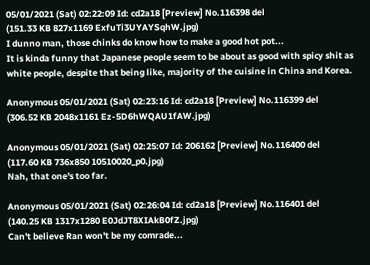05/01/2021 (Sat) 02:22:09 Id: cd2a18 [Preview] No.116398 del
(151.33 KB 827x1169 ExfuTi3UYAYSqhW.jpg)
I dunno man, those chinks do know how to make a good hot pot...
It is kinda funny that Japanese people seem to be about as good with spicy shit as white people, despite that being like, majority of the cuisine in China and Korea.

Anonymous 05/01/2021 (Sat) 02:23:16 Id: cd2a18 [Preview] No.116399 del
(306.52 KB 2048x1161 Ez-5D6hWQAU1fAW.jpg)

Anonymous 05/01/2021 (Sat) 02:25:07 Id: 206162 [Preview] No.116400 del
(117.60 KB 736x850 10510020_p0.jpg)
Nah, that one's too far.

Anonymous 05/01/2021 (Sat) 02:26:04 Id: cd2a18 [Preview] No.116401 del
(140.25 KB 1317x1280 E0JdJT8XIAkB0fZ.jpg)
Can't believe Ran won't be my comrade...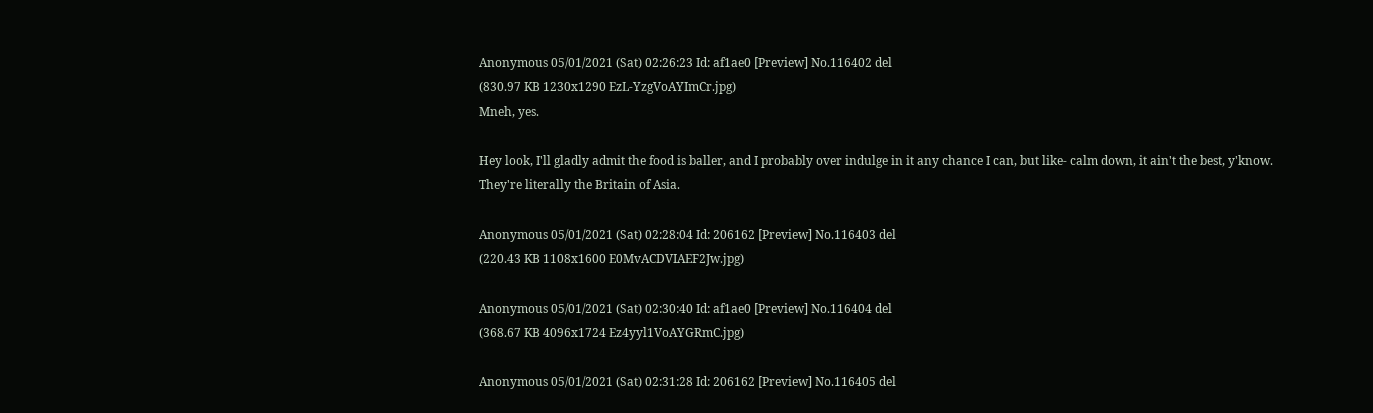Anonymous 05/01/2021 (Sat) 02:26:23 Id: af1ae0 [Preview] No.116402 del
(830.97 KB 1230x1290 EzL-YzgVoAYImCr.jpg)
Mneh, yes.

Hey look, I'll gladly admit the food is baller, and I probably over indulge in it any chance I can, but like- calm down, it ain't the best, y'know.
They're literally the Britain of Asia.

Anonymous 05/01/2021 (Sat) 02:28:04 Id: 206162 [Preview] No.116403 del
(220.43 KB 1108x1600 E0MvACDVIAEF2Jw.jpg)

Anonymous 05/01/2021 (Sat) 02:30:40 Id: af1ae0 [Preview] No.116404 del
(368.67 KB 4096x1724 Ez4yyl1VoAYGRmC.jpg)

Anonymous 05/01/2021 (Sat) 02:31:28 Id: 206162 [Preview] No.116405 del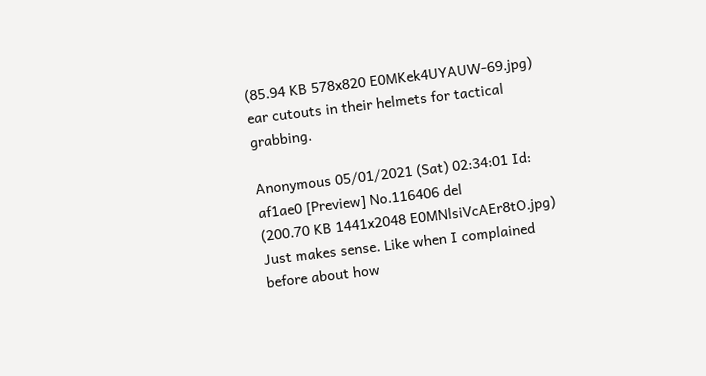(85.94 KB 578x820 E0MKek4UYAUW-69.jpg)
ear cutouts in their helmets for tactical grabbing.

Anonymous 05/01/2021 (Sat) 02:34:01 Id: af1ae0 [Preview] No.116406 del
(200.70 KB 1441x2048 E0MNlsiVcAEr8tO.jpg)
Just makes sense. Like when I complained before about how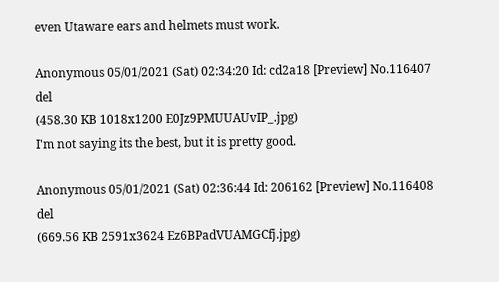even Utaware ears and helmets must work.

Anonymous 05/01/2021 (Sat) 02:34:20 Id: cd2a18 [Preview] No.116407 del
(458.30 KB 1018x1200 E0Jz9PMUUAUvIP_.jpg)
I'm not saying its the best, but it is pretty good.

Anonymous 05/01/2021 (Sat) 02:36:44 Id: 206162 [Preview] No.116408 del
(669.56 KB 2591x3624 Ez6BPadVUAMGCfj.jpg)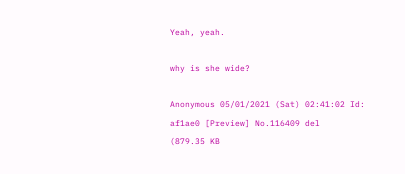Yeah, yeah.

why is she wide?

Anonymous 05/01/2021 (Sat) 02:41:02 Id: af1ae0 [Preview] No.116409 del
(879.35 KB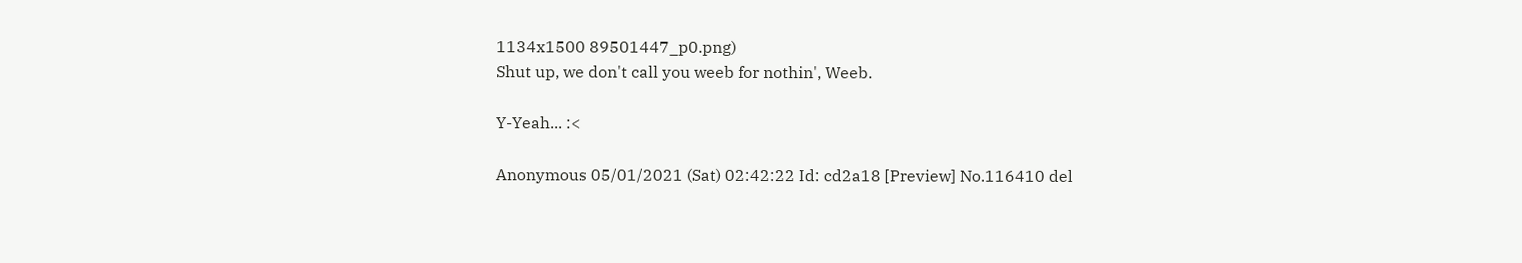1134x1500 89501447_p0.png)
Shut up, we don't call you weeb for nothin', Weeb.

Y-Yeah... :<

Anonymous 05/01/2021 (Sat) 02:42:22 Id: cd2a18 [Preview] No.116410 del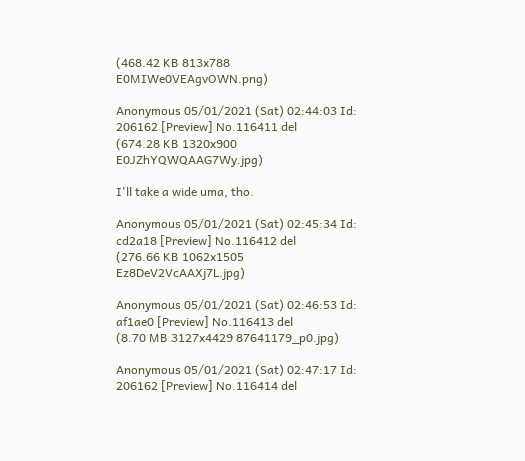(468.42 KB 813x788 E0MIWe0VEAgvOWN.png)

Anonymous 05/01/2021 (Sat) 02:44:03 Id: 206162 [Preview] No.116411 del
(674.28 KB 1320x900 E0JZhYQWQAAG7Wy.jpg)

I'll take a wide uma, tho.

Anonymous 05/01/2021 (Sat) 02:45:34 Id: cd2a18 [Preview] No.116412 del
(276.66 KB 1062x1505 Ez8DeV2VcAAXj7L.jpg)

Anonymous 05/01/2021 (Sat) 02:46:53 Id: af1ae0 [Preview] No.116413 del
(8.70 MB 3127x4429 87641179_p0.jpg)

Anonymous 05/01/2021 (Sat) 02:47:17 Id: 206162 [Preview] No.116414 del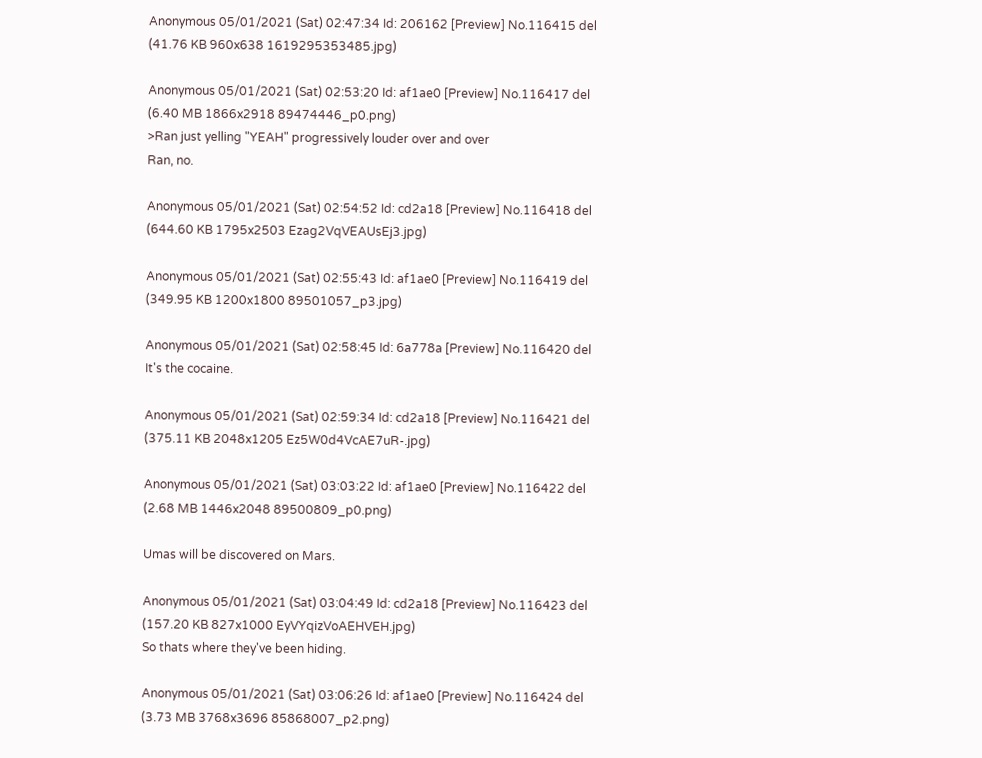Anonymous 05/01/2021 (Sat) 02:47:34 Id: 206162 [Preview] No.116415 del
(41.76 KB 960x638 1619295353485.jpg)

Anonymous 05/01/2021 (Sat) 02:53:20 Id: af1ae0 [Preview] No.116417 del
(6.40 MB 1866x2918 89474446_p0.png)
>Ran just yelling "YEAH" progressively louder over and over
Ran, no.

Anonymous 05/01/2021 (Sat) 02:54:52 Id: cd2a18 [Preview] No.116418 del
(644.60 KB 1795x2503 Ezag2VqVEAUsEj3.jpg)

Anonymous 05/01/2021 (Sat) 02:55:43 Id: af1ae0 [Preview] No.116419 del
(349.95 KB 1200x1800 89501057_p3.jpg)

Anonymous 05/01/2021 (Sat) 02:58:45 Id: 6a778a [Preview] No.116420 del
It's the cocaine.

Anonymous 05/01/2021 (Sat) 02:59:34 Id: cd2a18 [Preview] No.116421 del
(375.11 KB 2048x1205 Ez5W0d4VcAE7uR-.jpg)

Anonymous 05/01/2021 (Sat) 03:03:22 Id: af1ae0 [Preview] No.116422 del
(2.68 MB 1446x2048 89500809_p0.png)

Umas will be discovered on Mars.

Anonymous 05/01/2021 (Sat) 03:04:49 Id: cd2a18 [Preview] No.116423 del
(157.20 KB 827x1000 EyVYqizVoAEHVEH.jpg)
So thats where they've been hiding.

Anonymous 05/01/2021 (Sat) 03:06:26 Id: af1ae0 [Preview] No.116424 del
(3.73 MB 3768x3696 85868007_p2.png)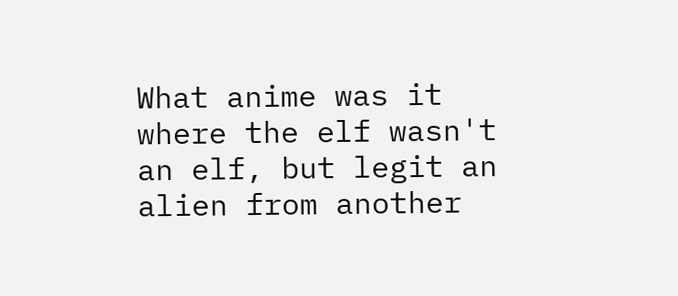What anime was it where the elf wasn't an elf, but legit an alien from another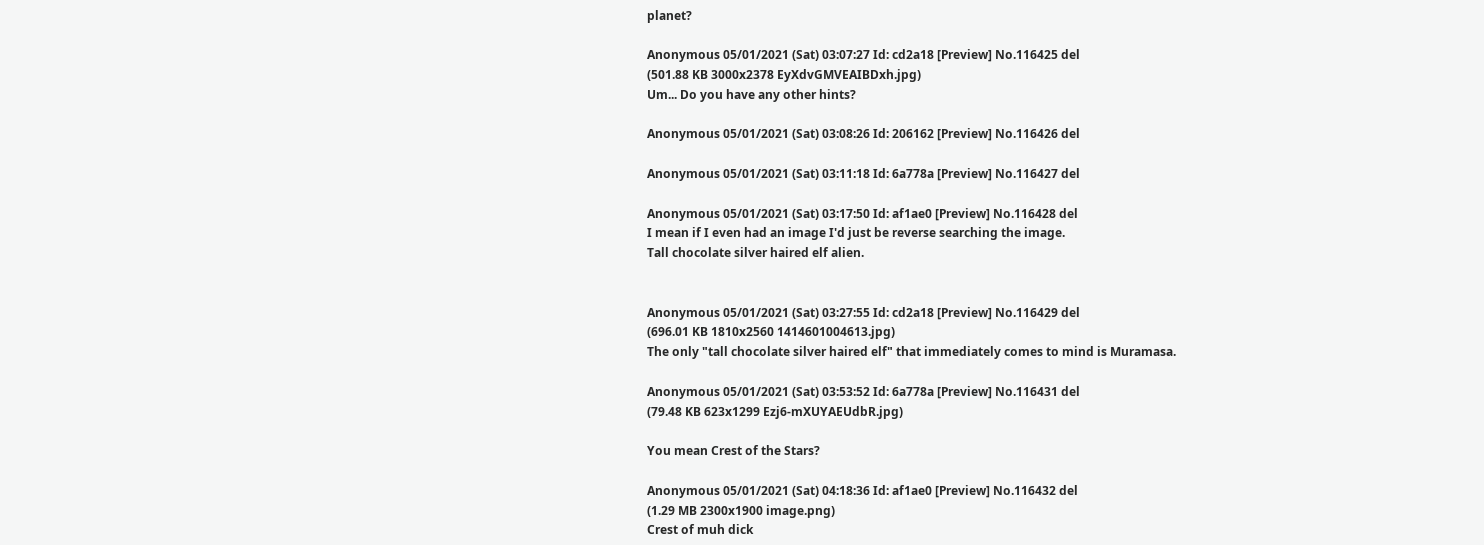planet?

Anonymous 05/01/2021 (Sat) 03:07:27 Id: cd2a18 [Preview] No.116425 del
(501.88 KB 3000x2378 EyXdvGMVEAIBDxh.jpg)
Um... Do you have any other hints?

Anonymous 05/01/2021 (Sat) 03:08:26 Id: 206162 [Preview] No.116426 del

Anonymous 05/01/2021 (Sat) 03:11:18 Id: 6a778a [Preview] No.116427 del

Anonymous 05/01/2021 (Sat) 03:17:50 Id: af1ae0 [Preview] No.116428 del
I mean if I even had an image I'd just be reverse searching the image.
Tall chocolate silver haired elf alien.


Anonymous 05/01/2021 (Sat) 03:27:55 Id: cd2a18 [Preview] No.116429 del
(696.01 KB 1810x2560 1414601004613.jpg)
The only "tall chocolate silver haired elf" that immediately comes to mind is Muramasa.

Anonymous 05/01/2021 (Sat) 03:53:52 Id: 6a778a [Preview] No.116431 del
(79.48 KB 623x1299 Ezj6-mXUYAEUdbR.jpg)

You mean Crest of the Stars?

Anonymous 05/01/2021 (Sat) 04:18:36 Id: af1ae0 [Preview] No.116432 del
(1.29 MB 2300x1900 image.png)
Crest of muh dick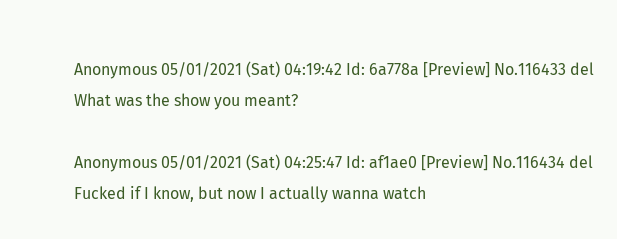Anonymous 05/01/2021 (Sat) 04:19:42 Id: 6a778a [Preview] No.116433 del
What was the show you meant?

Anonymous 05/01/2021 (Sat) 04:25:47 Id: af1ae0 [Preview] No.116434 del
Fucked if I know, but now I actually wanna watch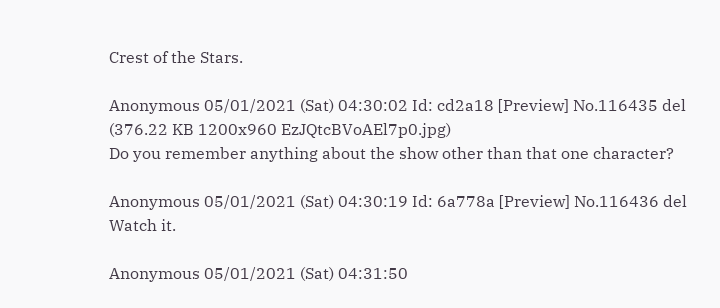Crest of the Stars.

Anonymous 05/01/2021 (Sat) 04:30:02 Id: cd2a18 [Preview] No.116435 del
(376.22 KB 1200x960 EzJQtcBVoAEl7p0.jpg)
Do you remember anything about the show other than that one character?

Anonymous 05/01/2021 (Sat) 04:30:19 Id: 6a778a [Preview] No.116436 del
Watch it.

Anonymous 05/01/2021 (Sat) 04:31:50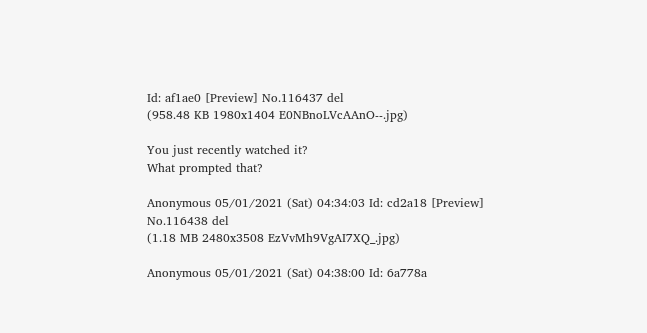Id: af1ae0 [Preview] No.116437 del
(958.48 KB 1980x1404 E0NBnoLVcAAnO--.jpg)

You just recently watched it?
What prompted that?

Anonymous 05/01/2021 (Sat) 04:34:03 Id: cd2a18 [Preview] No.116438 del
(1.18 MB 2480x3508 EzVvMh9VgAI7XQ_.jpg)

Anonymous 05/01/2021 (Sat) 04:38:00 Id: 6a778a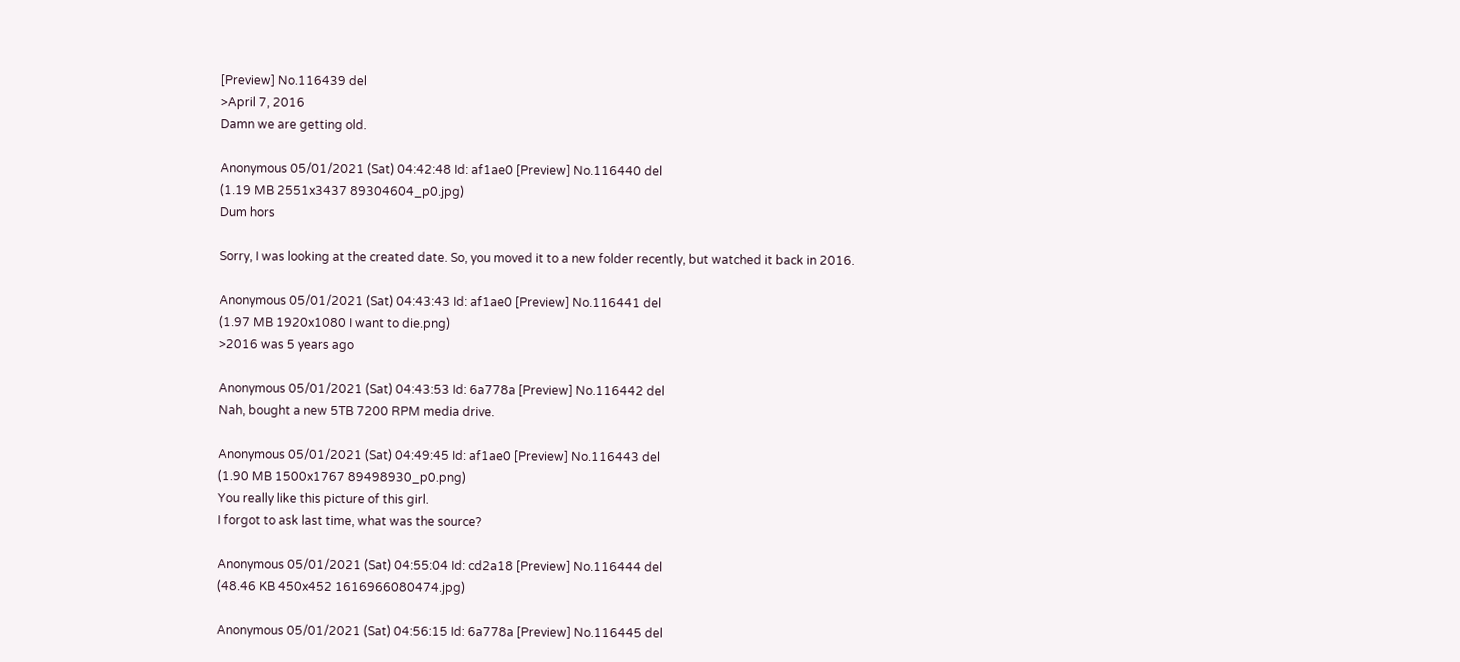[Preview] No.116439 del
>April 7, 2016
Damn we are getting old.

Anonymous 05/01/2021 (Sat) 04:42:48 Id: af1ae0 [Preview] No.116440 del
(1.19 MB 2551x3437 89304604_p0.jpg)
Dum hors

Sorry, I was looking at the created date. So, you moved it to a new folder recently, but watched it back in 2016.

Anonymous 05/01/2021 (Sat) 04:43:43 Id: af1ae0 [Preview] No.116441 del
(1.97 MB 1920x1080 I want to die.png)
>2016 was 5 years ago

Anonymous 05/01/2021 (Sat) 04:43:53 Id: 6a778a [Preview] No.116442 del
Nah, bought a new 5TB 7200 RPM media drive.

Anonymous 05/01/2021 (Sat) 04:49:45 Id: af1ae0 [Preview] No.116443 del
(1.90 MB 1500x1767 89498930_p0.png)
You really like this picture of this girl.
I forgot to ask last time, what was the source?

Anonymous 05/01/2021 (Sat) 04:55:04 Id: cd2a18 [Preview] No.116444 del
(48.46 KB 450x452 1616966080474.jpg)

Anonymous 05/01/2021 (Sat) 04:56:15 Id: 6a778a [Preview] No.116445 del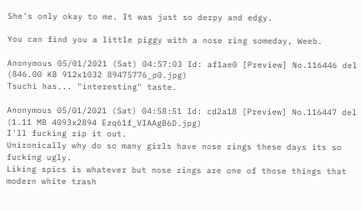She's only okay to me. It was just so derpy and edgy.

You can find you a little piggy with a nose ring someday, Weeb.

Anonymous 05/01/2021 (Sat) 04:57:03 Id: af1ae0 [Preview] No.116446 del
(846.00 KB 912x1032 89475776_p0.jpg)
Tsuchi has... "interesting" taste.

Anonymous 05/01/2021 (Sat) 04:58:51 Id: cd2a18 [Preview] No.116447 del
(1.11 MB 4093x2894 Ezq61f_VIAAgB6D.jpg)
I'll fucking rip it out.
Unironically why do so many girls have nose rings these days its so fucking ugly.
Liking spics is whatever but nose rings are one of those things that modern white trash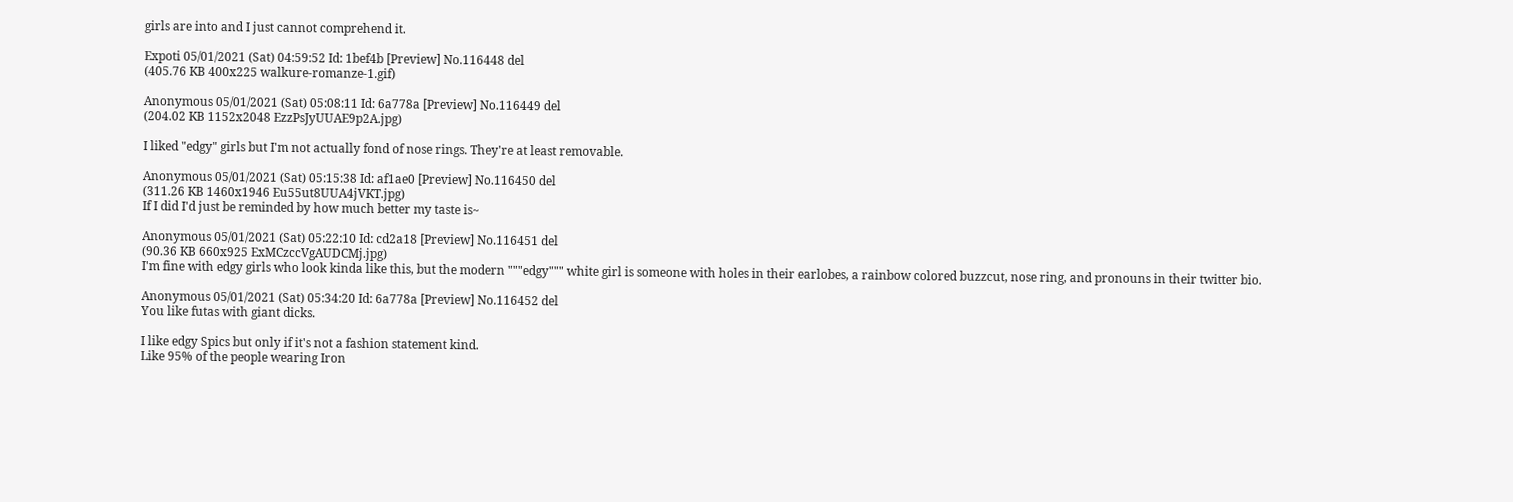girls are into and I just cannot comprehend it.

Expoti 05/01/2021 (Sat) 04:59:52 Id: 1bef4b [Preview] No.116448 del
(405.76 KB 400x225 walkure-romanze-1.gif)

Anonymous 05/01/2021 (Sat) 05:08:11 Id: 6a778a [Preview] No.116449 del
(204.02 KB 1152x2048 EzzPsJyUUAE9p2A.jpg)

I liked "edgy" girls but I'm not actually fond of nose rings. They're at least removable.

Anonymous 05/01/2021 (Sat) 05:15:38 Id: af1ae0 [Preview] No.116450 del
(311.26 KB 1460x1946 Eu55ut8UUA4jVKT.jpg)
If I did I'd just be reminded by how much better my taste is~

Anonymous 05/01/2021 (Sat) 05:22:10 Id: cd2a18 [Preview] No.116451 del
(90.36 KB 660x925 ExMCzccVgAUDCMj.jpg)
I'm fine with edgy girls who look kinda like this, but the modern """edgy""" white girl is someone with holes in their earlobes, a rainbow colored buzzcut, nose ring, and pronouns in their twitter bio.

Anonymous 05/01/2021 (Sat) 05:34:20 Id: 6a778a [Preview] No.116452 del
You like futas with giant dicks.

I like edgy Spics but only if it's not a fashion statement kind.
Like 95% of the people wearing Iron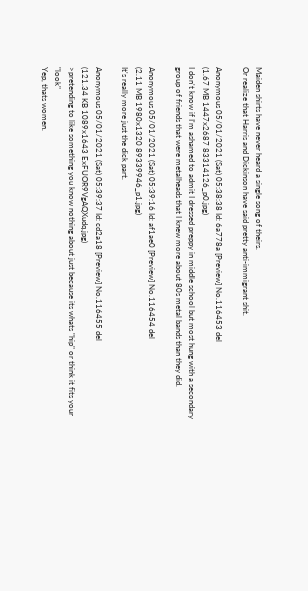Maiden shirts have never heard a single song of theirs.
Or realize that Harris and Dickinson have said pretty anti-immigrant shit.

Anonymous 05/01/2021 (Sat) 05:38:38 Id: 6a778a [Preview] No.116453 del
(1.67 MB 1447x2687 83314126_p0.jpg)
I don't know if I'm ashamed to admit I dressed preppy in middle school but most hung with a secondary group of friends that were metalheads that I knew more about 80s metal bands than they did.

Anonymous 05/01/2021 (Sat) 05:39:16 Id: af1ae0 [Preview] No.116454 del
(2.11 MB 1980x1320 89339946_p1.jpg)
It's really more just the dick part.

Anonymous 05/01/2021 (Sat) 05:39:37 Id: cd2a18 [Preview] No.116455 del
(121.34 KB 1089x1643 ExFUOR9VgAQXudq.jpg)
>pretending to like something you know nothing about just because its whats "hip" or think it fits your "look"
Yep, thats women.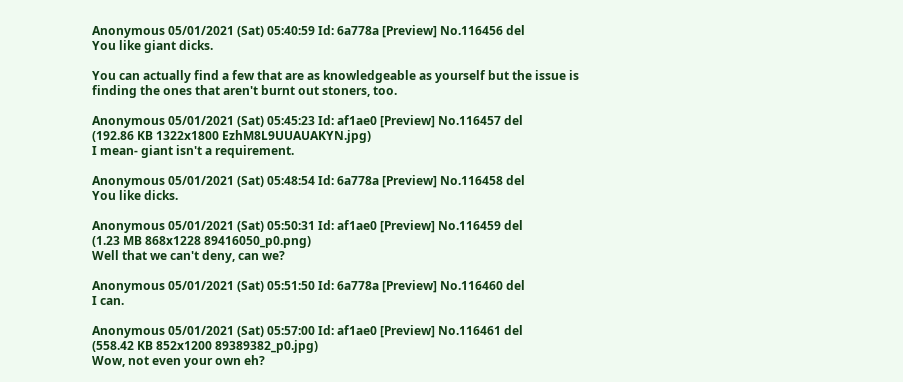Anonymous 05/01/2021 (Sat) 05:40:59 Id: 6a778a [Preview] No.116456 del
You like giant dicks.

You can actually find a few that are as knowledgeable as yourself but the issue is finding the ones that aren't burnt out stoners, too.

Anonymous 05/01/2021 (Sat) 05:45:23 Id: af1ae0 [Preview] No.116457 del
(192.86 KB 1322x1800 EzhM8L9UUAUAKYN.jpg)
I mean- giant isn't a requirement.

Anonymous 05/01/2021 (Sat) 05:48:54 Id: 6a778a [Preview] No.116458 del
You like dicks.

Anonymous 05/01/2021 (Sat) 05:50:31 Id: af1ae0 [Preview] No.116459 del
(1.23 MB 868x1228 89416050_p0.png)
Well that we can't deny, can we?

Anonymous 05/01/2021 (Sat) 05:51:50 Id: 6a778a [Preview] No.116460 del
I can.

Anonymous 05/01/2021 (Sat) 05:57:00 Id: af1ae0 [Preview] No.116461 del
(558.42 KB 852x1200 89389382_p0.jpg)
Wow, not even your own eh?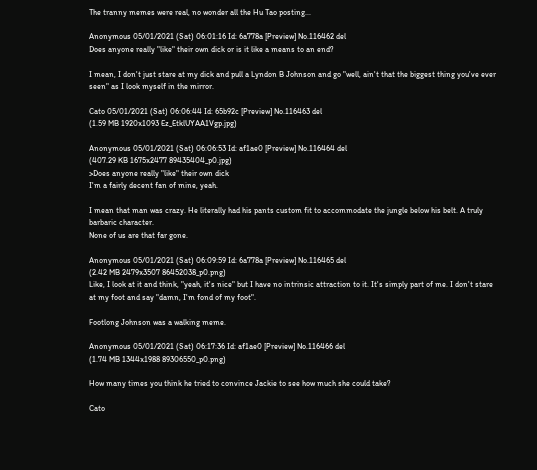The tranny memes were real, no wonder all the Hu Tao posting...

Anonymous 05/01/2021 (Sat) 06:01:16 Id: 6a778a [Preview] No.116462 del
Does anyone really "like" their own dick or is it like a means to an end?

I mean, I don't just stare at my dick and pull a Lyndon B Johnson and go "well, ain't that the biggest thing you've ever seen" as I look myself in the mirror.

Cato 05/01/2021 (Sat) 06:06:44 Id: 65b92c [Preview] No.116463 del
(1.59 MB 1920x1093 Ez_EtklUYAA1Vgp.jpg)

Anonymous 05/01/2021 (Sat) 06:06:53 Id: af1ae0 [Preview] No.116464 del
(407.29 KB 1675x2477 89435404_p0.jpg)
>Does anyone really "like" their own dick
I'm a fairly decent fan of mine, yeah.

I mean that man was crazy. He literally had his pants custom fit to accommodate the jungle below his belt. A truly barbaric character.
None of us are that far gone.

Anonymous 05/01/2021 (Sat) 06:09:59 Id: 6a778a [Preview] No.116465 del
(2.42 MB 2479x3507 86452038_p0.png)
Like, I look at it and think, "yeah, it's nice" but I have no intrinsic attraction to it. It's simply part of me. I don't stare at my foot and say "damn, I'm fond of my foot".

Footlong Johnson was a walking meme.

Anonymous 05/01/2021 (Sat) 06:17:36 Id: af1ae0 [Preview] No.116466 del
(1.74 MB 1344x1988 89306550_p0.png)

How many times you think he tried to convince Jackie to see how much she could take?

Cato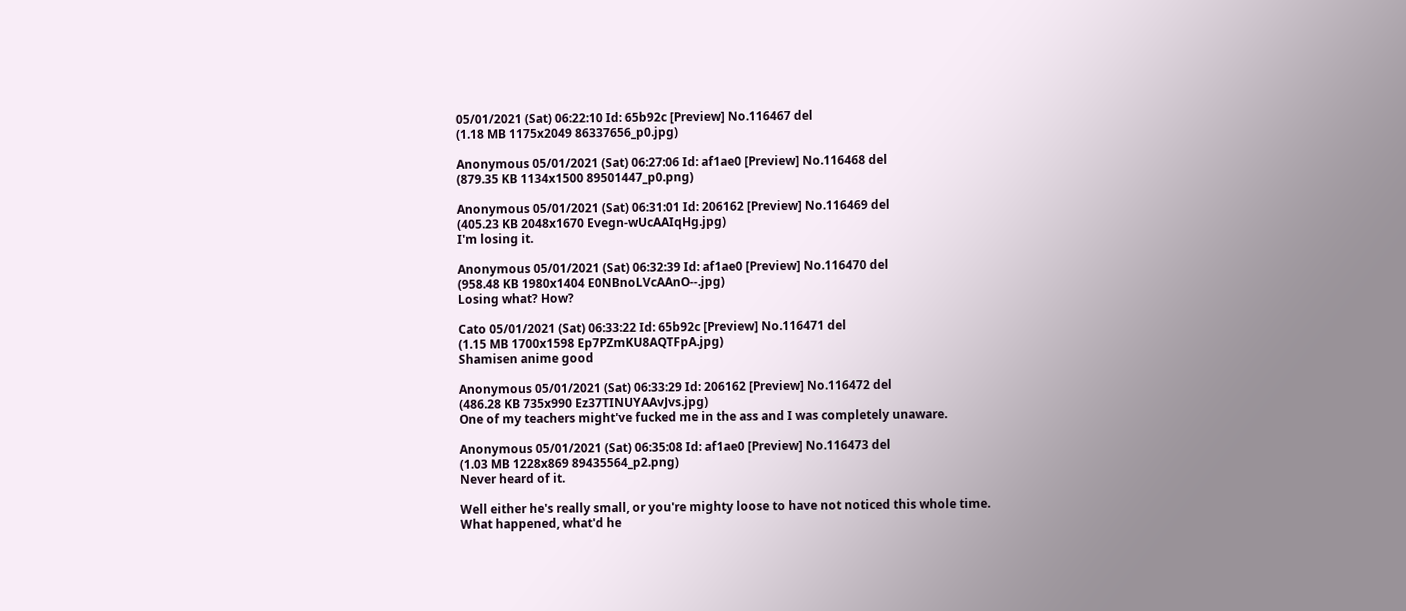05/01/2021 (Sat) 06:22:10 Id: 65b92c [Preview] No.116467 del
(1.18 MB 1175x2049 86337656_p0.jpg)

Anonymous 05/01/2021 (Sat) 06:27:06 Id: af1ae0 [Preview] No.116468 del
(879.35 KB 1134x1500 89501447_p0.png)

Anonymous 05/01/2021 (Sat) 06:31:01 Id: 206162 [Preview] No.116469 del
(405.23 KB 2048x1670 Evegn-wUcAAIqHg.jpg)
I'm losing it.

Anonymous 05/01/2021 (Sat) 06:32:39 Id: af1ae0 [Preview] No.116470 del
(958.48 KB 1980x1404 E0NBnoLVcAAnO--.jpg)
Losing what? How?

Cato 05/01/2021 (Sat) 06:33:22 Id: 65b92c [Preview] No.116471 del
(1.15 MB 1700x1598 Ep7PZmKU8AQTFpA.jpg)
Shamisen anime good

Anonymous 05/01/2021 (Sat) 06:33:29 Id: 206162 [Preview] No.116472 del
(486.28 KB 735x990 Ez37TINUYAAvJvs.jpg)
One of my teachers might've fucked me in the ass and I was completely unaware.

Anonymous 05/01/2021 (Sat) 06:35:08 Id: af1ae0 [Preview] No.116473 del
(1.03 MB 1228x869 89435564_p2.png)
Never heard of it.

Well either he's really small, or you're mighty loose to have not noticed this whole time.
What happened, what'd he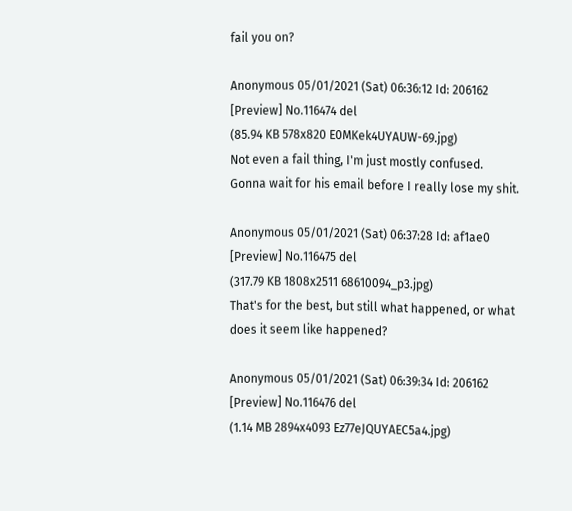fail you on?

Anonymous 05/01/2021 (Sat) 06:36:12 Id: 206162 [Preview] No.116474 del
(85.94 KB 578x820 E0MKek4UYAUW-69.jpg)
Not even a fail thing, I'm just mostly confused.
Gonna wait for his email before I really lose my shit.

Anonymous 05/01/2021 (Sat) 06:37:28 Id: af1ae0 [Preview] No.116475 del
(317.79 KB 1808x2511 68610094_p3.jpg)
That's for the best, but still what happened, or what does it seem like happened?

Anonymous 05/01/2021 (Sat) 06:39:34 Id: 206162 [Preview] No.116476 del
(1.14 MB 2894x4093 Ez77eJQUYAEC5a4.jpg)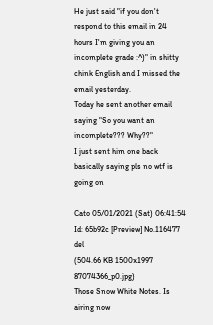He just said "if you don't respond to this email in 24 hours I'm giving you an incomplete grade :^)" in shitty chink English and I missed the email yesterday.
Today he sent another email saying "So you want an incomplete??? Why??"
I just sent him one back basically saying pls no wtf is going on

Cato 05/01/2021 (Sat) 06:41:54 Id: 65b92c [Preview] No.116477 del
(504.66 KB 1500x1997 87074366_p0.jpg)
Those Snow White Notes. Is airing now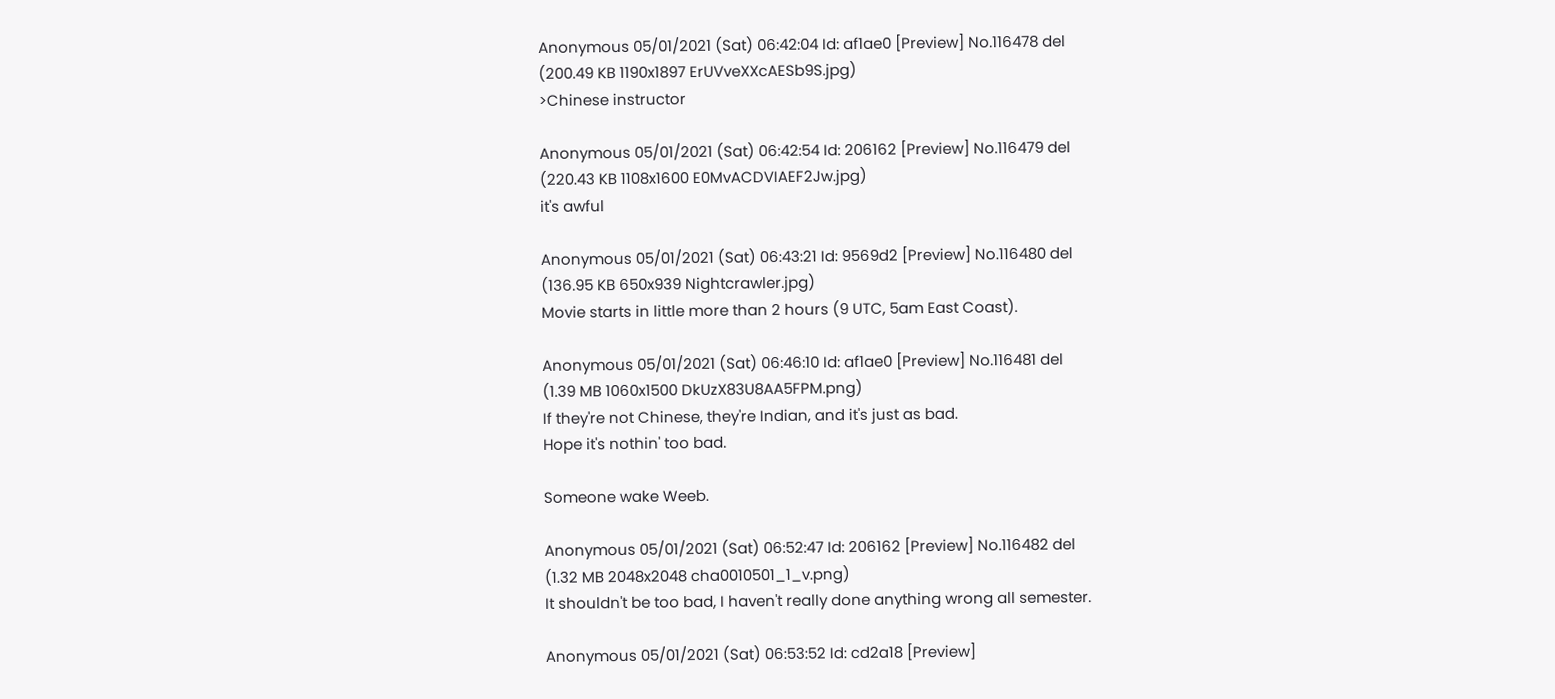Anonymous 05/01/2021 (Sat) 06:42:04 Id: af1ae0 [Preview] No.116478 del
(200.49 KB 1190x1897 ErUVveXXcAESb9S.jpg)
>Chinese instructor

Anonymous 05/01/2021 (Sat) 06:42:54 Id: 206162 [Preview] No.116479 del
(220.43 KB 1108x1600 E0MvACDVIAEF2Jw.jpg)
it's awful

Anonymous 05/01/2021 (Sat) 06:43:21 Id: 9569d2 [Preview] No.116480 del
(136.95 KB 650x939 Nightcrawler.jpg)
Movie starts in little more than 2 hours (9 UTC, 5am East Coast).

Anonymous 05/01/2021 (Sat) 06:46:10 Id: af1ae0 [Preview] No.116481 del
(1.39 MB 1060x1500 DkUzX83U8AA5FPM.png)
If they're not Chinese, they're Indian, and it's just as bad.
Hope it's nothin' too bad.

Someone wake Weeb.

Anonymous 05/01/2021 (Sat) 06:52:47 Id: 206162 [Preview] No.116482 del
(1.32 MB 2048x2048 cha0010501_1_v.png)
It shouldn't be too bad, I haven't really done anything wrong all semester.

Anonymous 05/01/2021 (Sat) 06:53:52 Id: cd2a18 [Preview]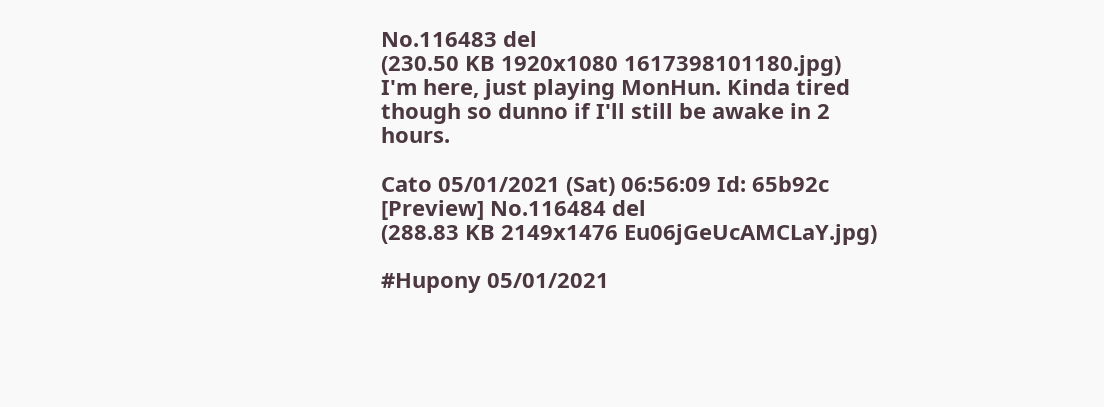No.116483 del
(230.50 KB 1920x1080 1617398101180.jpg)
I'm here, just playing MonHun. Kinda tired though so dunno if I'll still be awake in 2 hours.

Cato 05/01/2021 (Sat) 06:56:09 Id: 65b92c [Preview] No.116484 del
(288.83 KB 2149x1476 Eu06jGeUcAMCLaY.jpg)

#Hupony 05/01/2021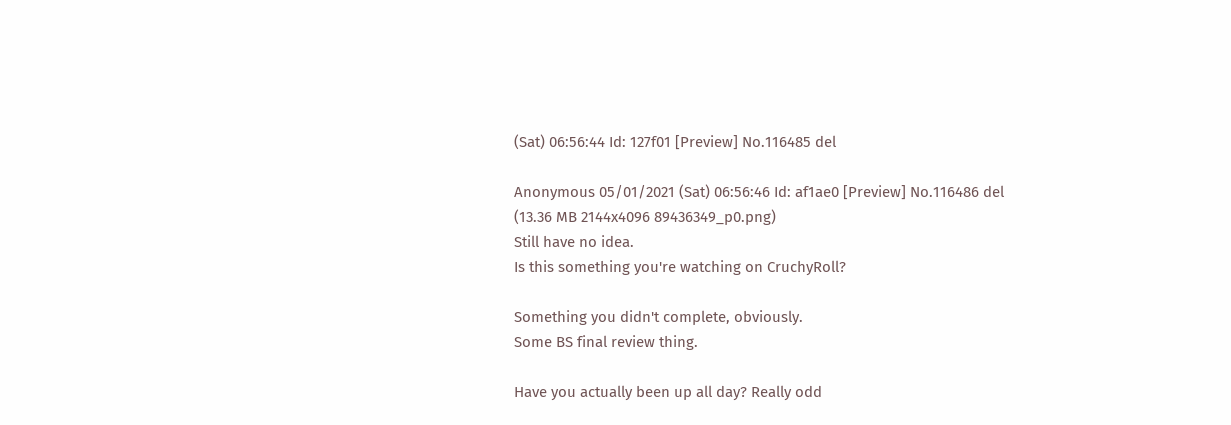(Sat) 06:56:44 Id: 127f01 [Preview] No.116485 del

Anonymous 05/01/2021 (Sat) 06:56:46 Id: af1ae0 [Preview] No.116486 del
(13.36 MB 2144x4096 89436349_p0.png)
Still have no idea.
Is this something you're watching on CruchyRoll?

Something you didn't complete, obviously.
Some BS final review thing.

Have you actually been up all day? Really odd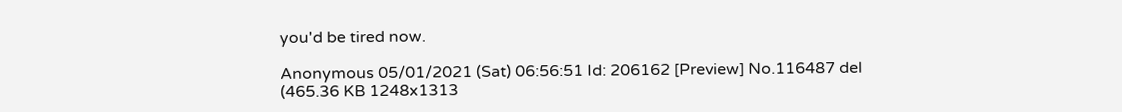you'd be tired now.

Anonymous 05/01/2021 (Sat) 06:56:51 Id: 206162 [Preview] No.116487 del
(465.36 KB 1248x1313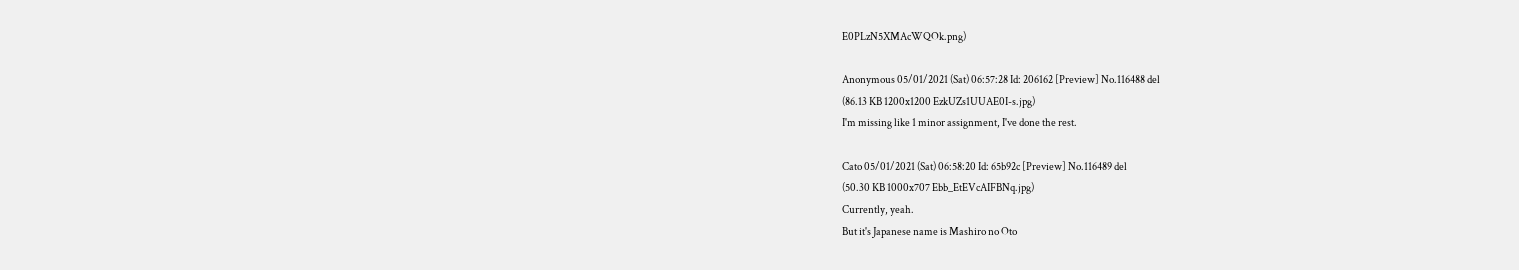E0PLzN5XMAcWQOk.png)

Anonymous 05/01/2021 (Sat) 06:57:28 Id: 206162 [Preview] No.116488 del
(86.13 KB 1200x1200 EzkUZs1UUAE0I-s.jpg)
I'm missing like 1 minor assignment, I've done the rest.

Cato 05/01/2021 (Sat) 06:58:20 Id: 65b92c [Preview] No.116489 del
(50.30 KB 1000x707 Ebb_EtEVcAIFBNq.jpg)
Currently, yeah.
But it's Japanese name is Mashiro no Oto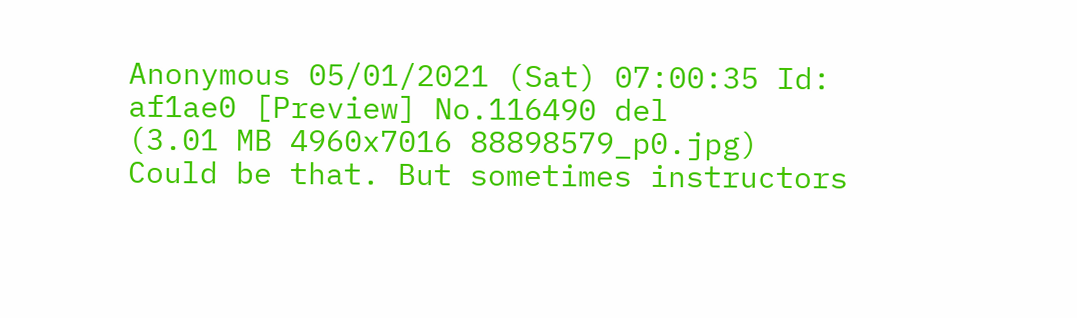Anonymous 05/01/2021 (Sat) 07:00:35 Id: af1ae0 [Preview] No.116490 del
(3.01 MB 4960x7016 88898579_p0.jpg)
Could be that. But sometimes instructors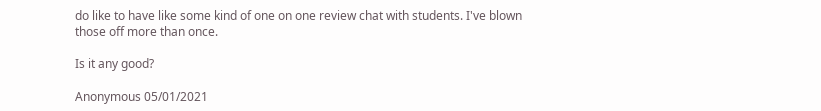do like to have like some kind of one on one review chat with students. I've blown those off more than once.

Is it any good?

Anonymous 05/01/2021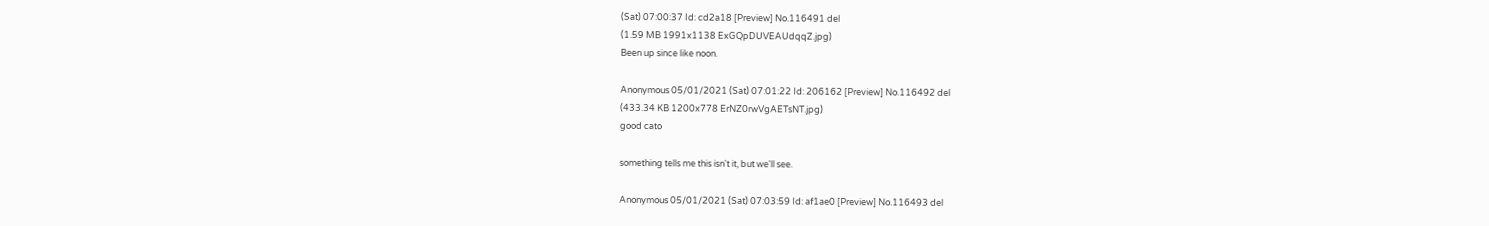(Sat) 07:00:37 Id: cd2a18 [Preview] No.116491 del
(1.59 MB 1991x1138 ExGQpDUVEAUdqqZ.jpg)
Been up since like noon.

Anonymous 05/01/2021 (Sat) 07:01:22 Id: 206162 [Preview] No.116492 del
(433.34 KB 1200x778 ErNZ0rwVgAETsNT.jpg)
good cato

something tells me this isn't it, but we'll see.

Anonymous 05/01/2021 (Sat) 07:03:59 Id: af1ae0 [Preview] No.116493 del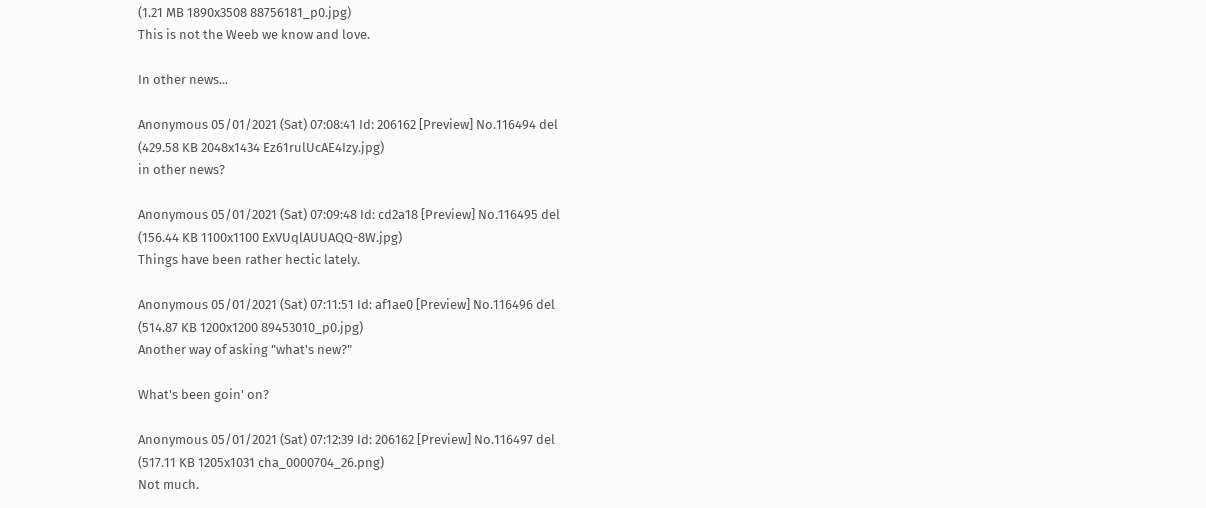(1.21 MB 1890x3508 88756181_p0.jpg)
This is not the Weeb we know and love.

In other news...

Anonymous 05/01/2021 (Sat) 07:08:41 Id: 206162 [Preview] No.116494 del
(429.58 KB 2048x1434 Ez61rulUcAE4Izy.jpg)
in other news?

Anonymous 05/01/2021 (Sat) 07:09:48 Id: cd2a18 [Preview] No.116495 del
(156.44 KB 1100x1100 ExVUqlAUUAQQ-8W.jpg)
Things have been rather hectic lately.

Anonymous 05/01/2021 (Sat) 07:11:51 Id: af1ae0 [Preview] No.116496 del
(514.87 KB 1200x1200 89453010_p0.jpg)
Another way of asking "what's new?"

What's been goin' on?

Anonymous 05/01/2021 (Sat) 07:12:39 Id: 206162 [Preview] No.116497 del
(517.11 KB 1205x1031 cha_0000704_26.png)
Not much.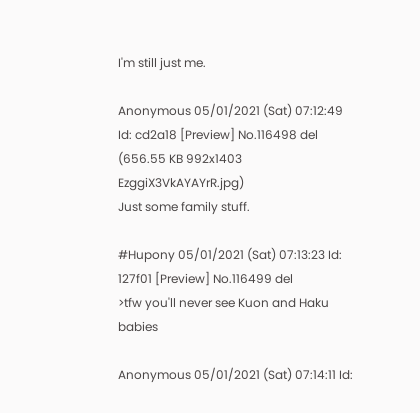I'm still just me.

Anonymous 05/01/2021 (Sat) 07:12:49 Id: cd2a18 [Preview] No.116498 del
(656.55 KB 992x1403 EzggiX3VkAYAYrR.jpg)
Just some family stuff.

#Hupony 05/01/2021 (Sat) 07:13:23 Id: 127f01 [Preview] No.116499 del
>tfw you'll never see Kuon and Haku babies

Anonymous 05/01/2021 (Sat) 07:14:11 Id: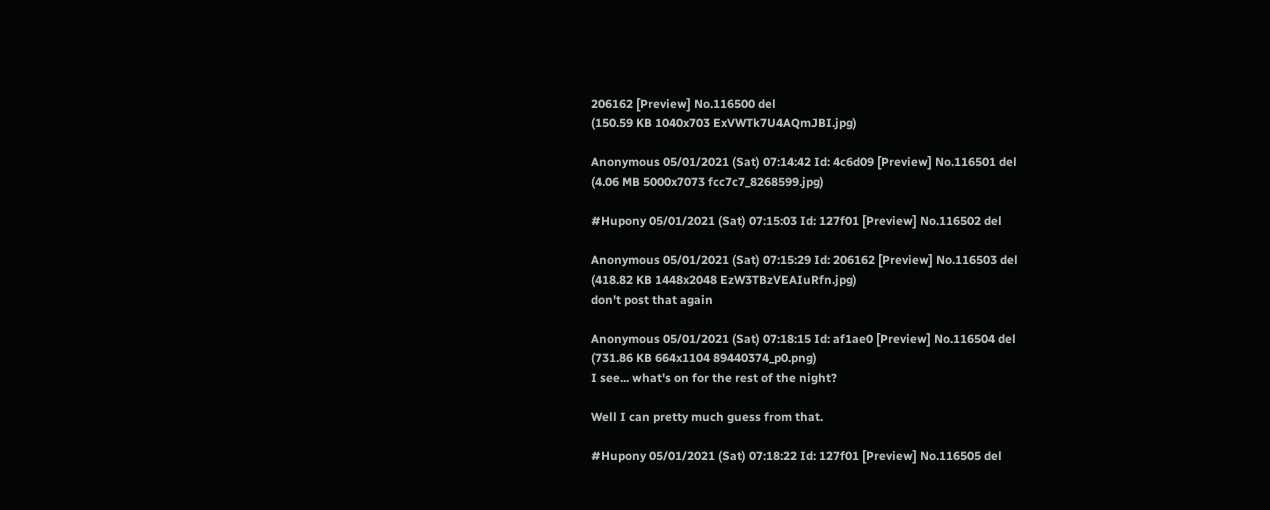206162 [Preview] No.116500 del
(150.59 KB 1040x703 ExVWTk7U4AQmJBI.jpg)

Anonymous 05/01/2021 (Sat) 07:14:42 Id: 4c6d09 [Preview] No.116501 del
(4.06 MB 5000x7073 fcc7c7_8268599.jpg)

#Hupony 05/01/2021 (Sat) 07:15:03 Id: 127f01 [Preview] No.116502 del

Anonymous 05/01/2021 (Sat) 07:15:29 Id: 206162 [Preview] No.116503 del
(418.82 KB 1448x2048 EzW3TBzVEAIuRfn.jpg)
don't post that again

Anonymous 05/01/2021 (Sat) 07:18:15 Id: af1ae0 [Preview] No.116504 del
(731.86 KB 664x1104 89440374_p0.png)
I see... what's on for the rest of the night?

Well I can pretty much guess from that.

#Hupony 05/01/2021 (Sat) 07:18:22 Id: 127f01 [Preview] No.116505 del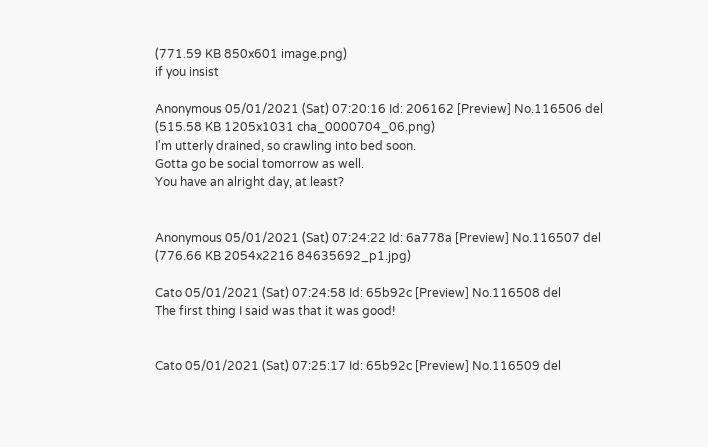(771.59 KB 850x601 image.png)
if you insist

Anonymous 05/01/2021 (Sat) 07:20:16 Id: 206162 [Preview] No.116506 del
(515.58 KB 1205x1031 cha_0000704_06.png)
I'm utterly drained, so crawling into bed soon.
Gotta go be social tomorrow as well.
You have an alright day, at least?


Anonymous 05/01/2021 (Sat) 07:24:22 Id: 6a778a [Preview] No.116507 del
(776.66 KB 2054x2216 84635692_p1.jpg)

Cato 05/01/2021 (Sat) 07:24:58 Id: 65b92c [Preview] No.116508 del
The first thing I said was that it was good!


Cato 05/01/2021 (Sat) 07:25:17 Id: 65b92c [Preview] No.116509 del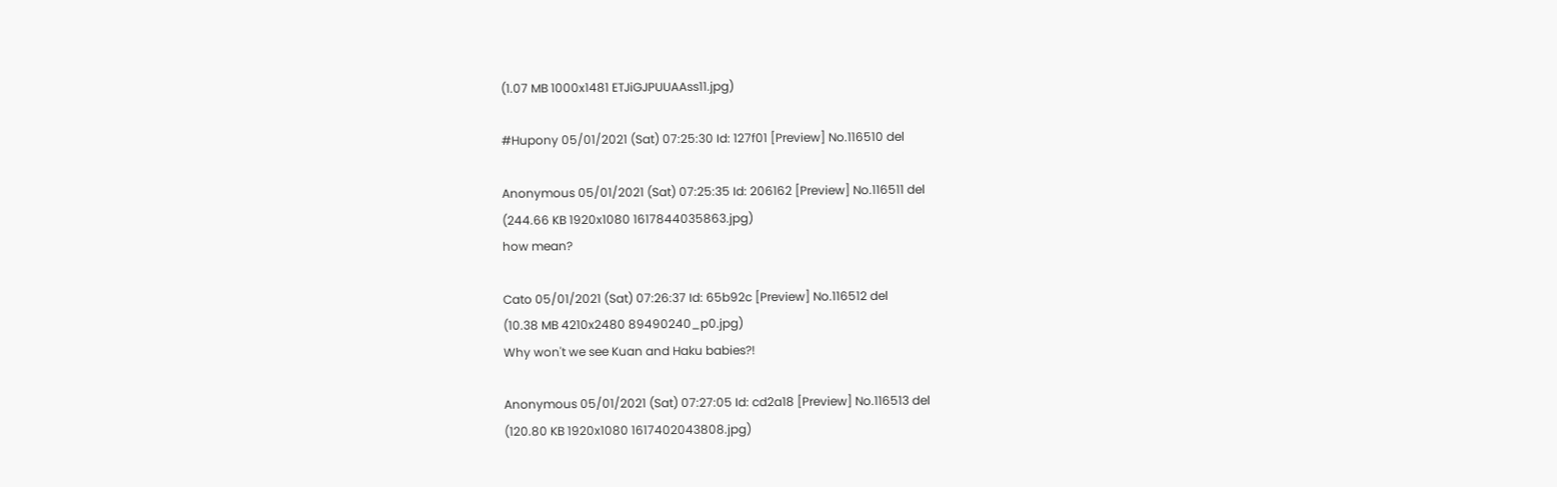(1.07 MB 1000x1481 ETJiGJPUUAAss11.jpg)

#Hupony 05/01/2021 (Sat) 07:25:30 Id: 127f01 [Preview] No.116510 del

Anonymous 05/01/2021 (Sat) 07:25:35 Id: 206162 [Preview] No.116511 del
(244.66 KB 1920x1080 1617844035863.jpg)
how mean?

Cato 05/01/2021 (Sat) 07:26:37 Id: 65b92c [Preview] No.116512 del
(10.38 MB 4210x2480 89490240_p0.jpg)
Why won't we see Kuan and Haku babies?!

Anonymous 05/01/2021 (Sat) 07:27:05 Id: cd2a18 [Preview] No.116513 del
(120.80 KB 1920x1080 1617402043808.jpg)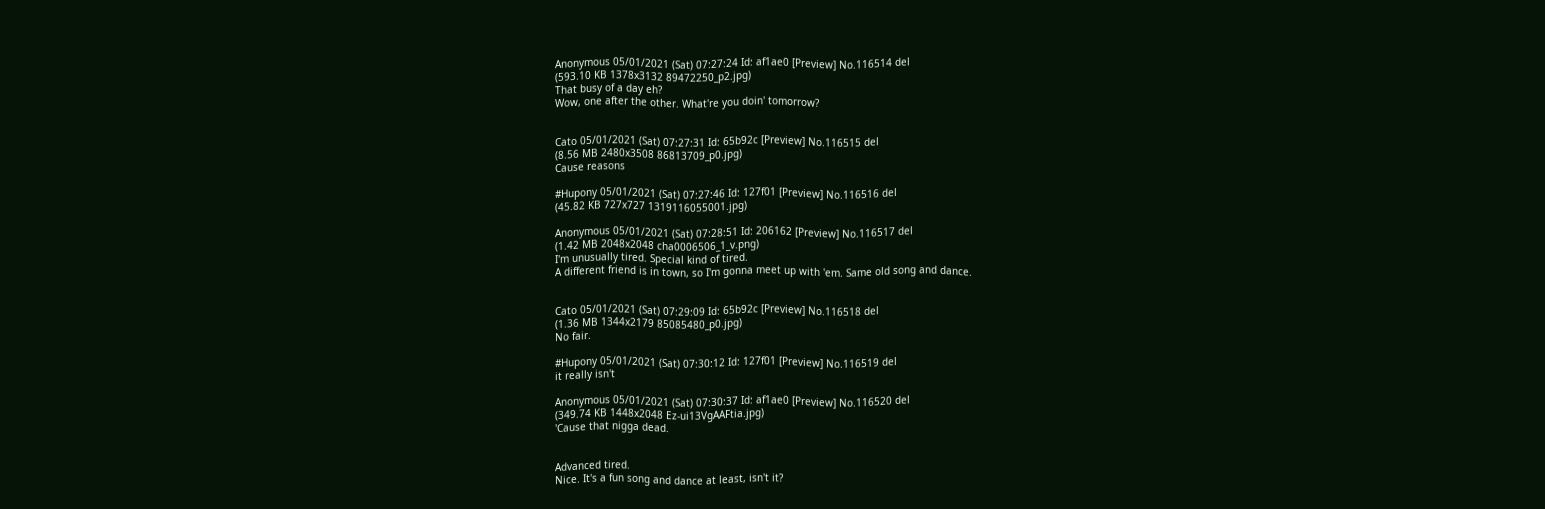Anonymous 05/01/2021 (Sat) 07:27:24 Id: af1ae0 [Preview] No.116514 del
(593.10 KB 1378x3132 89472250_p2.jpg)
That busy of a day eh?
Wow, one after the other. What're you doin' tomorrow?


Cato 05/01/2021 (Sat) 07:27:31 Id: 65b92c [Preview] No.116515 del
(8.56 MB 2480x3508 86813709_p0.jpg)
Cause reasons

#Hupony 05/01/2021 (Sat) 07:27:46 Id: 127f01 [Preview] No.116516 del
(45.82 KB 727x727 1319116055001.jpg)

Anonymous 05/01/2021 (Sat) 07:28:51 Id: 206162 [Preview] No.116517 del
(1.42 MB 2048x2048 cha0006506_1_v.png)
I'm unusually tired. Special kind of tired.
A different friend is in town, so I'm gonna meet up with 'em. Same old song and dance.


Cato 05/01/2021 (Sat) 07:29:09 Id: 65b92c [Preview] No.116518 del
(1.36 MB 1344x2179 85085480_p0.jpg)
No fair.

#Hupony 05/01/2021 (Sat) 07:30:12 Id: 127f01 [Preview] No.116519 del
it really isn't

Anonymous 05/01/2021 (Sat) 07:30:37 Id: af1ae0 [Preview] No.116520 del
(349.74 KB 1448x2048 Ez-ui13VgAAFtia.jpg)
'Cause that nigga dead.


Advanced tired.
Nice. It's a fun song and dance at least, isn't it?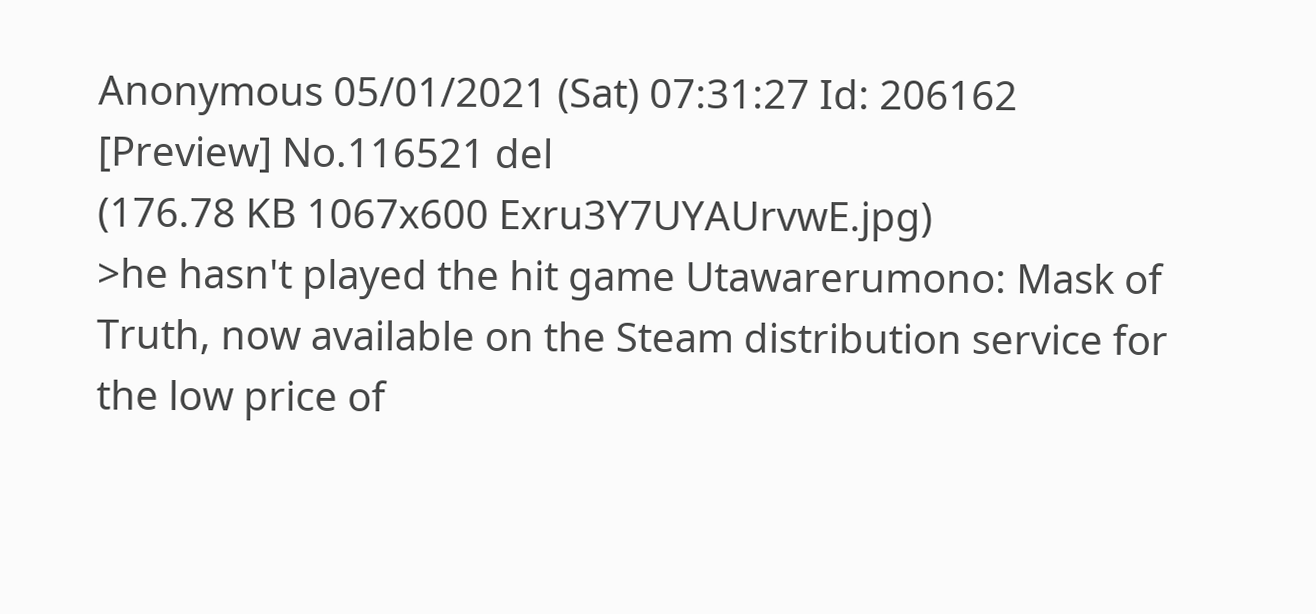Anonymous 05/01/2021 (Sat) 07:31:27 Id: 206162 [Preview] No.116521 del
(176.78 KB 1067x600 Exru3Y7UYAUrvwE.jpg)
>he hasn't played the hit game Utawarerumono: Mask of Truth, now available on the Steam distribution service for the low price of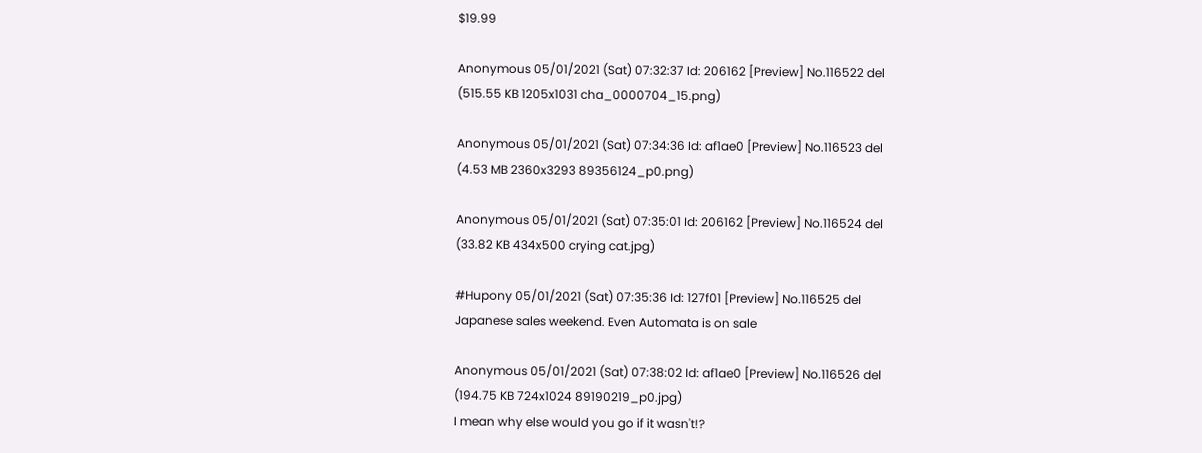$19.99

Anonymous 05/01/2021 (Sat) 07:32:37 Id: 206162 [Preview] No.116522 del
(515.55 KB 1205x1031 cha_0000704_15.png)

Anonymous 05/01/2021 (Sat) 07:34:36 Id: af1ae0 [Preview] No.116523 del
(4.53 MB 2360x3293 89356124_p0.png)

Anonymous 05/01/2021 (Sat) 07:35:01 Id: 206162 [Preview] No.116524 del
(33.82 KB 434x500 crying cat.jpg)

#Hupony 05/01/2021 (Sat) 07:35:36 Id: 127f01 [Preview] No.116525 del
Japanese sales weekend. Even Automata is on sale

Anonymous 05/01/2021 (Sat) 07:38:02 Id: af1ae0 [Preview] No.116526 del
(194.75 KB 724x1024 89190219_p0.jpg)
I mean why else would you go if it wasn't!?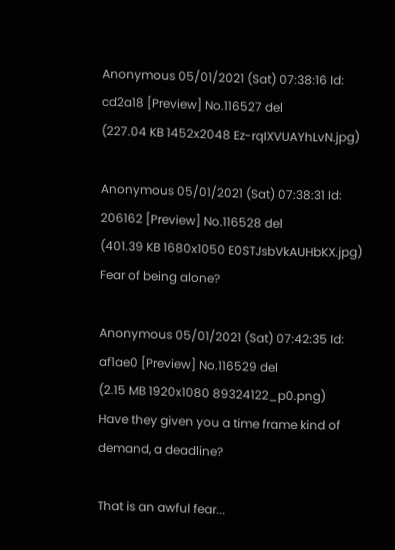Anonymous 05/01/2021 (Sat) 07:38:16 Id: cd2a18 [Preview] No.116527 del
(227.04 KB 1452x2048 Ez-rqIXVUAYhLvN.jpg)

Anonymous 05/01/2021 (Sat) 07:38:31 Id: 206162 [Preview] No.116528 del
(401.39 KB 1680x1050 E0STJsbVkAUHbKX.jpg)
Fear of being alone?

Anonymous 05/01/2021 (Sat) 07:42:35 Id: af1ae0 [Preview] No.116529 del
(2.15 MB 1920x1080 89324122_p0.png)
Have they given you a time frame kind of demand, a deadline?

That is an awful fear...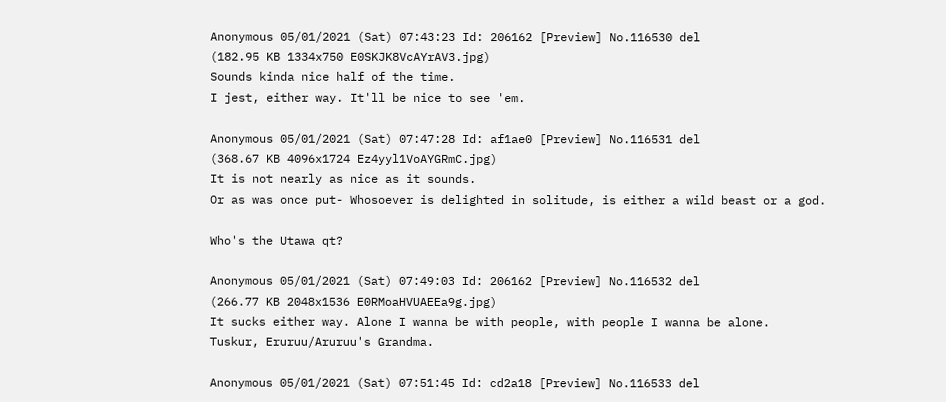Anonymous 05/01/2021 (Sat) 07:43:23 Id: 206162 [Preview] No.116530 del
(182.95 KB 1334x750 E0SKJK8VcAYrAV3.jpg)
Sounds kinda nice half of the time.
I jest, either way. It'll be nice to see 'em.

Anonymous 05/01/2021 (Sat) 07:47:28 Id: af1ae0 [Preview] No.116531 del
(368.67 KB 4096x1724 Ez4yyl1VoAYGRmC.jpg)
It is not nearly as nice as it sounds.
Or as was once put- Whosoever is delighted in solitude, is either a wild beast or a god.

Who's the Utawa qt?

Anonymous 05/01/2021 (Sat) 07:49:03 Id: 206162 [Preview] No.116532 del
(266.77 KB 2048x1536 E0RMoaHVUAEEa9g.jpg)
It sucks either way. Alone I wanna be with people, with people I wanna be alone.
Tuskur, Eruruu/Aruruu's Grandma.

Anonymous 05/01/2021 (Sat) 07:51:45 Id: cd2a18 [Preview] No.116533 del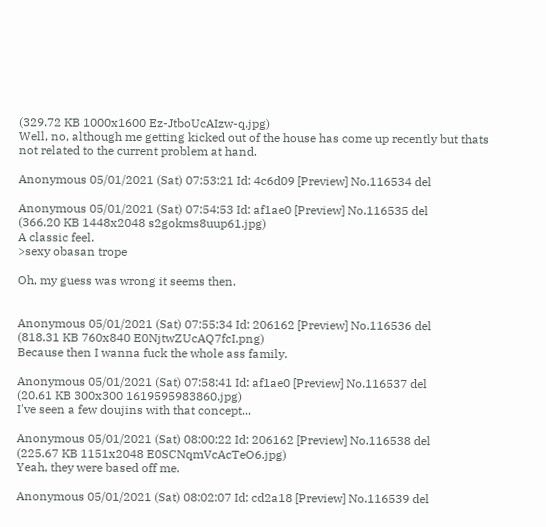(329.72 KB 1000x1600 Ez-JtboUcAIzw-q.jpg)
Well, no, although me getting kicked out of the house has come up recently but thats not related to the current problem at hand.

Anonymous 05/01/2021 (Sat) 07:53:21 Id: 4c6d09 [Preview] No.116534 del

Anonymous 05/01/2021 (Sat) 07:54:53 Id: af1ae0 [Preview] No.116535 del
(366.20 KB 1448x2048 s2gokms8uup61.jpg)
A classic feel.
>sexy obasan trope

Oh, my guess was wrong it seems then.


Anonymous 05/01/2021 (Sat) 07:55:34 Id: 206162 [Preview] No.116536 del
(818.31 KB 760x840 E0NjtwZUcAQ7fcI.png)
Because then I wanna fuck the whole ass family.

Anonymous 05/01/2021 (Sat) 07:58:41 Id: af1ae0 [Preview] No.116537 del
(20.61 KB 300x300 1619595983860.jpg)
I've seen a few doujins with that concept...

Anonymous 05/01/2021 (Sat) 08:00:22 Id: 206162 [Preview] No.116538 del
(225.67 KB 1151x2048 E0SCNqmVcAcTeO6.jpg)
Yeah, they were based off me.

Anonymous 05/01/2021 (Sat) 08:02:07 Id: cd2a18 [Preview] No.116539 del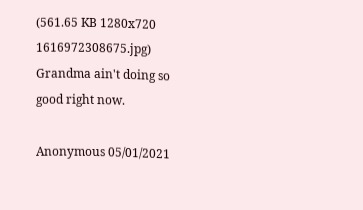(561.65 KB 1280x720 1616972308675.jpg)
Grandma ain't doing so good right now.

Anonymous 05/01/2021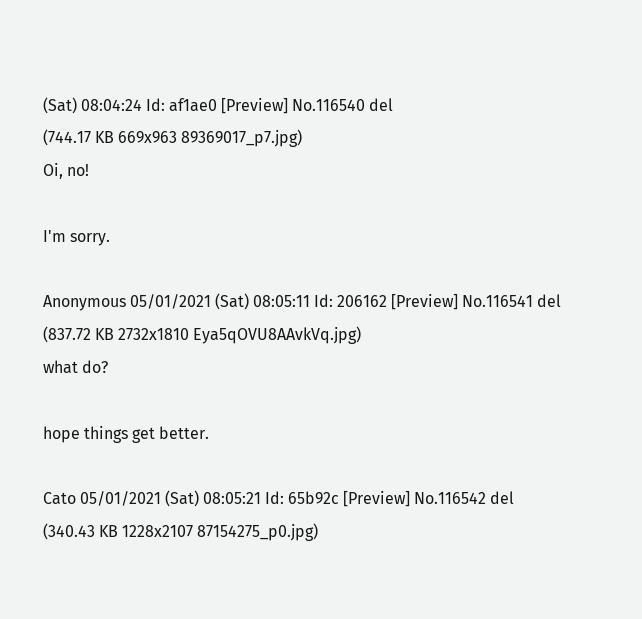(Sat) 08:04:24 Id: af1ae0 [Preview] No.116540 del
(744.17 KB 669x963 89369017_p7.jpg)
Oi, no!

I'm sorry.

Anonymous 05/01/2021 (Sat) 08:05:11 Id: 206162 [Preview] No.116541 del
(837.72 KB 2732x1810 Eya5qOVU8AAvkVq.jpg)
what do?

hope things get better.

Cato 05/01/2021 (Sat) 08:05:21 Id: 65b92c [Preview] No.116542 del
(340.43 KB 1228x2107 87154275_p0.jpg)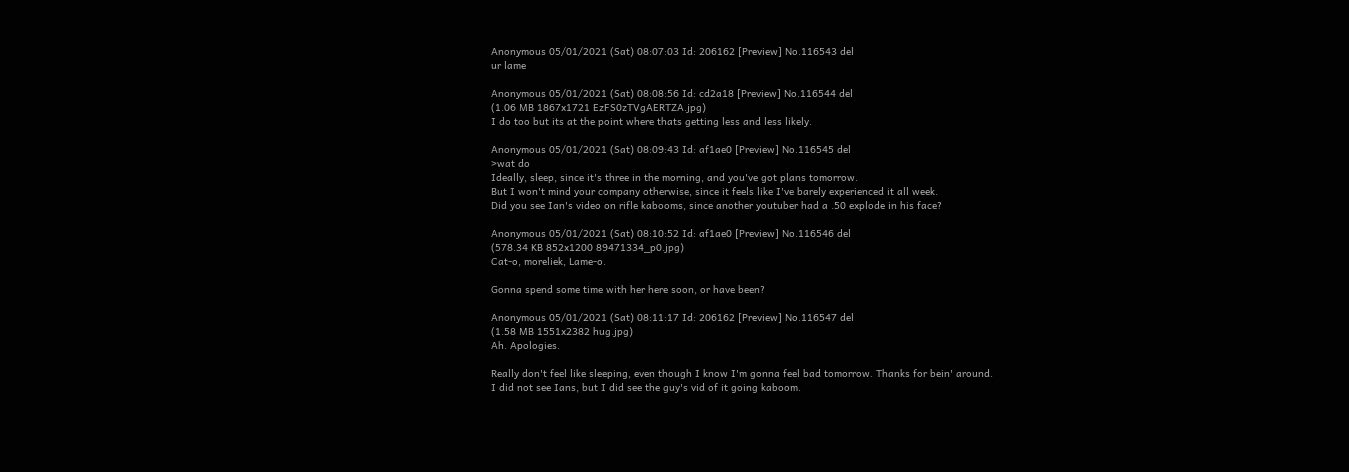Anonymous 05/01/2021 (Sat) 08:07:03 Id: 206162 [Preview] No.116543 del
ur lame

Anonymous 05/01/2021 (Sat) 08:08:56 Id: cd2a18 [Preview] No.116544 del
(1.06 MB 1867x1721 EzFS0zTVgAERTZA.jpg)
I do too but its at the point where thats getting less and less likely.

Anonymous 05/01/2021 (Sat) 08:09:43 Id: af1ae0 [Preview] No.116545 del
>wat do
Ideally, sleep, since it's three in the morning, and you've got plans tomorrow.
But I won't mind your company otherwise, since it feels like I've barely experienced it all week.
Did you see Ian's video on rifle kabooms, since another youtuber had a .50 explode in his face?

Anonymous 05/01/2021 (Sat) 08:10:52 Id: af1ae0 [Preview] No.116546 del
(578.34 KB 852x1200 89471334_p0.jpg)
Cat-o, moreliek, Lame-o.

Gonna spend some time with her here soon, or have been?

Anonymous 05/01/2021 (Sat) 08:11:17 Id: 206162 [Preview] No.116547 del
(1.58 MB 1551x2382 hug.jpg)
Ah. Apologies.

Really don't feel like sleeping, even though I know I'm gonna feel bad tomorrow. Thanks for bein' around.
I did not see Ians, but I did see the guy's vid of it going kaboom.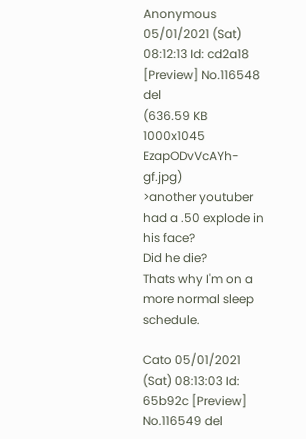Anonymous 05/01/2021 (Sat) 08:12:13 Id: cd2a18 [Preview] No.116548 del
(636.59 KB 1000x1045 EzapODvVcAYh-gf.jpg)
>another youtuber had a .50 explode in his face?
Did he die?
Thats why I'm on a more normal sleep schedule.

Cato 05/01/2021 (Sat) 08:13:03 Id: 65b92c [Preview] No.116549 del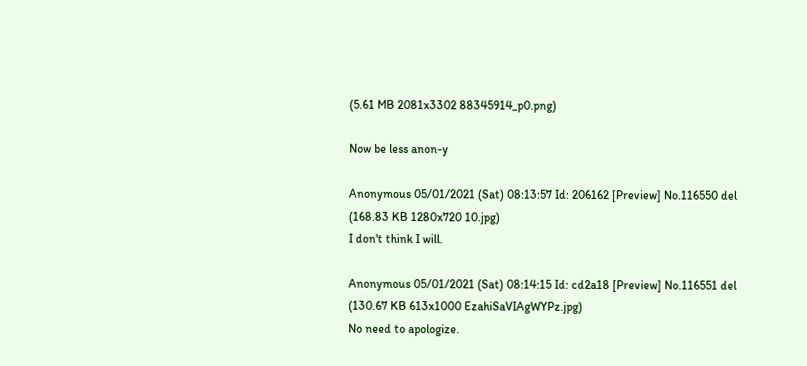(5.61 MB 2081x3302 88345914_p0.png)

Now be less anon-y

Anonymous 05/01/2021 (Sat) 08:13:57 Id: 206162 [Preview] No.116550 del
(168.83 KB 1280x720 10.jpg)
I don't think I will.

Anonymous 05/01/2021 (Sat) 08:14:15 Id: cd2a18 [Preview] No.116551 del
(130.67 KB 613x1000 EzahiSaVIAgWYPz.jpg)
No need to apologize.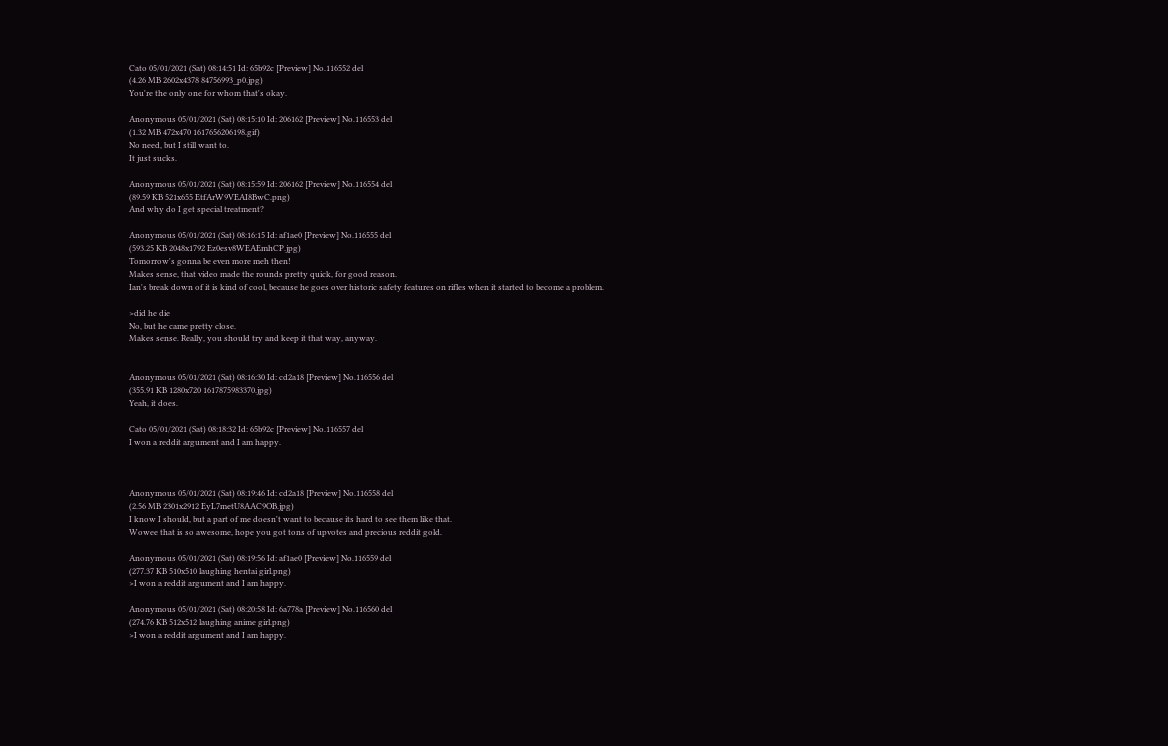Cato 05/01/2021 (Sat) 08:14:51 Id: 65b92c [Preview] No.116552 del
(4.26 MB 2602x4378 84756993_p0.jpg)
You're the only one for whom that's okay.

Anonymous 05/01/2021 (Sat) 08:15:10 Id: 206162 [Preview] No.116553 del
(1.32 MB 472x470 1617656206198.gif)
No need, but I still want to.
It just sucks.

Anonymous 05/01/2021 (Sat) 08:15:59 Id: 206162 [Preview] No.116554 del
(89.59 KB 521x655 EtfArW9VEAI8BwC.png)
And why do I get special treatment?

Anonymous 05/01/2021 (Sat) 08:16:15 Id: af1ae0 [Preview] No.116555 del
(593.25 KB 2048x1792 Ez0esv8WEAEmhCP.jpg)
Tomorrow's gonna be even more meh then!
Makes sense, that video made the rounds pretty quick, for good reason.
Ian's break down of it is kind of cool, because he goes over historic safety features on rifles when it started to become a problem.

>did he die
No, but he came pretty close.
Makes sense. Really, you should try and keep it that way, anyway.


Anonymous 05/01/2021 (Sat) 08:16:30 Id: cd2a18 [Preview] No.116556 del
(355.91 KB 1280x720 1617875983370.jpg)
Yeah, it does.

Cato 05/01/2021 (Sat) 08:18:32 Id: 65b92c [Preview] No.116557 del
I won a reddit argument and I am happy.



Anonymous 05/01/2021 (Sat) 08:19:46 Id: cd2a18 [Preview] No.116558 del
(2.56 MB 2301x2912 EyL7metU8AAC9OB.jpg)
I know I should, but a part of me doesn't want to because its hard to see them like that.
Wowee that is so awesome, hope you got tons of upvotes and precious reddit gold.

Anonymous 05/01/2021 (Sat) 08:19:56 Id: af1ae0 [Preview] No.116559 del
(277.37 KB 510x510 laughing hentai girl.png)
>I won a reddit argument and I am happy.

Anonymous 05/01/2021 (Sat) 08:20:58 Id: 6a778a [Preview] No.116560 del
(274.76 KB 512x512 laughing anime girl.png)
>I won a reddit argument and I am happy.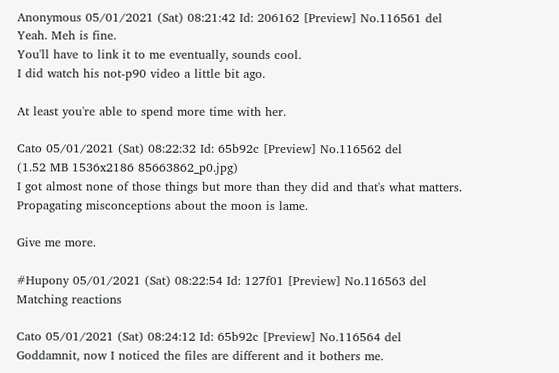Anonymous 05/01/2021 (Sat) 08:21:42 Id: 206162 [Preview] No.116561 del
Yeah. Meh is fine.
You'll have to link it to me eventually, sounds cool.
I did watch his not-p90 video a little bit ago.

At least you're able to spend more time with her.

Cato 05/01/2021 (Sat) 08:22:32 Id: 65b92c [Preview] No.116562 del
(1.52 MB 1536x2186 85663862_p0.jpg)
I got almost none of those things but more than they did and that's what matters. Propagating misconceptions about the moon is lame.

Give me more.

#Hupony 05/01/2021 (Sat) 08:22:54 Id: 127f01 [Preview] No.116563 del
Matching reactions

Cato 05/01/2021 (Sat) 08:24:12 Id: 65b92c [Preview] No.116564 del
Goddamnit, now I noticed the files are different and it bothers me.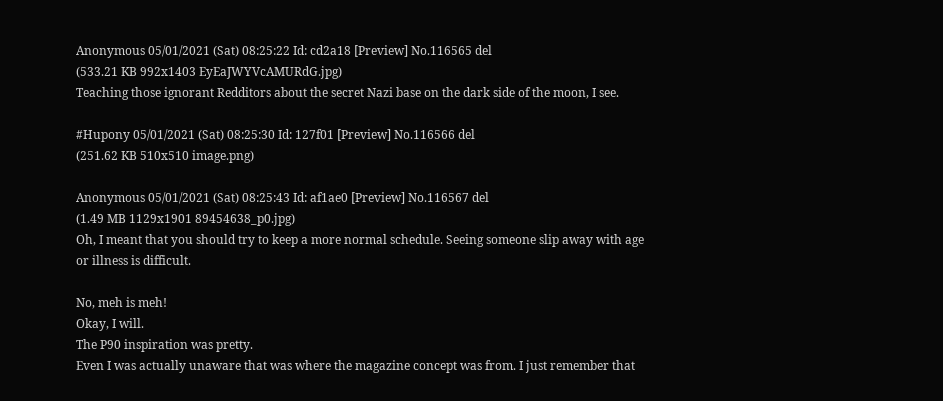Anonymous 05/01/2021 (Sat) 08:25:22 Id: cd2a18 [Preview] No.116565 del
(533.21 KB 992x1403 EyEaJWYVcAMURdG.jpg)
Teaching those ignorant Redditors about the secret Nazi base on the dark side of the moon, I see.

#Hupony 05/01/2021 (Sat) 08:25:30 Id: 127f01 [Preview] No.116566 del
(251.62 KB 510x510 image.png)

Anonymous 05/01/2021 (Sat) 08:25:43 Id: af1ae0 [Preview] No.116567 del
(1.49 MB 1129x1901 89454638_p0.jpg)
Oh, I meant that you should try to keep a more normal schedule. Seeing someone slip away with age or illness is difficult.

No, meh is meh!
Okay, I will.
The P90 inspiration was pretty.
Even I was actually unaware that was where the magazine concept was from. I just remember that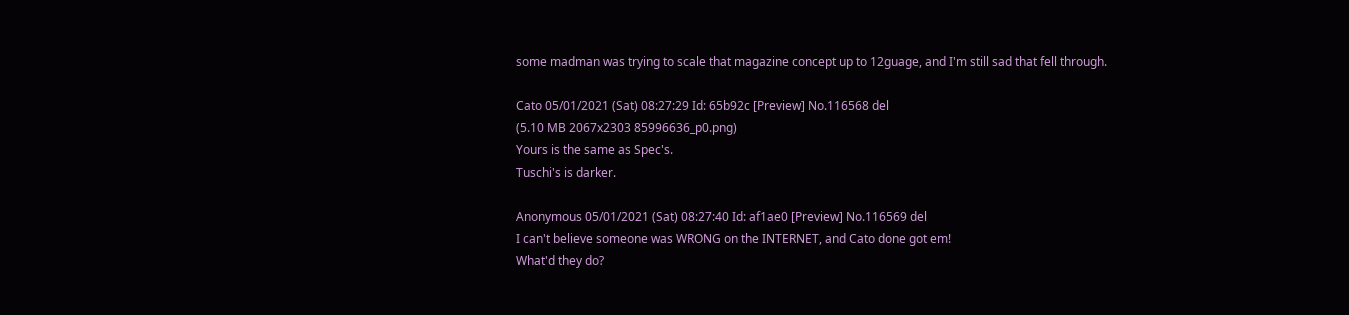some madman was trying to scale that magazine concept up to 12guage, and I'm still sad that fell through.

Cato 05/01/2021 (Sat) 08:27:29 Id: 65b92c [Preview] No.116568 del
(5.10 MB 2067x2303 85996636_p0.png)
Yours is the same as Spec's.
Tuschi's is darker.

Anonymous 05/01/2021 (Sat) 08:27:40 Id: af1ae0 [Preview] No.116569 del
I can't believe someone was WRONG on the INTERNET, and Cato done got em!
What'd they do?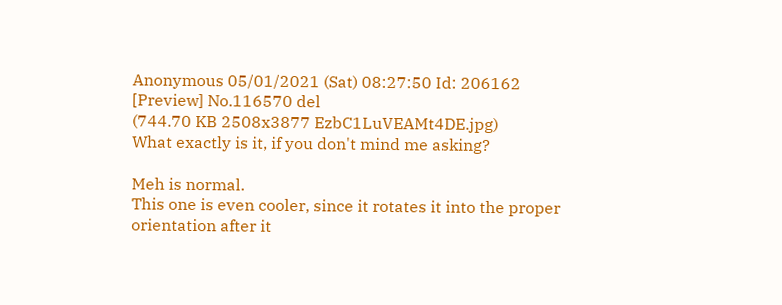Anonymous 05/01/2021 (Sat) 08:27:50 Id: 206162 [Preview] No.116570 del
(744.70 KB 2508x3877 EzbC1LuVEAMt4DE.jpg)
What exactly is it, if you don't mind me asking?

Meh is normal.
This one is even cooler, since it rotates it into the proper orientation after it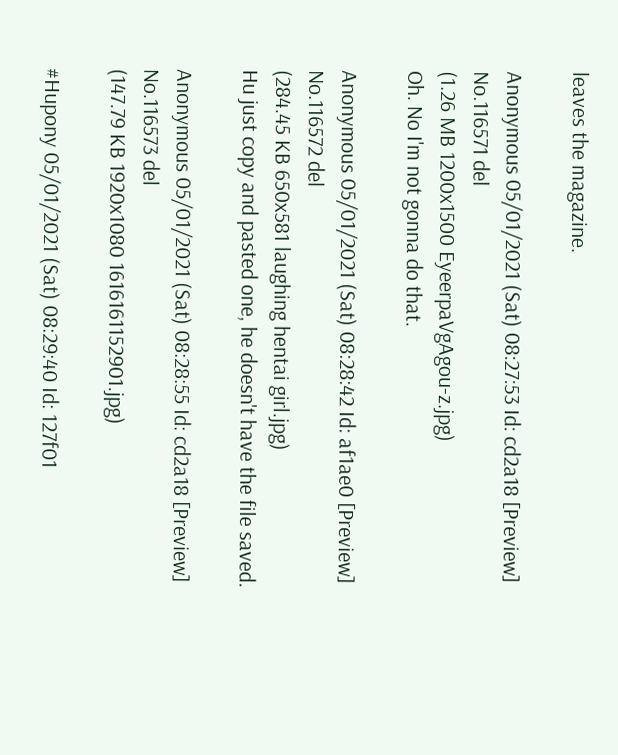leaves the magazine.

Anonymous 05/01/2021 (Sat) 08:27:53 Id: cd2a18 [Preview] No.116571 del
(1.26 MB 1200x1500 EyeerpaVgAgou-z.jpg)
Oh. No I'm not gonna do that.

Anonymous 05/01/2021 (Sat) 08:28:42 Id: af1ae0 [Preview] No.116572 del
(284.45 KB 650x581 laughing hentai girl.jpg)
Hu just copy and pasted one, he doesn't have the file saved.

Anonymous 05/01/2021 (Sat) 08:28:55 Id: cd2a18 [Preview] No.116573 del
(147.79 KB 1920x1080 1616161152901.jpg)

#Hupony 05/01/2021 (Sat) 08:29:40 Id: 127f01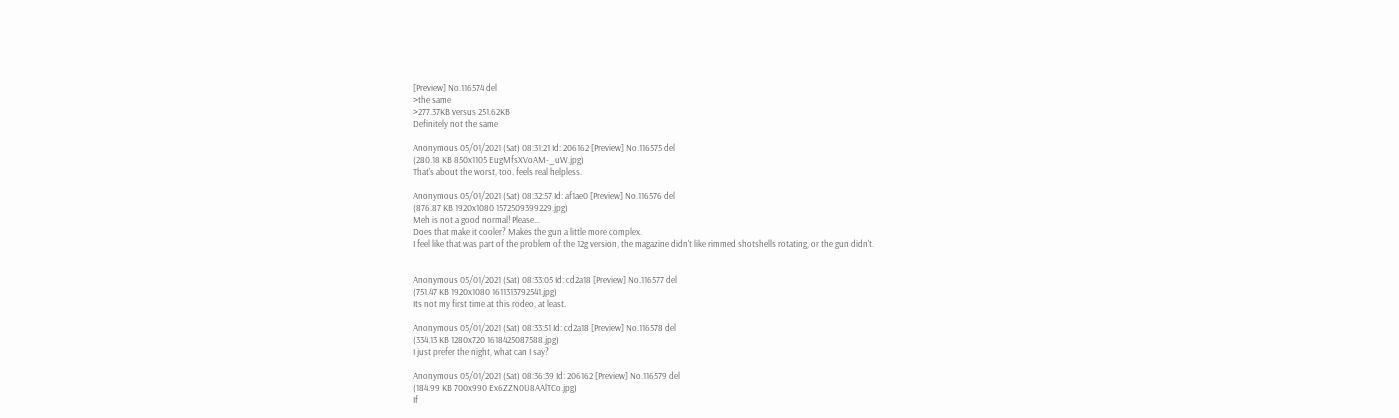[Preview] No.116574 del
>the same
>277.37KB versus 251.62KB
Definitely not the same

Anonymous 05/01/2021 (Sat) 08:31:21 Id: 206162 [Preview] No.116575 del
(280.18 KB 850x1105 EugMfsXVoAM-_uW.jpg)
That's about the worst, too. feels real helpless.

Anonymous 05/01/2021 (Sat) 08:32:57 Id: af1ae0 [Preview] No.116576 del
(876.87 KB 1920x1080 1572509399229.jpg)
Meh is not a good normal! Please...
Does that make it cooler? Makes the gun a little more complex.
I feel like that was part of the problem of the 12g version, the magazine didn't like rimmed shotshells rotating, or the gun didn't.


Anonymous 05/01/2021 (Sat) 08:33:05 Id: cd2a18 [Preview] No.116577 del
(751.47 KB 1920x1080 1611313792541.jpg)
Its not my first time at this rodeo, at least.

Anonymous 05/01/2021 (Sat) 08:33:51 Id: cd2a18 [Preview] No.116578 del
(334.13 KB 1280x720 1618425087588.jpg)
I just prefer the night, what can I say?

Anonymous 05/01/2021 (Sat) 08:36:39 Id: 206162 [Preview] No.116579 del
(184.99 KB 700x990 Ex6ZZN0U8AAlTCo.jpg)
If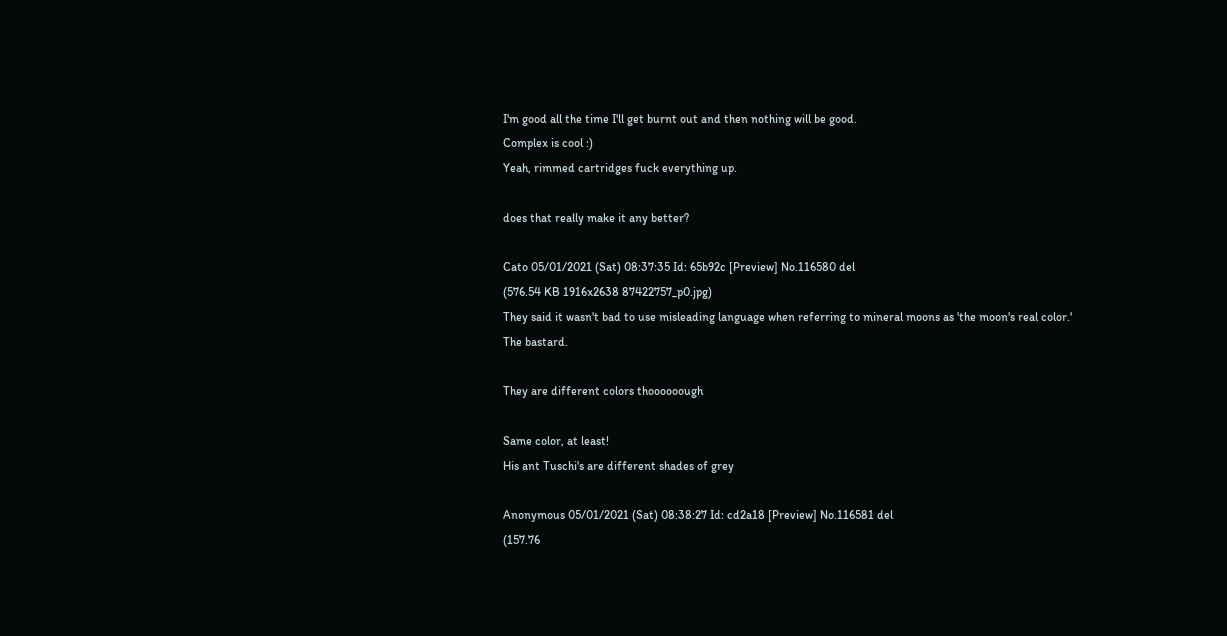I'm good all the time I'll get burnt out and then nothing will be good.
Complex is cool :)
Yeah, rimmed cartridges fuck everything up.

does that really make it any better?

Cato 05/01/2021 (Sat) 08:37:35 Id: 65b92c [Preview] No.116580 del
(576.54 KB 1916x2638 87422757_p0.jpg)
They said it wasn't bad to use misleading language when referring to mineral moons as 'the moon's real color.'
The bastard.

They are different colors thoooooough

Same color, at least!
His ant Tuschi's are different shades of grey

Anonymous 05/01/2021 (Sat) 08:38:27 Id: cd2a18 [Preview] No.116581 del
(157.76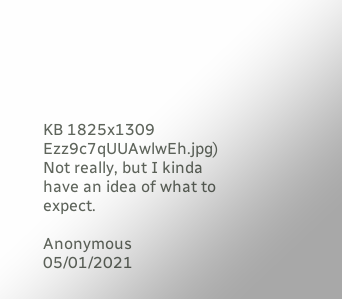KB 1825x1309 Ezz9c7qUUAwlwEh.jpg)
Not really, but I kinda have an idea of what to expect.

Anonymous 05/01/2021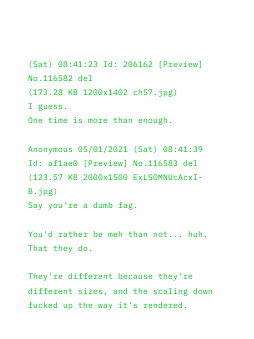(Sat) 08:41:23 Id: 206162 [Preview] No.116582 del
(173.28 KB 1200x1402 ch57.jpg)
I guess.
One time is more than enough.

Anonymous 05/01/2021 (Sat) 08:41:39 Id: af1ae0 [Preview] No.116583 del
(123.57 KB 2000x1500 ExLSOMNUcAcxI-B.jpg)
Say you're a dumb fag.

You'd rather be meh than not... huh.
That they do.

They're different because they're different sizes, and the scaling down fucked up the way it's rendered.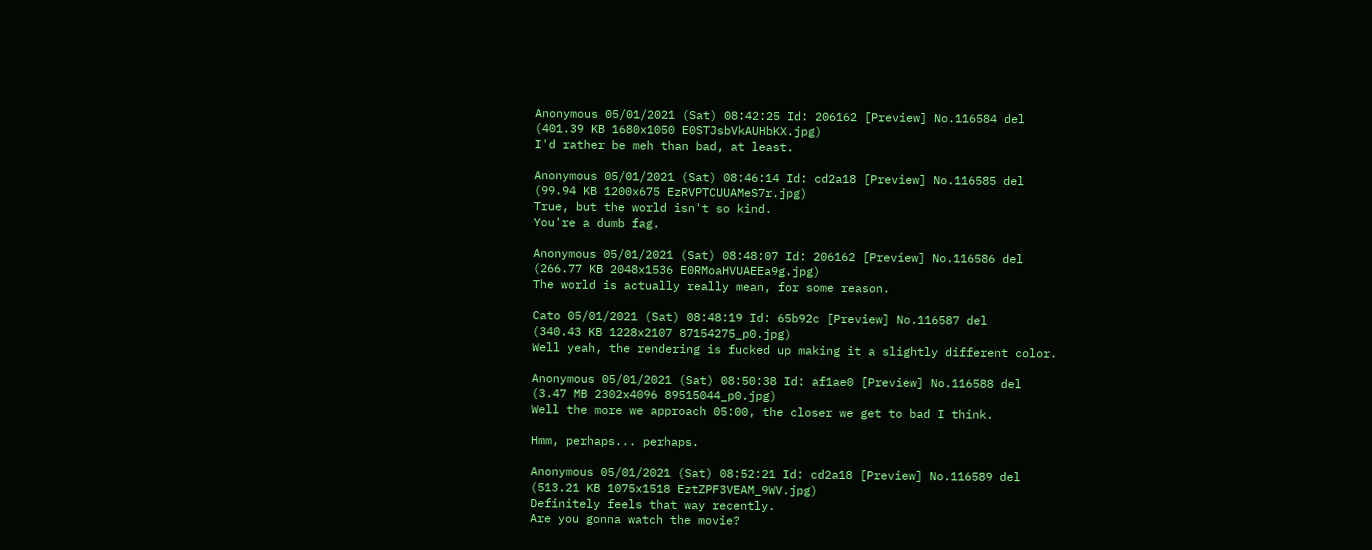Anonymous 05/01/2021 (Sat) 08:42:25 Id: 206162 [Preview] No.116584 del
(401.39 KB 1680x1050 E0STJsbVkAUHbKX.jpg)
I'd rather be meh than bad, at least.

Anonymous 05/01/2021 (Sat) 08:46:14 Id: cd2a18 [Preview] No.116585 del
(99.94 KB 1200x675 EzRVPTCUUAMeS7r.jpg)
True, but the world isn't so kind.
You're a dumb fag.

Anonymous 05/01/2021 (Sat) 08:48:07 Id: 206162 [Preview] No.116586 del
(266.77 KB 2048x1536 E0RMoaHVUAEEa9g.jpg)
The world is actually really mean, for some reason.

Cato 05/01/2021 (Sat) 08:48:19 Id: 65b92c [Preview] No.116587 del
(340.43 KB 1228x2107 87154275_p0.jpg)
Well yeah, the rendering is fucked up making it a slightly different color.

Anonymous 05/01/2021 (Sat) 08:50:38 Id: af1ae0 [Preview] No.116588 del
(3.47 MB 2302x4096 89515044_p0.jpg)
Well the more we approach 05:00, the closer we get to bad I think.

Hmm, perhaps... perhaps.

Anonymous 05/01/2021 (Sat) 08:52:21 Id: cd2a18 [Preview] No.116589 del
(513.21 KB 1075x1518 EztZPF3VEAM_9WV.jpg)
Definitely feels that way recently.
Are you gonna watch the movie?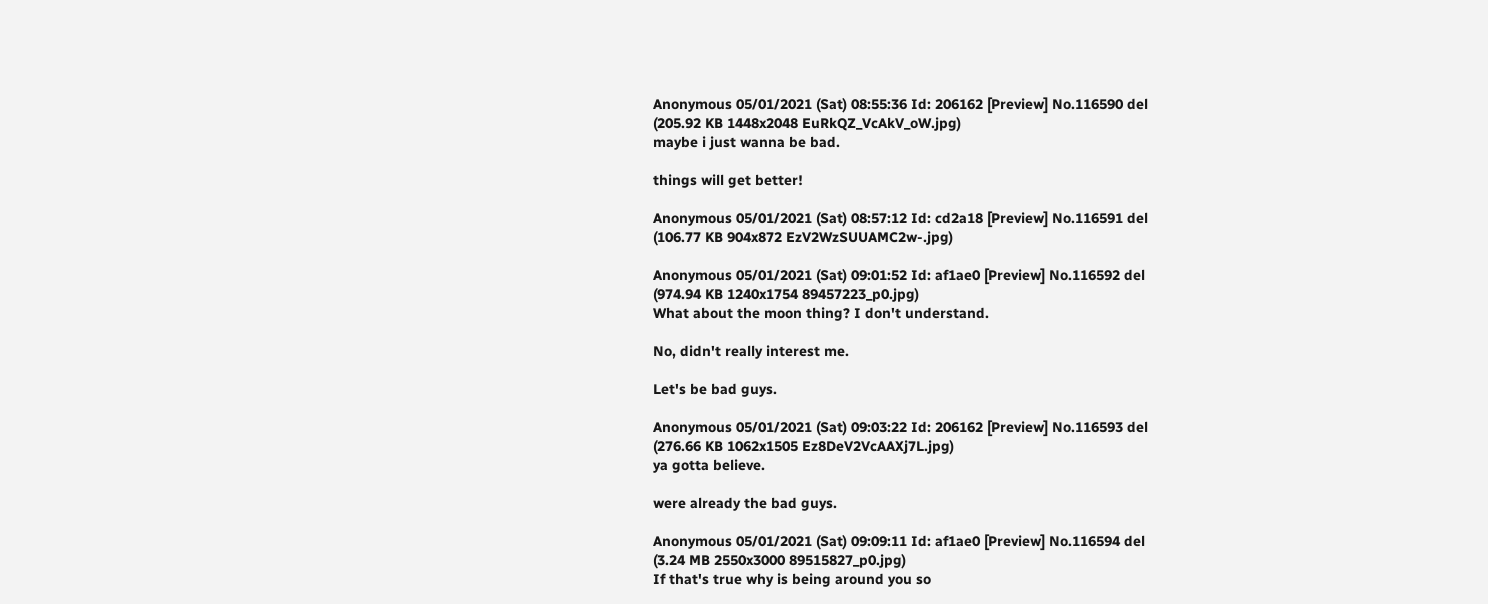Anonymous 05/01/2021 (Sat) 08:55:36 Id: 206162 [Preview] No.116590 del
(205.92 KB 1448x2048 EuRkQZ_VcAkV_oW.jpg)
maybe i just wanna be bad.

things will get better!

Anonymous 05/01/2021 (Sat) 08:57:12 Id: cd2a18 [Preview] No.116591 del
(106.77 KB 904x872 EzV2WzSUUAMC2w-.jpg)

Anonymous 05/01/2021 (Sat) 09:01:52 Id: af1ae0 [Preview] No.116592 del
(974.94 KB 1240x1754 89457223_p0.jpg)
What about the moon thing? I don't understand.

No, didn't really interest me.

Let's be bad guys.

Anonymous 05/01/2021 (Sat) 09:03:22 Id: 206162 [Preview] No.116593 del
(276.66 KB 1062x1505 Ez8DeV2VcAAXj7L.jpg)
ya gotta believe.

were already the bad guys.

Anonymous 05/01/2021 (Sat) 09:09:11 Id: af1ae0 [Preview] No.116594 del
(3.24 MB 2550x3000 89515827_p0.jpg)
If that's true why is being around you so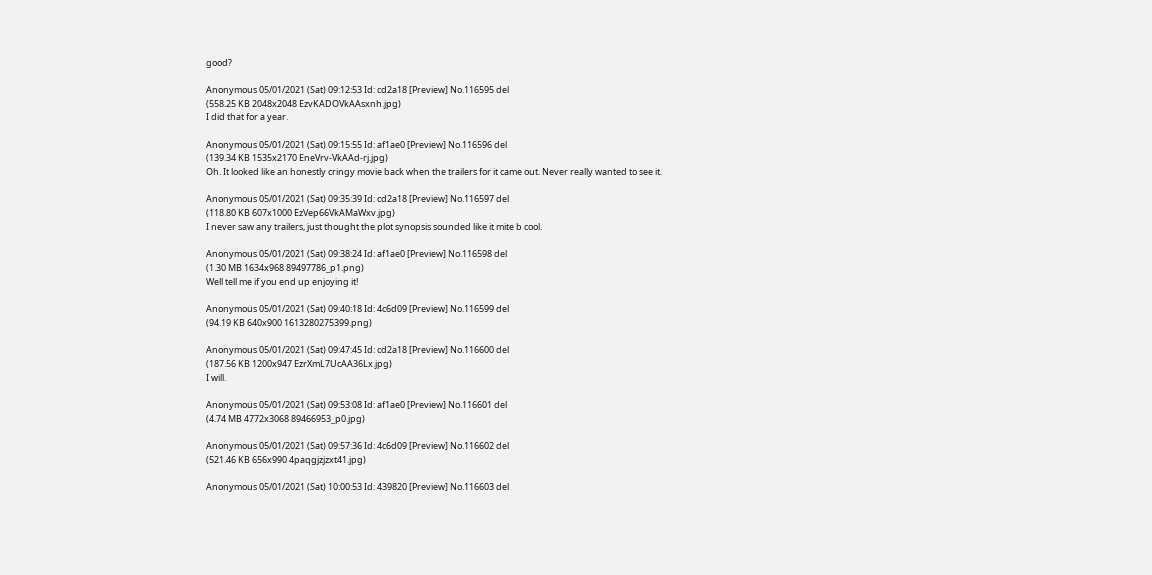good?

Anonymous 05/01/2021 (Sat) 09:12:53 Id: cd2a18 [Preview] No.116595 del
(558.25 KB 2048x2048 EzvKADOVkAAsxnh.jpg)
I did that for a year.

Anonymous 05/01/2021 (Sat) 09:15:55 Id: af1ae0 [Preview] No.116596 del
(139.34 KB 1535x2170 EneVrv-VkAAd-rj.jpg)
Oh. It looked like an honestly cringy movie back when the trailers for it came out. Never really wanted to see it.

Anonymous 05/01/2021 (Sat) 09:35:39 Id: cd2a18 [Preview] No.116597 del
(118.80 KB 607x1000 EzVep66VkAMaWxv.jpg)
I never saw any trailers, just thought the plot synopsis sounded like it mite b cool.

Anonymous 05/01/2021 (Sat) 09:38:24 Id: af1ae0 [Preview] No.116598 del
(1.30 MB 1634x968 89497786_p1.png)
Well tell me if you end up enjoying it!

Anonymous 05/01/2021 (Sat) 09:40:18 Id: 4c6d09 [Preview] No.116599 del
(94.19 KB 640x900 1613280275399.png)

Anonymous 05/01/2021 (Sat) 09:47:45 Id: cd2a18 [Preview] No.116600 del
(187.56 KB 1200x947 EzrXmL7UcAA36Lx.jpg)
I will.

Anonymous 05/01/2021 (Sat) 09:53:08 Id: af1ae0 [Preview] No.116601 del
(4.74 MB 4772x3068 89466953_p0.jpg)

Anonymous 05/01/2021 (Sat) 09:57:36 Id: 4c6d09 [Preview] No.116602 del
(521.46 KB 656x990 4paqgjzjzxt41.jpg)

Anonymous 05/01/2021 (Sat) 10:00:53 Id: 439820 [Preview] No.116603 del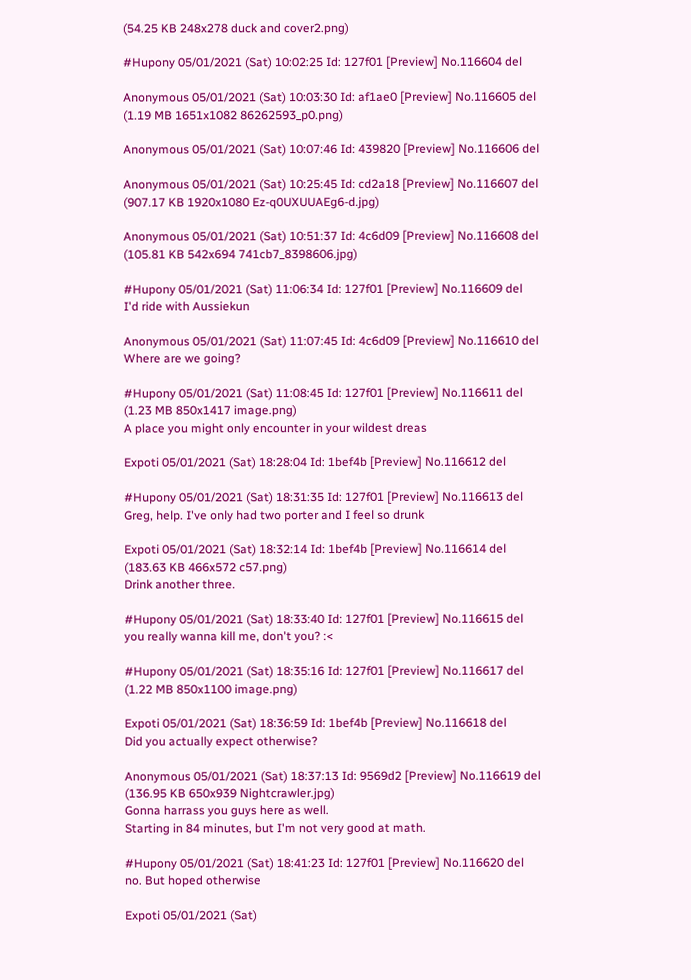(54.25 KB 248x278 duck and cover2.png)

#Hupony 05/01/2021 (Sat) 10:02:25 Id: 127f01 [Preview] No.116604 del

Anonymous 05/01/2021 (Sat) 10:03:30 Id: af1ae0 [Preview] No.116605 del
(1.19 MB 1651x1082 86262593_p0.png)

Anonymous 05/01/2021 (Sat) 10:07:46 Id: 439820 [Preview] No.116606 del

Anonymous 05/01/2021 (Sat) 10:25:45 Id: cd2a18 [Preview] No.116607 del
(907.17 KB 1920x1080 Ez-q0UXUUAEg6-d.jpg)

Anonymous 05/01/2021 (Sat) 10:51:37 Id: 4c6d09 [Preview] No.116608 del
(105.81 KB 542x694 741cb7_8398606.jpg)

#Hupony 05/01/2021 (Sat) 11:06:34 Id: 127f01 [Preview] No.116609 del
I'd ride with Aussiekun

Anonymous 05/01/2021 (Sat) 11:07:45 Id: 4c6d09 [Preview] No.116610 del
Where are we going?

#Hupony 05/01/2021 (Sat) 11:08:45 Id: 127f01 [Preview] No.116611 del
(1.23 MB 850x1417 image.png)
A place you might only encounter in your wildest dreas

Expoti 05/01/2021 (Sat) 18:28:04 Id: 1bef4b [Preview] No.116612 del

#Hupony 05/01/2021 (Sat) 18:31:35 Id: 127f01 [Preview] No.116613 del
Greg, help. I've only had two porter and I feel so drunk

Expoti 05/01/2021 (Sat) 18:32:14 Id: 1bef4b [Preview] No.116614 del
(183.63 KB 466x572 c57.png)
Drink another three.

#Hupony 05/01/2021 (Sat) 18:33:40 Id: 127f01 [Preview] No.116615 del
you really wanna kill me, don't you? :<

#Hupony 05/01/2021 (Sat) 18:35:16 Id: 127f01 [Preview] No.116617 del
(1.22 MB 850x1100 image.png)

Expoti 05/01/2021 (Sat) 18:36:59 Id: 1bef4b [Preview] No.116618 del
Did you actually expect otherwise?

Anonymous 05/01/2021 (Sat) 18:37:13 Id: 9569d2 [Preview] No.116619 del
(136.95 KB 650x939 Nightcrawler.jpg)
Gonna harrass you guys here as well.
Starting in 84 minutes, but I'm not very good at math.

#Hupony 05/01/2021 (Sat) 18:41:23 Id: 127f01 [Preview] No.116620 del
no. But hoped otherwise

Expoti 05/01/2021 (Sat)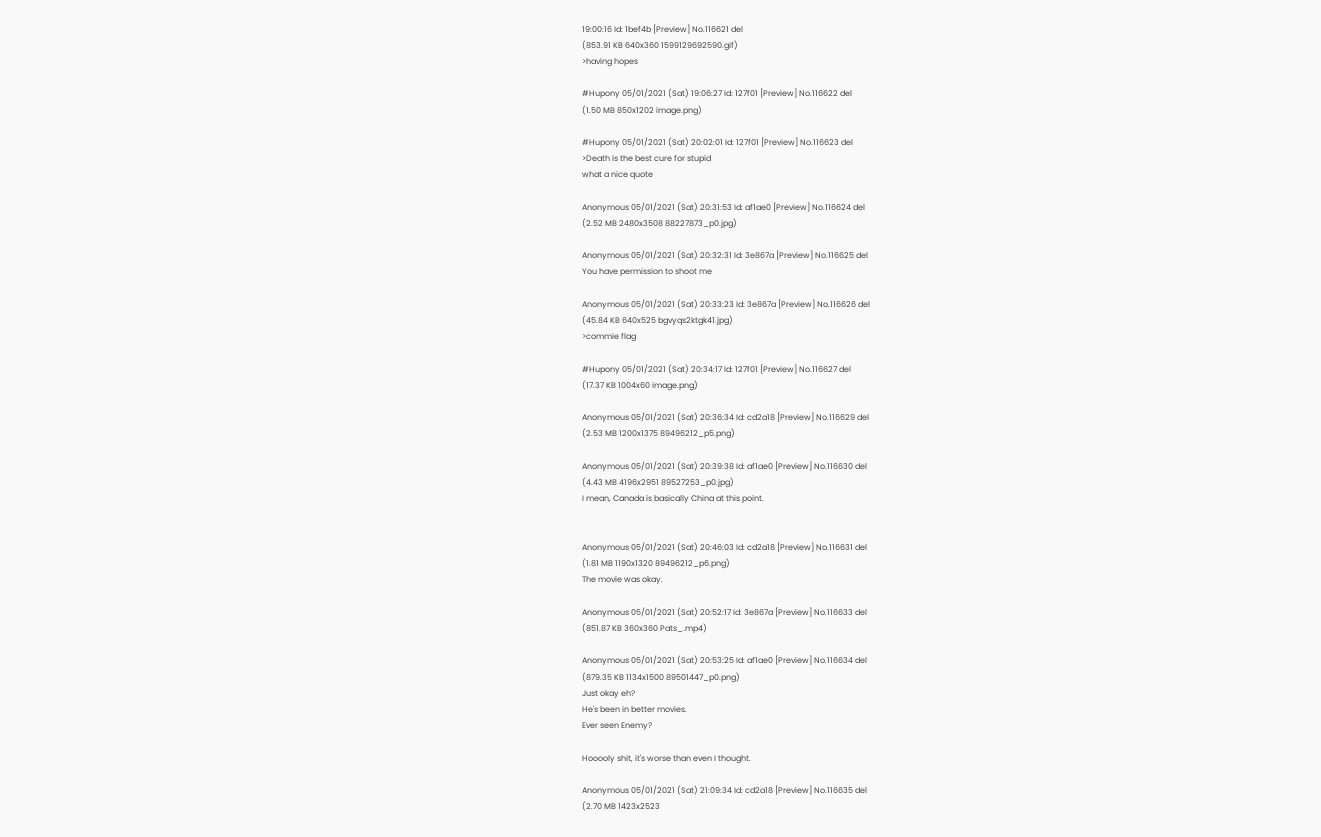19:00:16 Id: 1bef4b [Preview] No.116621 del
(853.91 KB 640x360 1599129692590.gif)
>having hopes

#Hupony 05/01/2021 (Sat) 19:06:27 Id: 127f01 [Preview] No.116622 del
(1.50 MB 850x1202 image.png)

#Hupony 05/01/2021 (Sat) 20:02:01 Id: 127f01 [Preview] No.116623 del
>Death is the best cure for stupid
what a nice quote

Anonymous 05/01/2021 (Sat) 20:31:53 Id: af1ae0 [Preview] No.116624 del
(2.52 MB 2480x3508 88227873_p0.jpg)

Anonymous 05/01/2021 (Sat) 20:32:31 Id: 3e867a [Preview] No.116625 del
You have permission to shoot me

Anonymous 05/01/2021 (Sat) 20:33:23 Id: 3e867a [Preview] No.116626 del
(45.84 KB 640x525 bgvyqs2ktgk41.jpg)
>commie flag

#Hupony 05/01/2021 (Sat) 20:34:17 Id: 127f01 [Preview] No.116627 del
(17.37 KB 1004x60 image.png)

Anonymous 05/01/2021 (Sat) 20:36:34 Id: cd2a18 [Preview] No.116629 del
(2.53 MB 1200x1375 89496212_p5.png)

Anonymous 05/01/2021 (Sat) 20:39:38 Id: af1ae0 [Preview] No.116630 del
(4.43 MB 4196x2951 89527253_p0.jpg)
I mean, Canada is basically China at this point.


Anonymous 05/01/2021 (Sat) 20:46:03 Id: cd2a18 [Preview] No.116631 del
(1.81 MB 1190x1320 89496212_p6.png)
The movie was okay.

Anonymous 05/01/2021 (Sat) 20:52:17 Id: 3e867a [Preview] No.116633 del
(851.87 KB 360x360 Pats_.mp4)

Anonymous 05/01/2021 (Sat) 20:53:25 Id: af1ae0 [Preview] No.116634 del
(879.35 KB 1134x1500 89501447_p0.png)
Just okay eh?
He's been in better movies.
Ever seen Enemy?

Hooooly shit, it's worse than even I thought.

Anonymous 05/01/2021 (Sat) 21:09:34 Id: cd2a18 [Preview] No.116635 del
(2.70 MB 1423x2523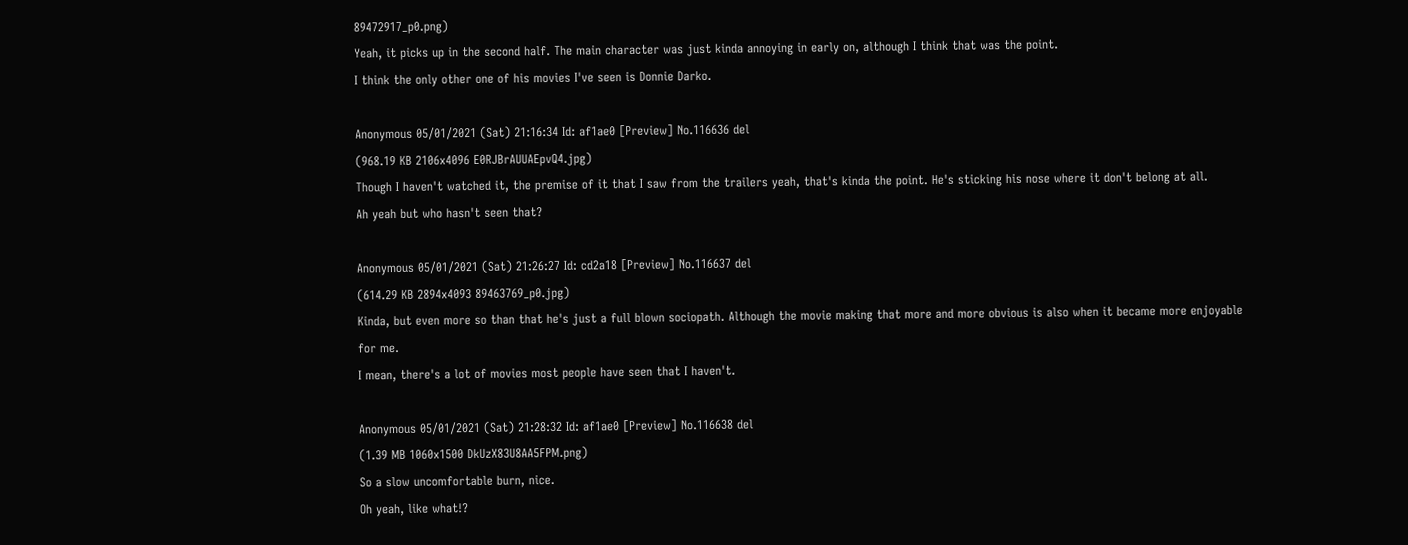89472917_p0.png)
Yeah, it picks up in the second half. The main character was just kinda annoying in early on, although I think that was the point.
I think the only other one of his movies I've seen is Donnie Darko.

Anonymous 05/01/2021 (Sat) 21:16:34 Id: af1ae0 [Preview] No.116636 del
(968.19 KB 2106x4096 E0RJBrAUUAEpvQ4.jpg)
Though I haven't watched it, the premise of it that I saw from the trailers yeah, that's kinda the point. He's sticking his nose where it don't belong at all.
Ah yeah but who hasn't seen that?

Anonymous 05/01/2021 (Sat) 21:26:27 Id: cd2a18 [Preview] No.116637 del
(614.29 KB 2894x4093 89463769_p0.jpg)
Kinda, but even more so than that he's just a full blown sociopath. Although the movie making that more and more obvious is also when it became more enjoyable for me.
I mean, there's a lot of movies most people have seen that I haven't.

Anonymous 05/01/2021 (Sat) 21:28:32 Id: af1ae0 [Preview] No.116638 del
(1.39 MB 1060x1500 DkUzX83U8AA5FPM.png)
So a slow uncomfortable burn, nice.
Oh yeah, like what!?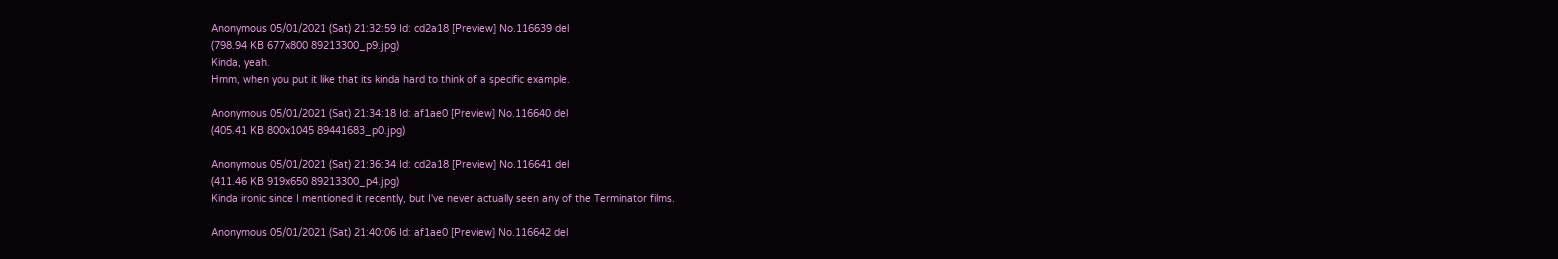Anonymous 05/01/2021 (Sat) 21:32:59 Id: cd2a18 [Preview] No.116639 del
(798.94 KB 677x800 89213300_p9.jpg)
Kinda, yeah.
Hmm, when you put it like that its kinda hard to think of a specific example.

Anonymous 05/01/2021 (Sat) 21:34:18 Id: af1ae0 [Preview] No.116640 del
(405.41 KB 800x1045 89441683_p0.jpg)

Anonymous 05/01/2021 (Sat) 21:36:34 Id: cd2a18 [Preview] No.116641 del
(411.46 KB 919x650 89213300_p4.jpg)
Kinda ironic since I mentioned it recently, but I've never actually seen any of the Terminator films.

Anonymous 05/01/2021 (Sat) 21:40:06 Id: af1ae0 [Preview] No.116642 del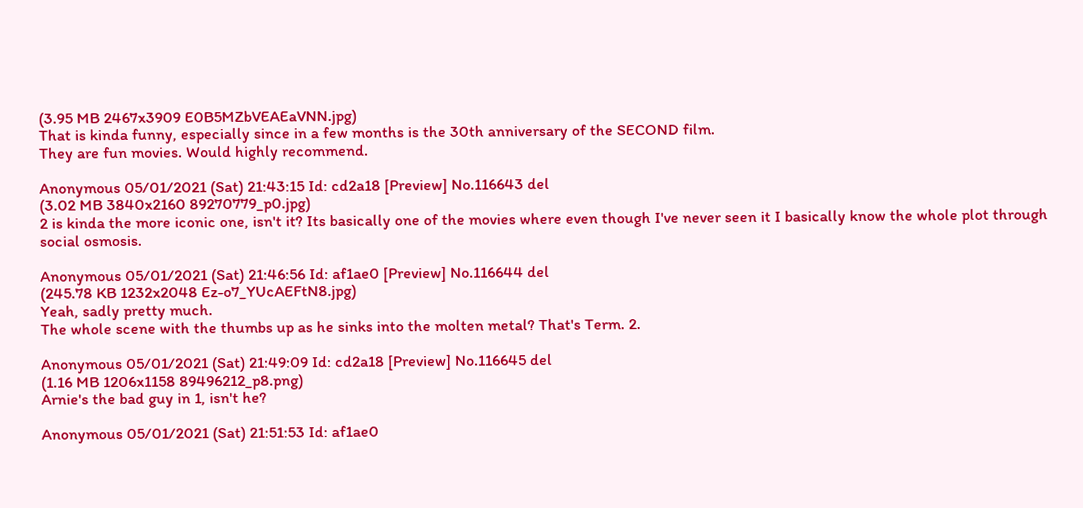(3.95 MB 2467x3909 E0B5MZbVEAEaVNN.jpg)
That is kinda funny, especially since in a few months is the 30th anniversary of the SECOND film.
They are fun movies. Would highly recommend.

Anonymous 05/01/2021 (Sat) 21:43:15 Id: cd2a18 [Preview] No.116643 del
(3.02 MB 3840x2160 89270779_p0.jpg)
2 is kinda the more iconic one, isn't it? Its basically one of the movies where even though I've never seen it I basically know the whole plot through social osmosis.

Anonymous 05/01/2021 (Sat) 21:46:56 Id: af1ae0 [Preview] No.116644 del
(245.78 KB 1232x2048 Ez-o7_YUcAEFtN8.jpg)
Yeah, sadly pretty much.
The whole scene with the thumbs up as he sinks into the molten metal? That's Term. 2.

Anonymous 05/01/2021 (Sat) 21:49:09 Id: cd2a18 [Preview] No.116645 del
(1.16 MB 1206x1158 89496212_p8.png)
Arnie's the bad guy in 1, isn't he?

Anonymous 05/01/2021 (Sat) 21:51:53 Id: af1ae0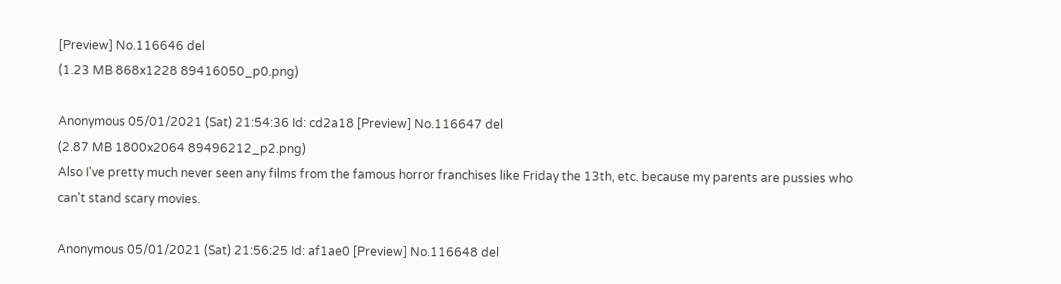[Preview] No.116646 del
(1.23 MB 868x1228 89416050_p0.png)

Anonymous 05/01/2021 (Sat) 21:54:36 Id: cd2a18 [Preview] No.116647 del
(2.87 MB 1800x2064 89496212_p2.png)
Also I've pretty much never seen any films from the famous horror franchises like Friday the 13th, etc. because my parents are pussies who can't stand scary movies.

Anonymous 05/01/2021 (Sat) 21:56:25 Id: af1ae0 [Preview] No.116648 del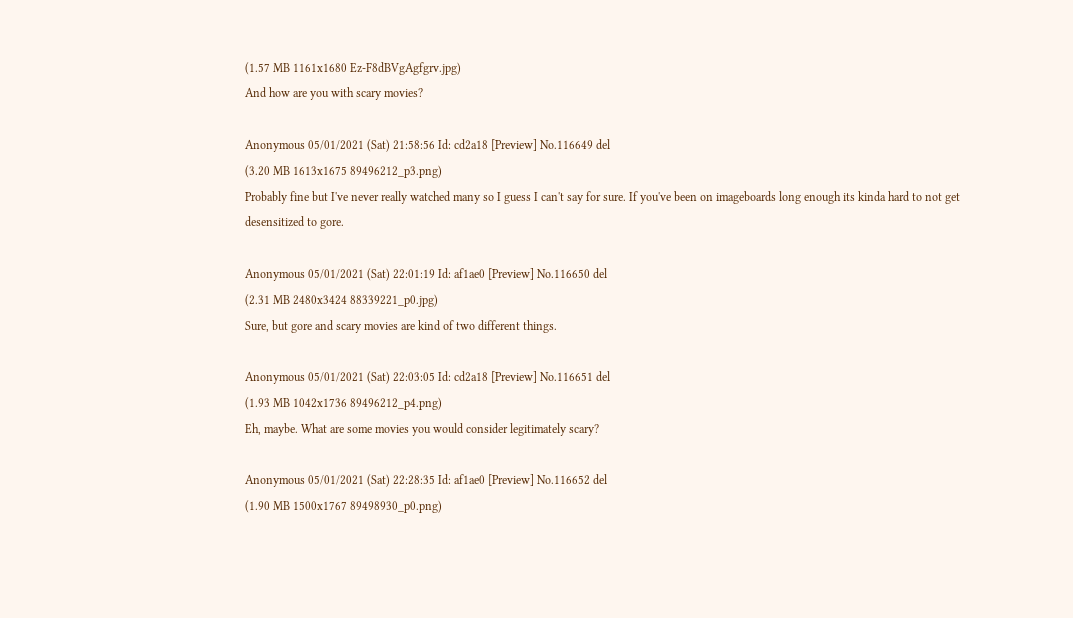(1.57 MB 1161x1680 Ez-F8dBVgAgfgrv.jpg)
And how are you with scary movies?

Anonymous 05/01/2021 (Sat) 21:58:56 Id: cd2a18 [Preview] No.116649 del
(3.20 MB 1613x1675 89496212_p3.png)
Probably fine but I've never really watched many so I guess I can't say for sure. If you've been on imageboards long enough its kinda hard to not get desensitized to gore.

Anonymous 05/01/2021 (Sat) 22:01:19 Id: af1ae0 [Preview] No.116650 del
(2.31 MB 2480x3424 88339221_p0.jpg)
Sure, but gore and scary movies are kind of two different things.

Anonymous 05/01/2021 (Sat) 22:03:05 Id: cd2a18 [Preview] No.116651 del
(1.93 MB 1042x1736 89496212_p4.png)
Eh, maybe. What are some movies you would consider legitimately scary?

Anonymous 05/01/2021 (Sat) 22:28:35 Id: af1ae0 [Preview] No.116652 del
(1.90 MB 1500x1767 89498930_p0.png)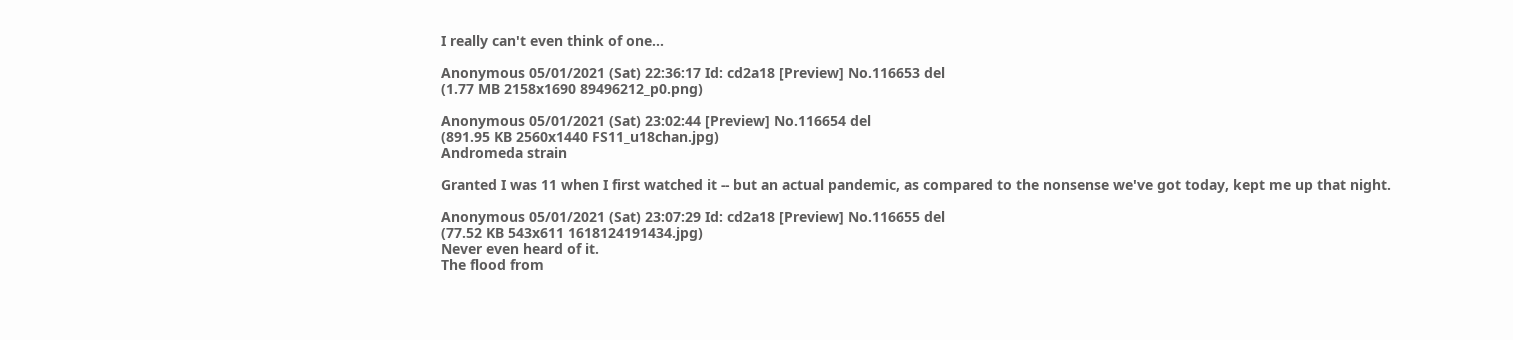I really can't even think of one...

Anonymous 05/01/2021 (Sat) 22:36:17 Id: cd2a18 [Preview] No.116653 del
(1.77 MB 2158x1690 89496212_p0.png)

Anonymous 05/01/2021 (Sat) 23:02:44 [Preview] No.116654 del
(891.95 KB 2560x1440 FS11_u18chan.jpg)
Andromeda strain

Granted I was 11 when I first watched it -- but an actual pandemic, as compared to the nonsense we've got today, kept me up that night.

Anonymous 05/01/2021 (Sat) 23:07:29 Id: cd2a18 [Preview] No.116655 del
(77.52 KB 543x611 1618124191434.jpg)
Never even heard of it.
The flood from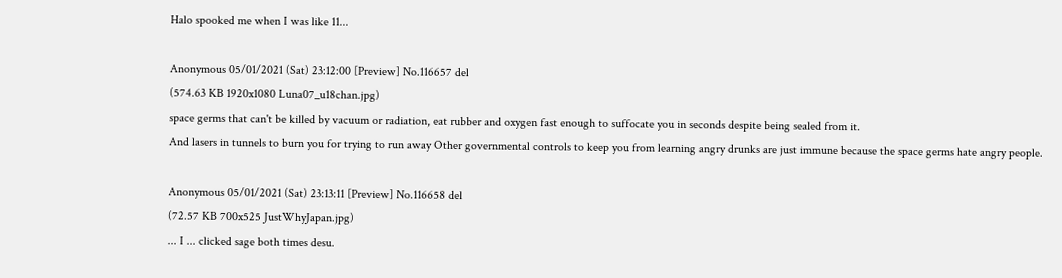Halo spooked me when I was like 11...

Anonymous 05/01/2021 (Sat) 23:12:00 [Preview] No.116657 del
(574.63 KB 1920x1080 Luna07_u18chan.jpg)
space germs that can't be killed by vacuum or radiation, eat rubber and oxygen fast enough to suffocate you in seconds despite being sealed from it.
And lasers in tunnels to burn you for trying to run away Other governmental controls to keep you from learning angry drunks are just immune because the space germs hate angry people.

Anonymous 05/01/2021 (Sat) 23:13:11 [Preview] No.116658 del
(72.57 KB 700x525 JustWhyJapan.jpg)
... I ... clicked sage both times desu.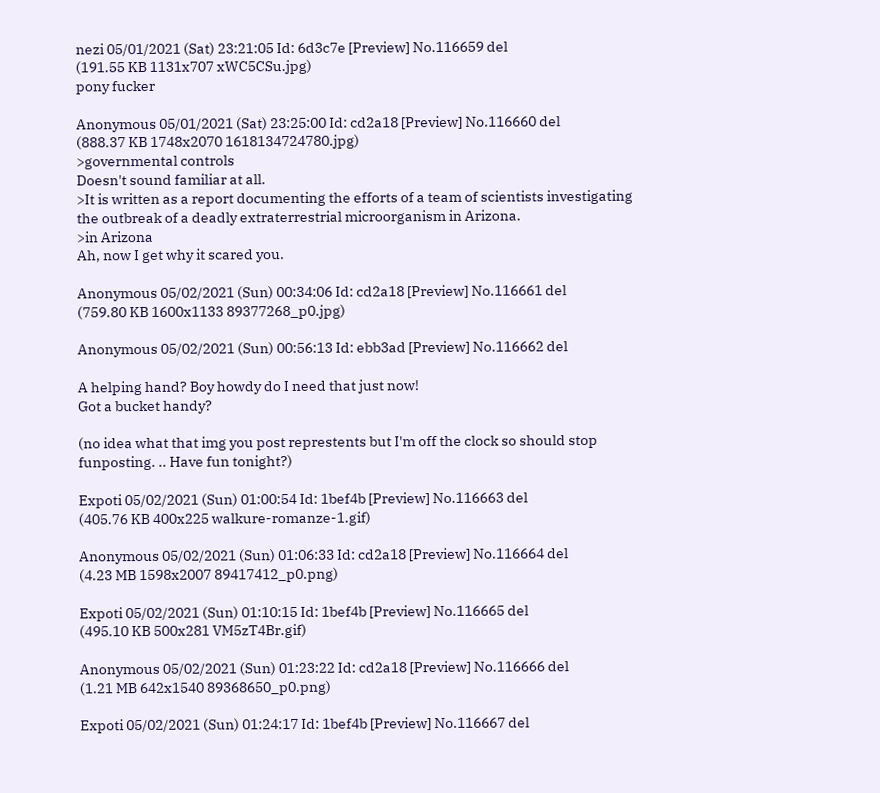nezi 05/01/2021 (Sat) 23:21:05 Id: 6d3c7e [Preview] No.116659 del
(191.55 KB 1131x707 xWC5CSu.jpg)
pony fucker

Anonymous 05/01/2021 (Sat) 23:25:00 Id: cd2a18 [Preview] No.116660 del
(888.37 KB 1748x2070 1618134724780.jpg)
>governmental controls
Doesn't sound familiar at all.
>It is written as a report documenting the efforts of a team of scientists investigating the outbreak of a deadly extraterrestrial microorganism in Arizona.
>in Arizona
Ah, now I get why it scared you.

Anonymous 05/02/2021 (Sun) 00:34:06 Id: cd2a18 [Preview] No.116661 del
(759.80 KB 1600x1133 89377268_p0.jpg)

Anonymous 05/02/2021 (Sun) 00:56:13 Id: ebb3ad [Preview] No.116662 del

A helping hand? Boy howdy do I need that just now!
Got a bucket handy?

(no idea what that img you post represtents but I'm off the clock so should stop funposting. .. Have fun tonight?)

Expoti 05/02/2021 (Sun) 01:00:54 Id: 1bef4b [Preview] No.116663 del
(405.76 KB 400x225 walkure-romanze-1.gif)

Anonymous 05/02/2021 (Sun) 01:06:33 Id: cd2a18 [Preview] No.116664 del
(4.23 MB 1598x2007 89417412_p0.png)

Expoti 05/02/2021 (Sun) 01:10:15 Id: 1bef4b [Preview] No.116665 del
(495.10 KB 500x281 VM5zT4Br.gif)

Anonymous 05/02/2021 (Sun) 01:23:22 Id: cd2a18 [Preview] No.116666 del
(1.21 MB 642x1540 89368650_p0.png)

Expoti 05/02/2021 (Sun) 01:24:17 Id: 1bef4b [Preview] No.116667 del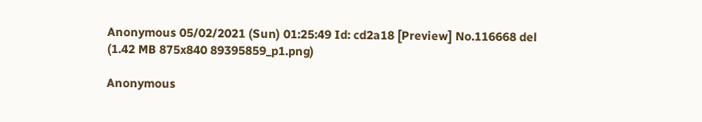Anonymous 05/02/2021 (Sun) 01:25:49 Id: cd2a18 [Preview] No.116668 del
(1.42 MB 875x840 89395859_p1.png)

Anonymous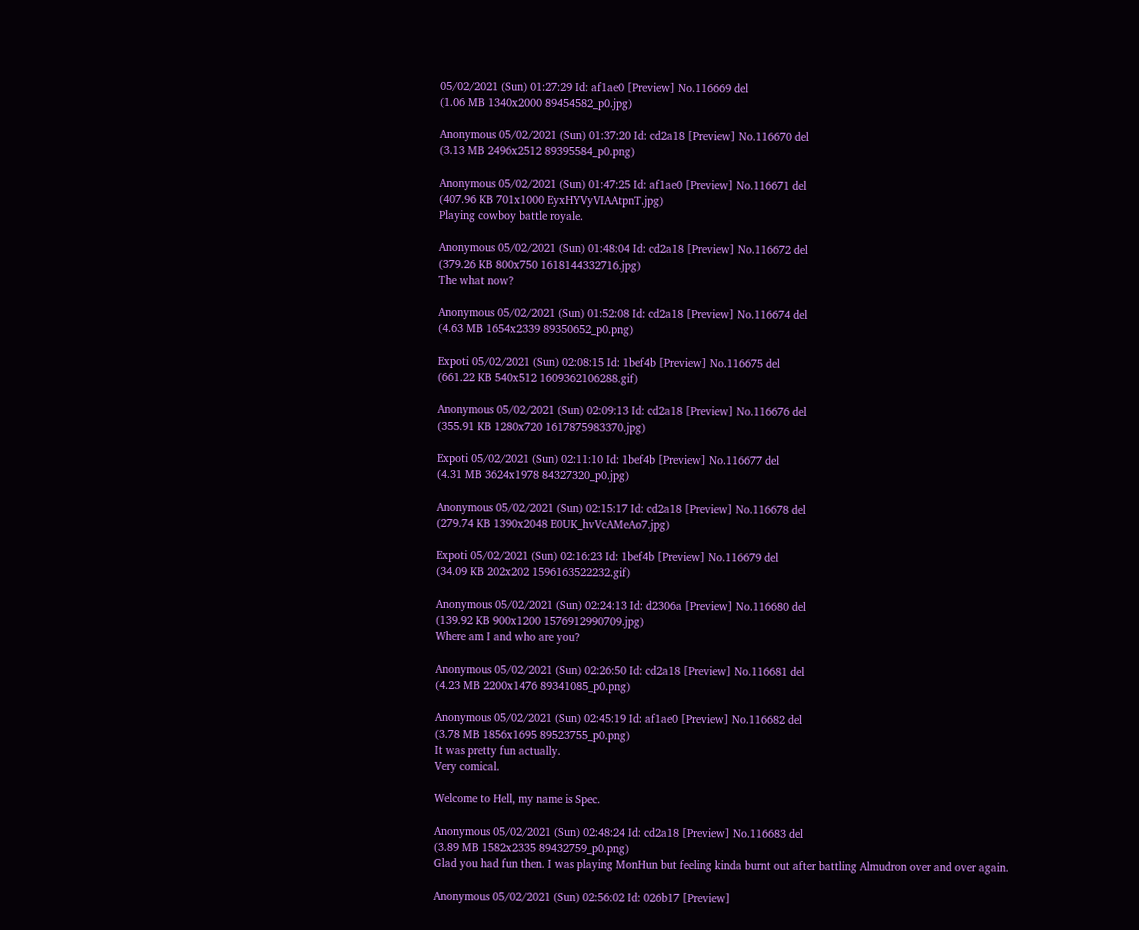05/02/2021 (Sun) 01:27:29 Id: af1ae0 [Preview] No.116669 del
(1.06 MB 1340x2000 89454582_p0.jpg)

Anonymous 05/02/2021 (Sun) 01:37:20 Id: cd2a18 [Preview] No.116670 del
(3.13 MB 2496x2512 89395584_p0.png)

Anonymous 05/02/2021 (Sun) 01:47:25 Id: af1ae0 [Preview] No.116671 del
(407.96 KB 701x1000 EyxHYVyVIAAtpnT.jpg)
Playing cowboy battle royale.

Anonymous 05/02/2021 (Sun) 01:48:04 Id: cd2a18 [Preview] No.116672 del
(379.26 KB 800x750 1618144332716.jpg)
The what now?

Anonymous 05/02/2021 (Sun) 01:52:08 Id: cd2a18 [Preview] No.116674 del
(4.63 MB 1654x2339 89350652_p0.png)

Expoti 05/02/2021 (Sun) 02:08:15 Id: 1bef4b [Preview] No.116675 del
(661.22 KB 540x512 1609362106288.gif)

Anonymous 05/02/2021 (Sun) 02:09:13 Id: cd2a18 [Preview] No.116676 del
(355.91 KB 1280x720 1617875983370.jpg)

Expoti 05/02/2021 (Sun) 02:11:10 Id: 1bef4b [Preview] No.116677 del
(4.31 MB 3624x1978 84327320_p0.jpg)

Anonymous 05/02/2021 (Sun) 02:15:17 Id: cd2a18 [Preview] No.116678 del
(279.74 KB 1390x2048 E0UK_hvVcAMeAo7.jpg)

Expoti 05/02/2021 (Sun) 02:16:23 Id: 1bef4b [Preview] No.116679 del
(34.09 KB 202x202 1596163522232.gif)

Anonymous 05/02/2021 (Sun) 02:24:13 Id: d2306a [Preview] No.116680 del
(139.92 KB 900x1200 1576912990709.jpg)
Where am I and who are you?

Anonymous 05/02/2021 (Sun) 02:26:50 Id: cd2a18 [Preview] No.116681 del
(4.23 MB 2200x1476 89341085_p0.png)

Anonymous 05/02/2021 (Sun) 02:45:19 Id: af1ae0 [Preview] No.116682 del
(3.78 MB 1856x1695 89523755_p0.png)
It was pretty fun actually.
Very comical.

Welcome to Hell, my name is Spec.

Anonymous 05/02/2021 (Sun) 02:48:24 Id: cd2a18 [Preview] No.116683 del
(3.89 MB 1582x2335 89432759_p0.png)
Glad you had fun then. I was playing MonHun but feeling kinda burnt out after battling Almudron over and over again.

Anonymous 05/02/2021 (Sun) 02:56:02 Id: 026b17 [Preview]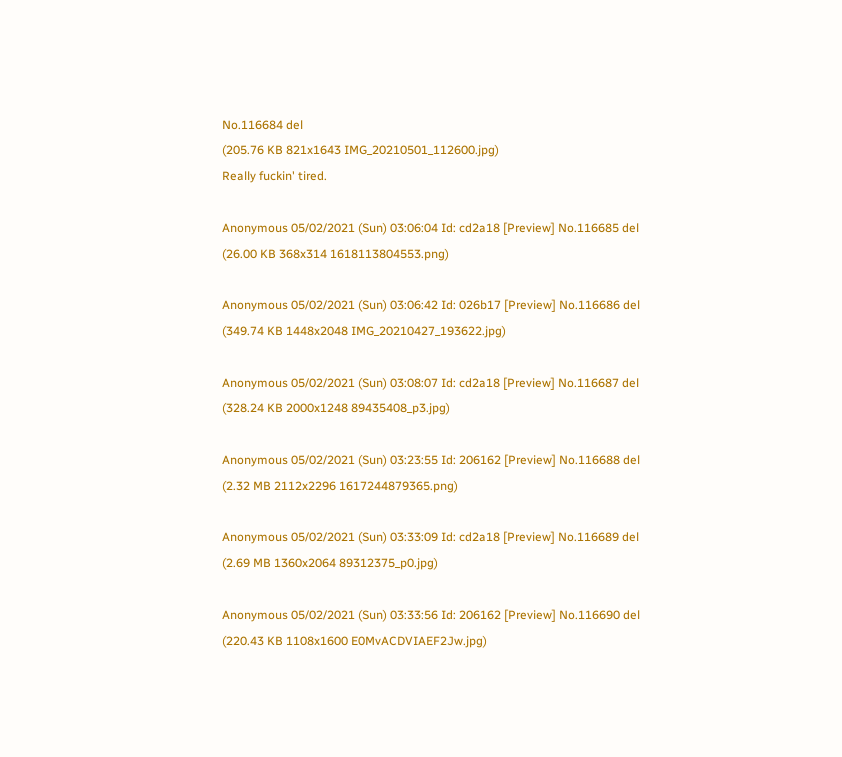No.116684 del
(205.76 KB 821x1643 IMG_20210501_112600.jpg)
Really fuckin' tired.

Anonymous 05/02/2021 (Sun) 03:06:04 Id: cd2a18 [Preview] No.116685 del
(26.00 KB 368x314 1618113804553.png)

Anonymous 05/02/2021 (Sun) 03:06:42 Id: 026b17 [Preview] No.116686 del
(349.74 KB 1448x2048 IMG_20210427_193622.jpg)

Anonymous 05/02/2021 (Sun) 03:08:07 Id: cd2a18 [Preview] No.116687 del
(328.24 KB 2000x1248 89435408_p3.jpg)

Anonymous 05/02/2021 (Sun) 03:23:55 Id: 206162 [Preview] No.116688 del
(2.32 MB 2112x2296 1617244879365.png)

Anonymous 05/02/2021 (Sun) 03:33:09 Id: cd2a18 [Preview] No.116689 del
(2.69 MB 1360x2064 89312375_p0.jpg)

Anonymous 05/02/2021 (Sun) 03:33:56 Id: 206162 [Preview] No.116690 del
(220.43 KB 1108x1600 E0MvACDVIAEF2Jw.jpg)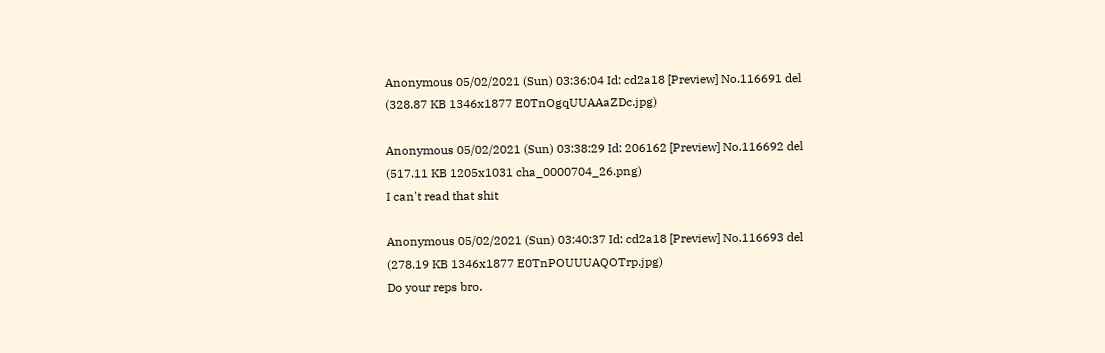Anonymous 05/02/2021 (Sun) 03:36:04 Id: cd2a18 [Preview] No.116691 del
(328.87 KB 1346x1877 E0TnOgqUUAAaZDc.jpg)

Anonymous 05/02/2021 (Sun) 03:38:29 Id: 206162 [Preview] No.116692 del
(517.11 KB 1205x1031 cha_0000704_26.png)
I can't read that shit

Anonymous 05/02/2021 (Sun) 03:40:37 Id: cd2a18 [Preview] No.116693 del
(278.19 KB 1346x1877 E0TnPOUUUAQOTrp.jpg)
Do your reps bro.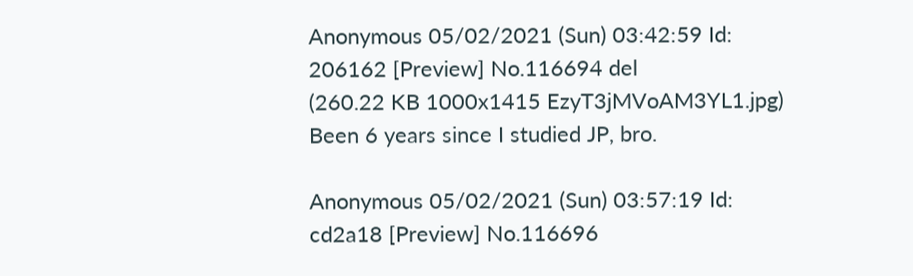Anonymous 05/02/2021 (Sun) 03:42:59 Id: 206162 [Preview] No.116694 del
(260.22 KB 1000x1415 EzyT3jMVoAM3YL1.jpg)
Been 6 years since I studied JP, bro.

Anonymous 05/02/2021 (Sun) 03:57:19 Id: cd2a18 [Preview] No.116696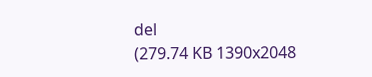del
(279.74 KB 1390x2048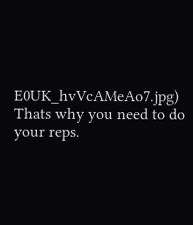E0UK_hvVcAMeAo7.jpg)
Thats why you need to do your reps.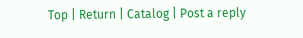Top | Return | Catalog | Post a reply